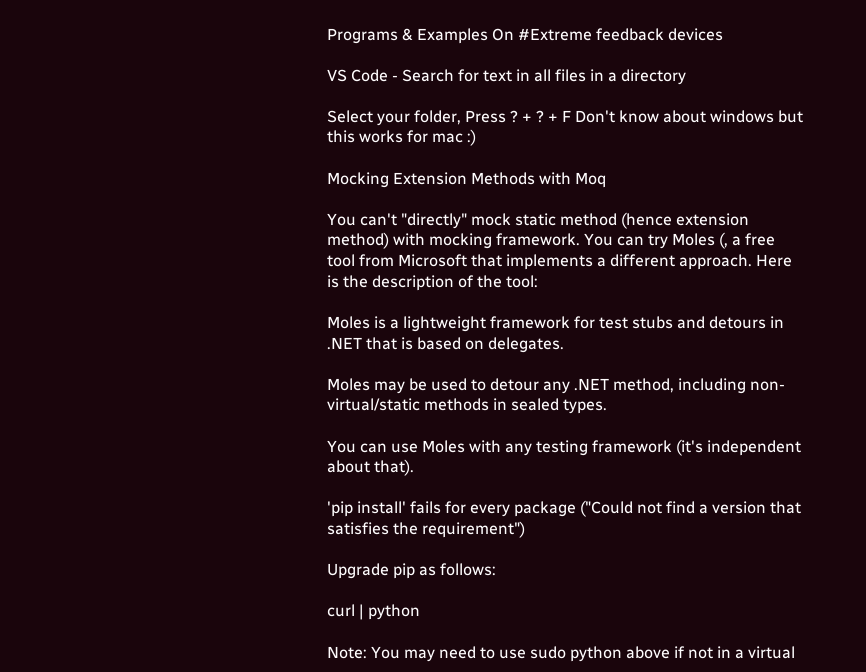Programs & Examples On #Extreme feedback devices

VS Code - Search for text in all files in a directory

Select your folder, Press ? + ? + F Don't know about windows but this works for mac :)

Mocking Extension Methods with Moq

You can't "directly" mock static method (hence extension method) with mocking framework. You can try Moles (, a free tool from Microsoft that implements a different approach. Here is the description of the tool:

Moles is a lightweight framework for test stubs and detours in .NET that is based on delegates.

Moles may be used to detour any .NET method, including non-virtual/static methods in sealed types.

You can use Moles with any testing framework (it's independent about that).

'pip install' fails for every package ("Could not find a version that satisfies the requirement")

Upgrade pip as follows:

curl | python

Note: You may need to use sudo python above if not in a virtual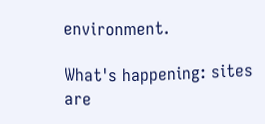environment.

What's happening: sites are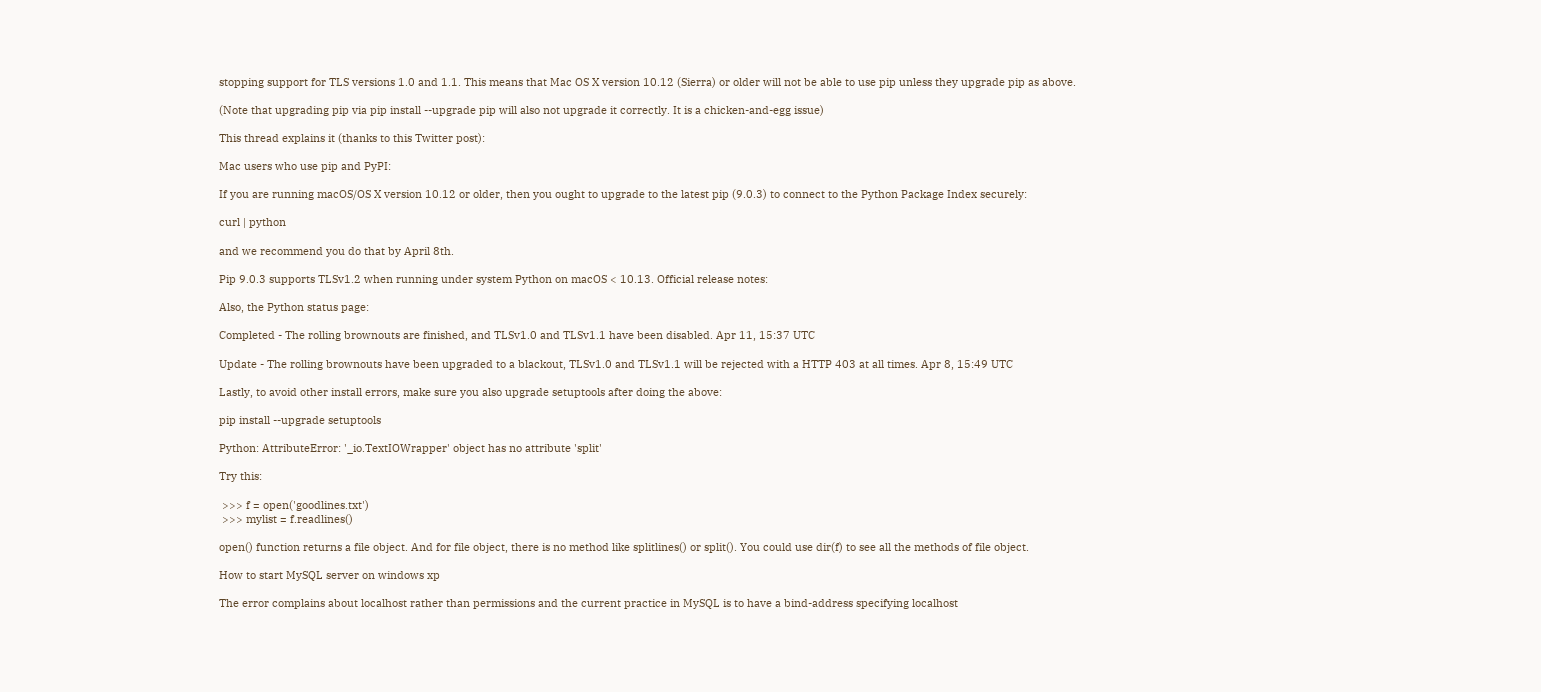stopping support for TLS versions 1.0 and 1.1. This means that Mac OS X version 10.12 (Sierra) or older will not be able to use pip unless they upgrade pip as above.

(Note that upgrading pip via pip install --upgrade pip will also not upgrade it correctly. It is a chicken-and-egg issue)

This thread explains it (thanks to this Twitter post):

Mac users who use pip and PyPI:

If you are running macOS/OS X version 10.12 or older, then you ought to upgrade to the latest pip (9.0.3) to connect to the Python Package Index securely:

curl | python

and we recommend you do that by April 8th.

Pip 9.0.3 supports TLSv1.2 when running under system Python on macOS < 10.13. Official release notes:

Also, the Python status page:

Completed - The rolling brownouts are finished, and TLSv1.0 and TLSv1.1 have been disabled. Apr 11, 15:37 UTC

Update - The rolling brownouts have been upgraded to a blackout, TLSv1.0 and TLSv1.1 will be rejected with a HTTP 403 at all times. Apr 8, 15:49 UTC

Lastly, to avoid other install errors, make sure you also upgrade setuptools after doing the above:

pip install --upgrade setuptools

Python: AttributeError: '_io.TextIOWrapper' object has no attribute 'split'

Try this:

 >>> f = open('goodlines.txt')
 >>> mylist = f.readlines()

open() function returns a file object. And for file object, there is no method like splitlines() or split(). You could use dir(f) to see all the methods of file object.

How to start MySQL server on windows xp

The error complains about localhost rather than permissions and the current practice in MySQL is to have a bind-address specifying localhost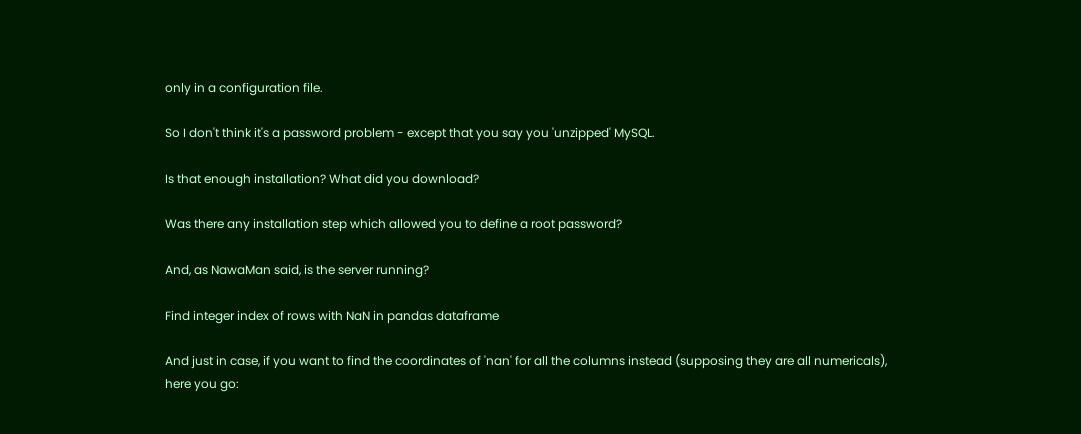only in a configuration file.

So I don't think it's a password problem - except that you say you 'unzipped' MySQL.

Is that enough installation? What did you download?

Was there any installation step which allowed you to define a root password?

And, as NawaMan said, is the server running?

Find integer index of rows with NaN in pandas dataframe

And just in case, if you want to find the coordinates of 'nan' for all the columns instead (supposing they are all numericals), here you go: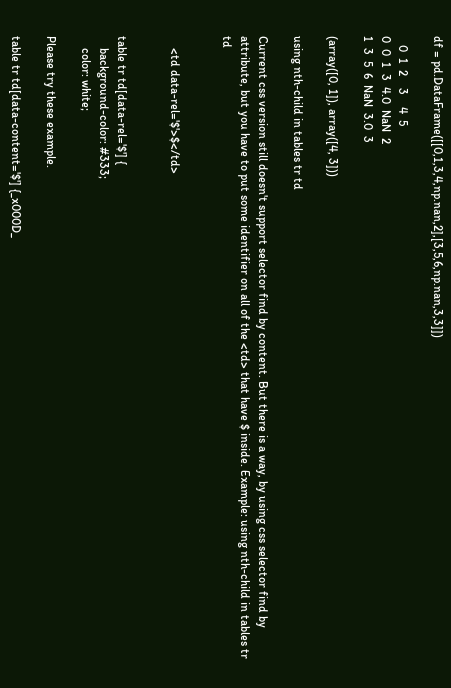df = pd.DataFrame([[0,1,3,4,np.nan,2],[3,5,6,np.nan,3,3]])

   0  1  2    3    4  5
0  0  1  3  4.0  NaN  2
1  3  5  6  NaN  3.0  3

(array([0, 1]), array([4, 3]))

using nth-child in tables tr td

Current css version still doesn't support selector find by content. But there is a way, by using css selector find by attribute, but you have to put some identifier on all of the <td> that have $ inside. Example: using nth-child in tables tr td


    <td data-rel='$'>$</td>


table tr td[data-rel='$'] {
    background-color: #333;
    color: white;

Please try these example.

table tr td[data-content='$'] {_x000D_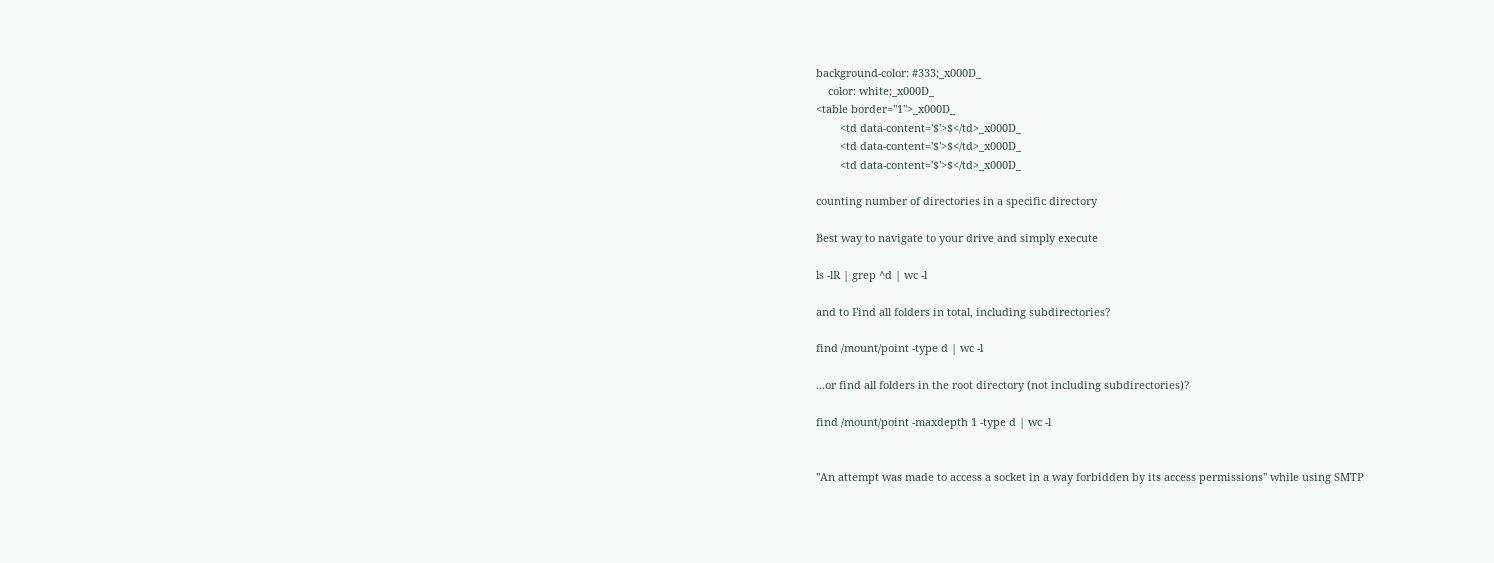background-color: #333;_x000D_
    color: white;_x000D_
<table border="1">_x000D_
        <td data-content='$'>$</td>_x000D_
        <td data-content='$'>$</td>_x000D_
        <td data-content='$'>$</td>_x000D_

counting number of directories in a specific directory

Best way to navigate to your drive and simply execute

ls -lR | grep ^d | wc -l

and to Find all folders in total, including subdirectories?

find /mount/point -type d | wc -l

...or find all folders in the root directory (not including subdirectories)?

find /mount/point -maxdepth 1 -type d | wc -l


"An attempt was made to access a socket in a way forbidden by its access permissions" while using SMTP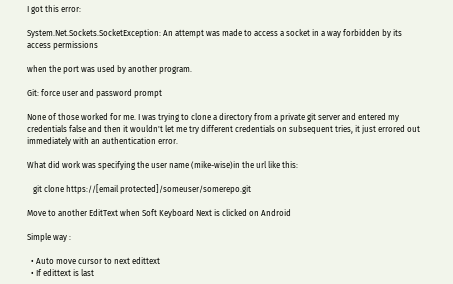I got this error:

System.Net.Sockets.SocketException: An attempt was made to access a socket in a way forbidden by its access permissions

when the port was used by another program.

Git: force user and password prompt

None of those worked for me. I was trying to clone a directory from a private git server and entered my credentials false and then it wouldn't let me try different credentials on subsequent tries, it just errored out immediately with an authentication error.

What did work was specifying the user name (mike-wise)in the url like this:

   git clone https://[email protected]/someuser/somerepo.git

Move to another EditText when Soft Keyboard Next is clicked on Android

Simple way :

  • Auto move cursor to next edittext
  • If edittext is last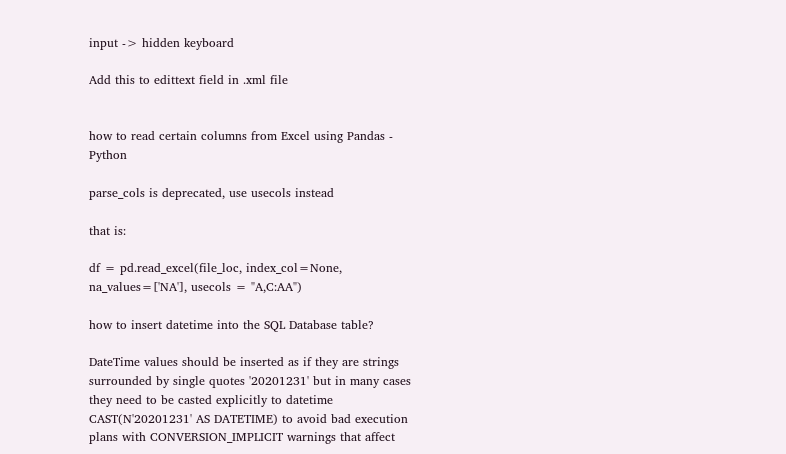input -> hidden keyboard

Add this to edittext field in .xml file


how to read certain columns from Excel using Pandas - Python

parse_cols is deprecated, use usecols instead

that is:

df = pd.read_excel(file_loc, index_col=None, na_values=['NA'], usecols = "A,C:AA")

how to insert datetime into the SQL Database table?

DateTime values should be inserted as if they are strings surrounded by single quotes '20201231' but in many cases they need to be casted explicitly to datetime CAST(N'20201231' AS DATETIME) to avoid bad execution plans with CONVERSION_IMPLICIT warnings that affect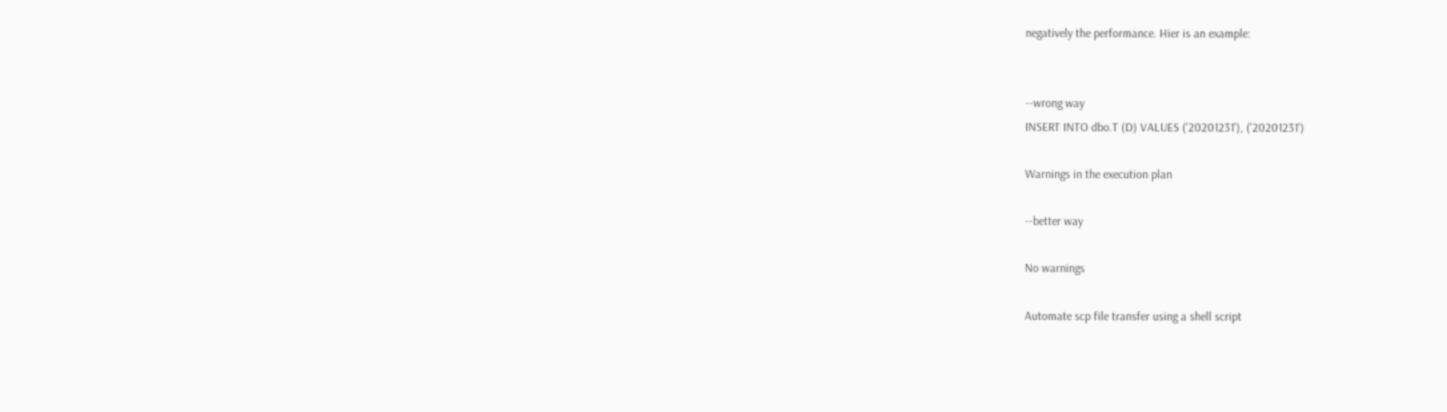negatively the performance. Hier is an example:


--wrong way
INSERT INTO dbo.T (D) VALUES ('20201231'), ('20201231')

Warnings in the execution plan

--better way

No warnings

Automate scp file transfer using a shell script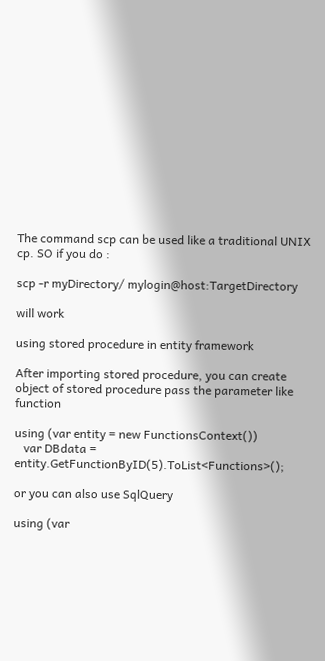The command scp can be used like a traditional UNIX cp. SO if you do :

scp -r myDirectory/ mylogin@host:TargetDirectory

will work

using stored procedure in entity framework

After importing stored procedure, you can create object of stored procedure pass the parameter like function

using (var entity = new FunctionsContext())
   var DBdata = entity.GetFunctionByID(5).ToList<Functions>();

or you can also use SqlQuery

using (var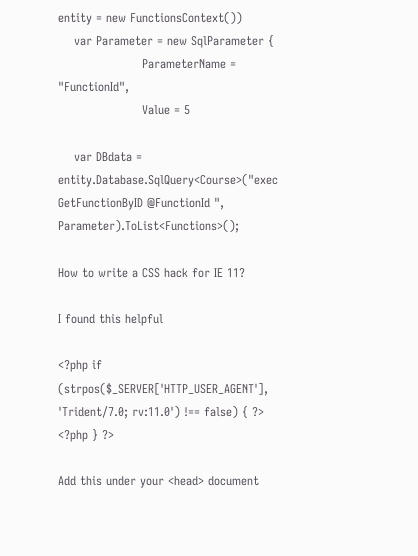entity = new FunctionsContext())
    var Parameter = new SqlParameter {
                     ParameterName = "FunctionId",
                     Value = 5

    var DBdata = entity.Database.SqlQuery<Course>("exec GetFunctionByID @FunctionId ", Parameter).ToList<Functions>();

How to write a CSS hack for IE 11?

I found this helpful

<?php if (strpos($_SERVER['HTTP_USER_AGENT'], 'Trident/7.0; rv:11.0') !== false) { ?>
<?php } ?>

Add this under your <head> document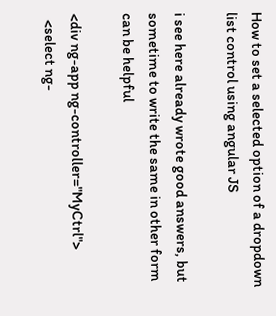How to set a selected option of a dropdown list control using angular JS

i see here already wrote good answers, but sometime to write the same in other form can be helpful

<div ng-app ng-controller="MyCtrl">
  <select ng-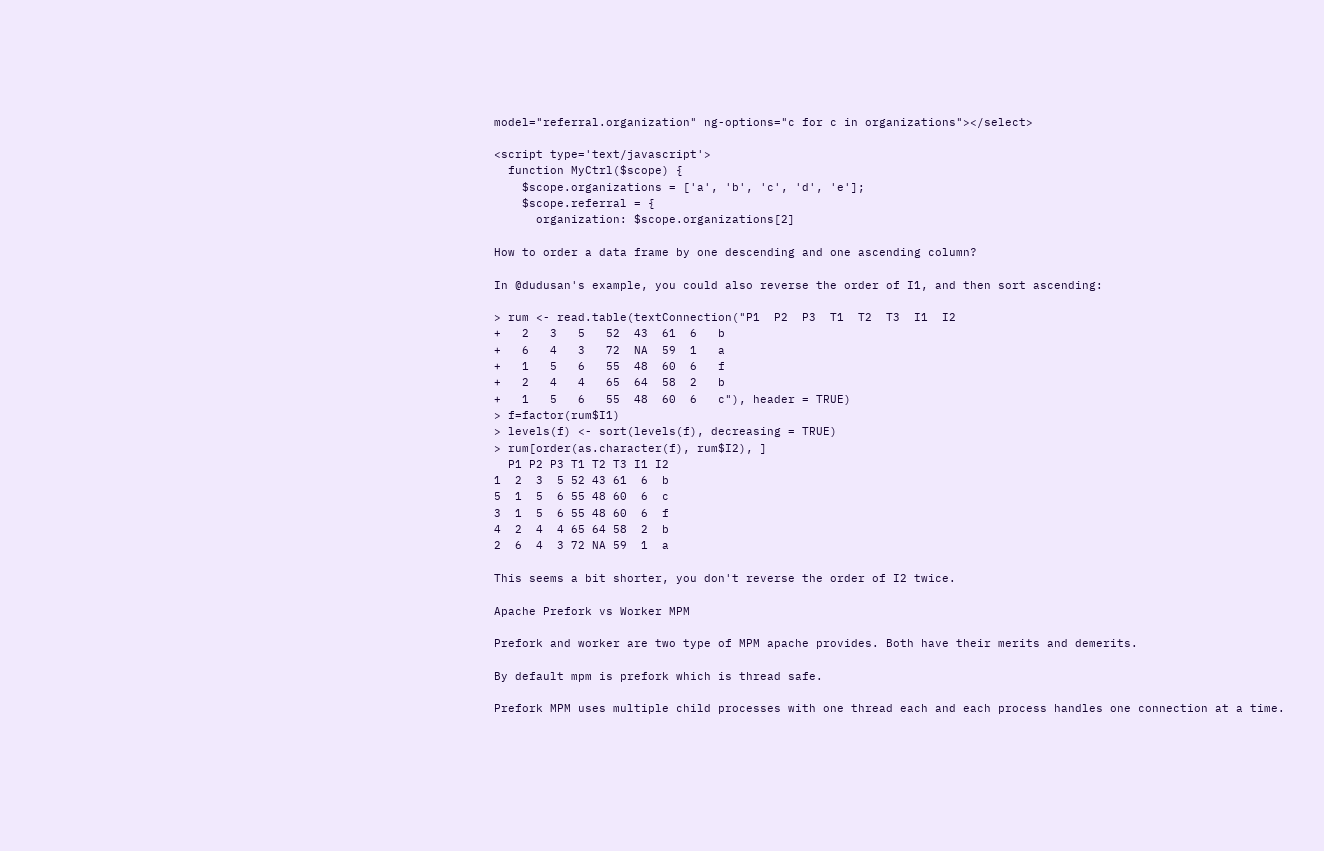model="referral.organization" ng-options="c for c in organizations"></select>

<script type='text/javascript'>
  function MyCtrl($scope) {
    $scope.organizations = ['a', 'b', 'c', 'd', 'e'];
    $scope.referral = {
      organization: $scope.organizations[2]

How to order a data frame by one descending and one ascending column?

In @dudusan's example, you could also reverse the order of I1, and then sort ascending:

> rum <- read.table(textConnection("P1  P2  P3  T1  T2  T3  I1  I2
+   2   3   5   52  43  61  6   b
+   6   4   3   72  NA  59  1   a
+   1   5   6   55  48  60  6   f
+   2   4   4   65  64  58  2   b
+   1   5   6   55  48  60  6   c"), header = TRUE)
> f=factor(rum$I1)
> levels(f) <- sort(levels(f), decreasing = TRUE)
> rum[order(as.character(f), rum$I2), ]
  P1 P2 P3 T1 T2 T3 I1 I2
1  2  3  5 52 43 61  6  b
5  1  5  6 55 48 60  6  c
3  1  5  6 55 48 60  6  f
4  2  4  4 65 64 58  2  b
2  6  4  3 72 NA 59  1  a

This seems a bit shorter, you don't reverse the order of I2 twice.

Apache Prefork vs Worker MPM

Prefork and worker are two type of MPM apache provides. Both have their merits and demerits.

By default mpm is prefork which is thread safe.

Prefork MPM uses multiple child processes with one thread each and each process handles one connection at a time.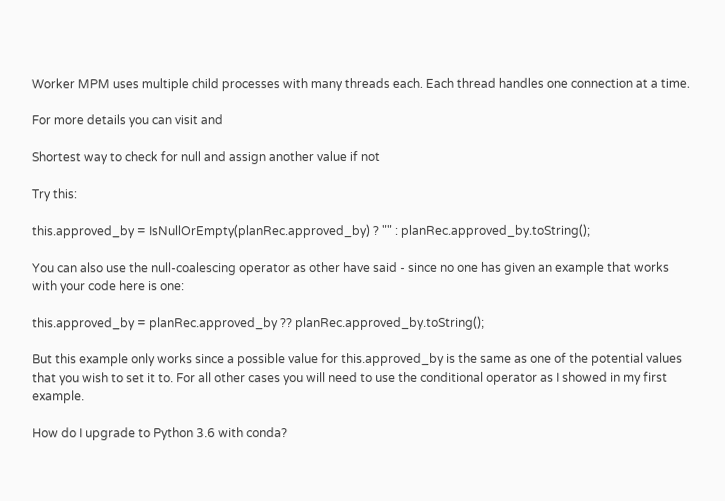Worker MPM uses multiple child processes with many threads each. Each thread handles one connection at a time.

For more details you can visit and

Shortest way to check for null and assign another value if not

Try this:

this.approved_by = IsNullOrEmpty(planRec.approved_by) ? "" : planRec.approved_by.toString();

You can also use the null-coalescing operator as other have said - since no one has given an example that works with your code here is one:

this.approved_by = planRec.approved_by ?? planRec.approved_by.toString();

But this example only works since a possible value for this.approved_by is the same as one of the potential values that you wish to set it to. For all other cases you will need to use the conditional operator as I showed in my first example.

How do I upgrade to Python 3.6 with conda?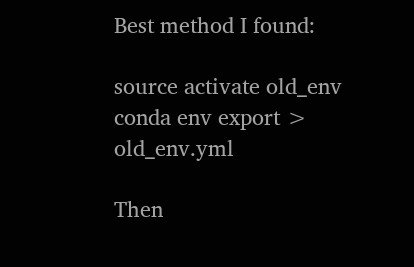Best method I found:

source activate old_env
conda env export > old_env.yml

Then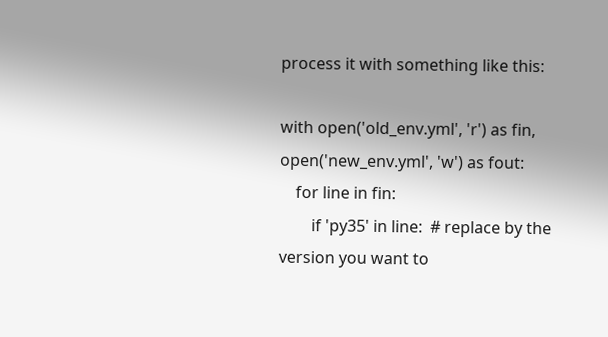process it with something like this:

with open('old_env.yml', 'r') as fin, open('new_env.yml', 'w') as fout:
    for line in fin:
        if 'py35' in line:  # replace by the version you want to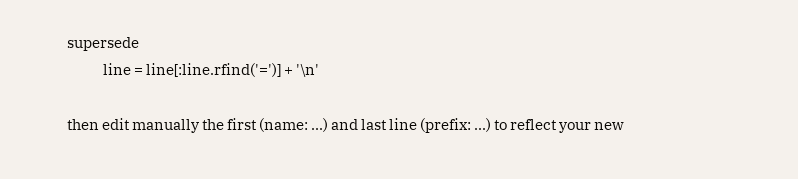supersede
            line = line[:line.rfind('=')] + '\n'

then edit manually the first (name: ...) and last line (prefix: ...) to reflect your new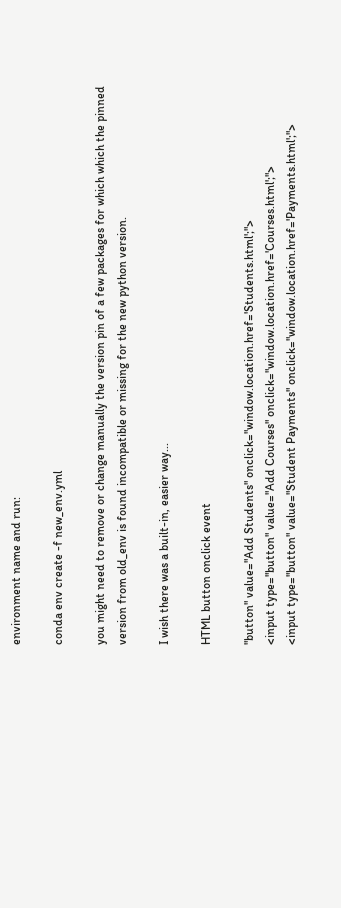environment name and run:

conda env create -f new_env.yml

you might need to remove or change manually the version pin of a few packages for which which the pinned version from old_env is found incompatible or missing for the new python version.

I wish there was a built-in, easier way...

HTML button onclick event

"button" value="Add Students" onclick="window.location.href='Students.html';">
<input type="button" value="Add Courses" onclick="window.location.href='Courses.html';">
<input type="button" value="Student Payments" onclick="window.location.href='Payments.html';">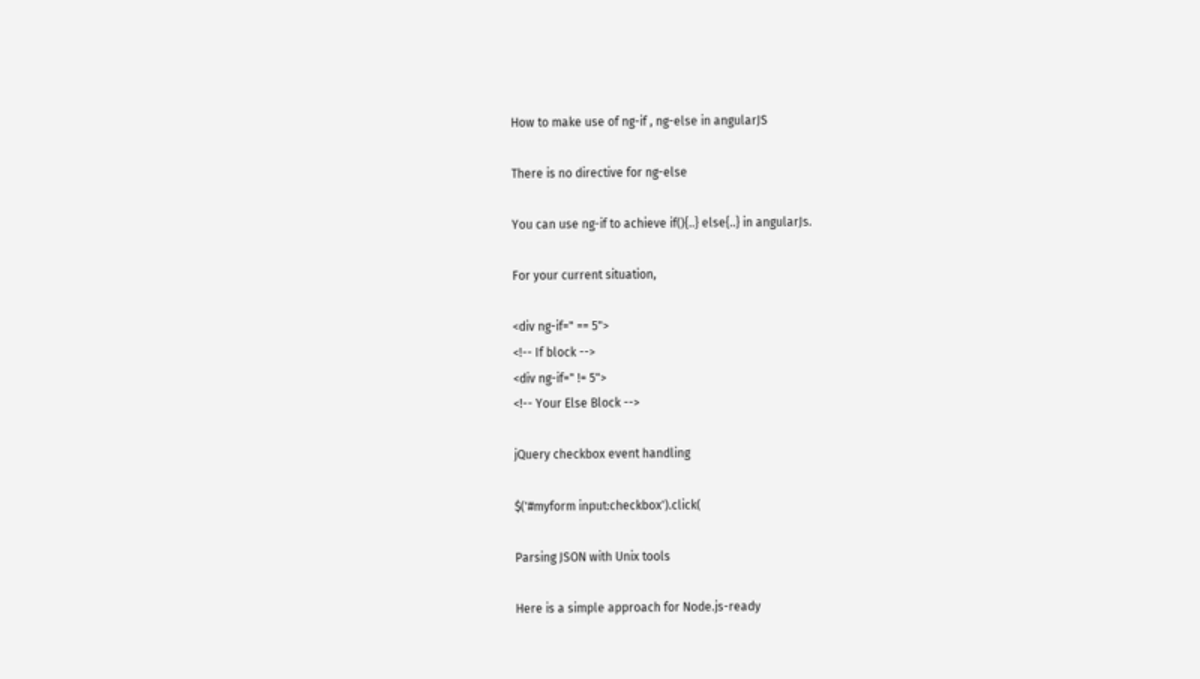How to make use of ng-if , ng-else in angularJS

There is no directive for ng-else

You can use ng-if to achieve if(){..} else{..} in angularJs.

For your current situation,

<div ng-if=" == 5">
<!-- If block -->
<div ng-if=" != 5">
<!-- Your Else Block -->

jQuery checkbox event handling

$('#myform input:checkbox').click(

Parsing JSON with Unix tools

Here is a simple approach for Node.js-ready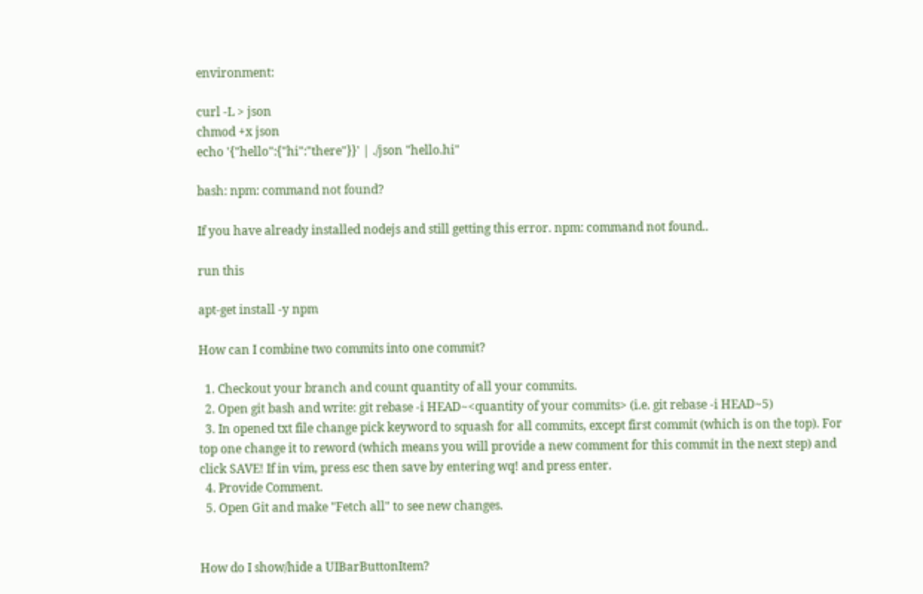environment:

curl -L > json
chmod +x json
echo '{"hello":{"hi":"there"}}' | ./json "hello.hi"

bash: npm: command not found?

If you have already installed nodejs and still getting this error. npm: command not found..

run this

apt-get install -y npm

How can I combine two commits into one commit?

  1. Checkout your branch and count quantity of all your commits.
  2. Open git bash and write: git rebase -i HEAD~<quantity of your commits> (i.e. git rebase -i HEAD~5)
  3. In opened txt file change pick keyword to squash for all commits, except first commit (which is on the top). For top one change it to reword (which means you will provide a new comment for this commit in the next step) and click SAVE! If in vim, press esc then save by entering wq! and press enter.
  4. Provide Comment.
  5. Open Git and make "Fetch all" to see new changes.


How do I show/hide a UIBarButtonItem?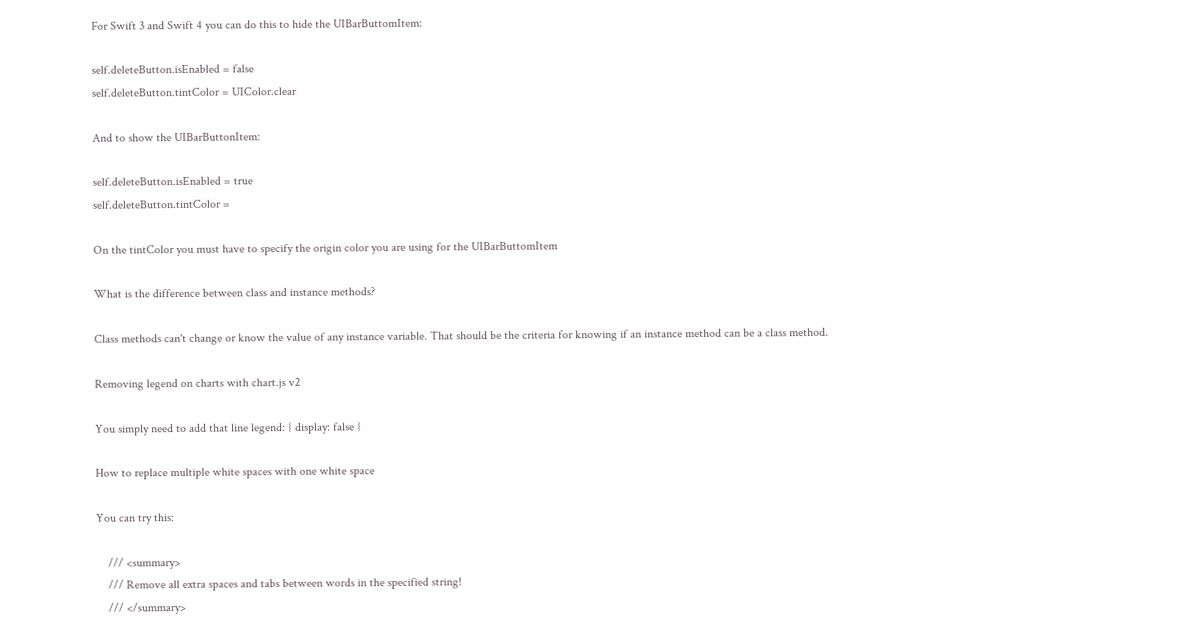For Swift 3 and Swift 4 you can do this to hide the UIBarButtomItem:

self.deleteButton.isEnabled = false
self.deleteButton.tintColor = UIColor.clear

And to show the UIBarButtonItem:

self.deleteButton.isEnabled = true
self.deleteButton.tintColor =

On the tintColor you must have to specify the origin color you are using for the UIBarButtomItem

What is the difference between class and instance methods?

Class methods can't change or know the value of any instance variable. That should be the criteria for knowing if an instance method can be a class method.

Removing legend on charts with chart.js v2

You simply need to add that line legend: { display: false }

How to replace multiple white spaces with one white space

You can try this:

    /// <summary>
    /// Remove all extra spaces and tabs between words in the specified string!
    /// </summary>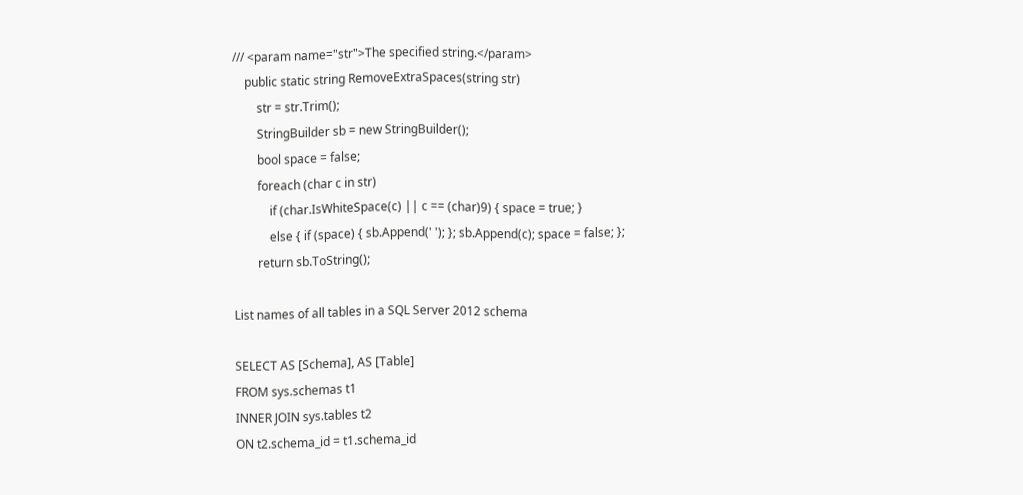/// <param name="str">The specified string.</param>
    public static string RemoveExtraSpaces(string str)
        str = str.Trim();
        StringBuilder sb = new StringBuilder();
        bool space = false;
        foreach (char c in str)
            if (char.IsWhiteSpace(c) || c == (char)9) { space = true; }
            else { if (space) { sb.Append(' '); }; sb.Append(c); space = false; };
        return sb.ToString();

List names of all tables in a SQL Server 2012 schema

SELECT AS [Schema], AS [Table]
FROM sys.schemas t1
INNER JOIN sys.tables t2
ON t2.schema_id = t1.schema_id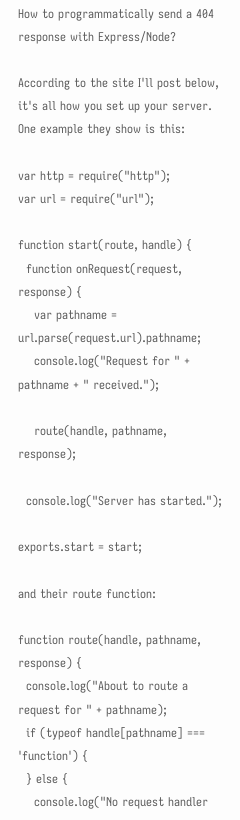How to programmatically send a 404 response with Express/Node?

According to the site I'll post below, it's all how you set up your server. One example they show is this:

var http = require("http");
var url = require("url");

function start(route, handle) {
  function onRequest(request, response) {
    var pathname = url.parse(request.url).pathname;
    console.log("Request for " + pathname + " received.");

    route(handle, pathname, response);

  console.log("Server has started.");

exports.start = start;

and their route function:

function route(handle, pathname, response) {
  console.log("About to route a request for " + pathname);
  if (typeof handle[pathname] === 'function') {
  } else {
    console.log("No request handler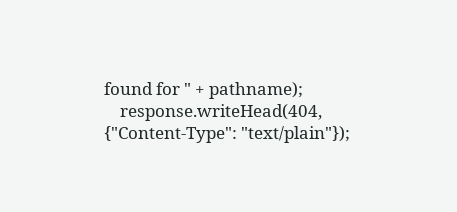found for " + pathname);
    response.writeHead(404, {"Content-Type": "text/plain"});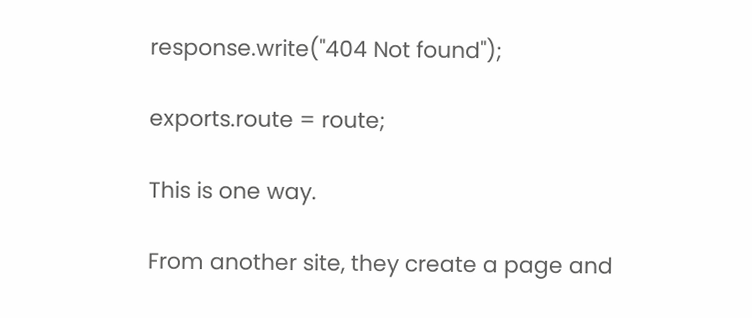response.write("404 Not found");

exports.route = route;

This is one way.

From another site, they create a page and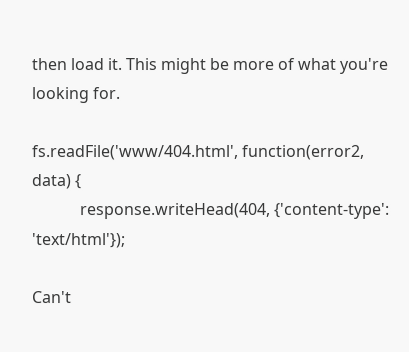then load it. This might be more of what you're looking for.

fs.readFile('www/404.html', function(error2, data) {
            response.writeHead(404, {'content-type': 'text/html'});

Can't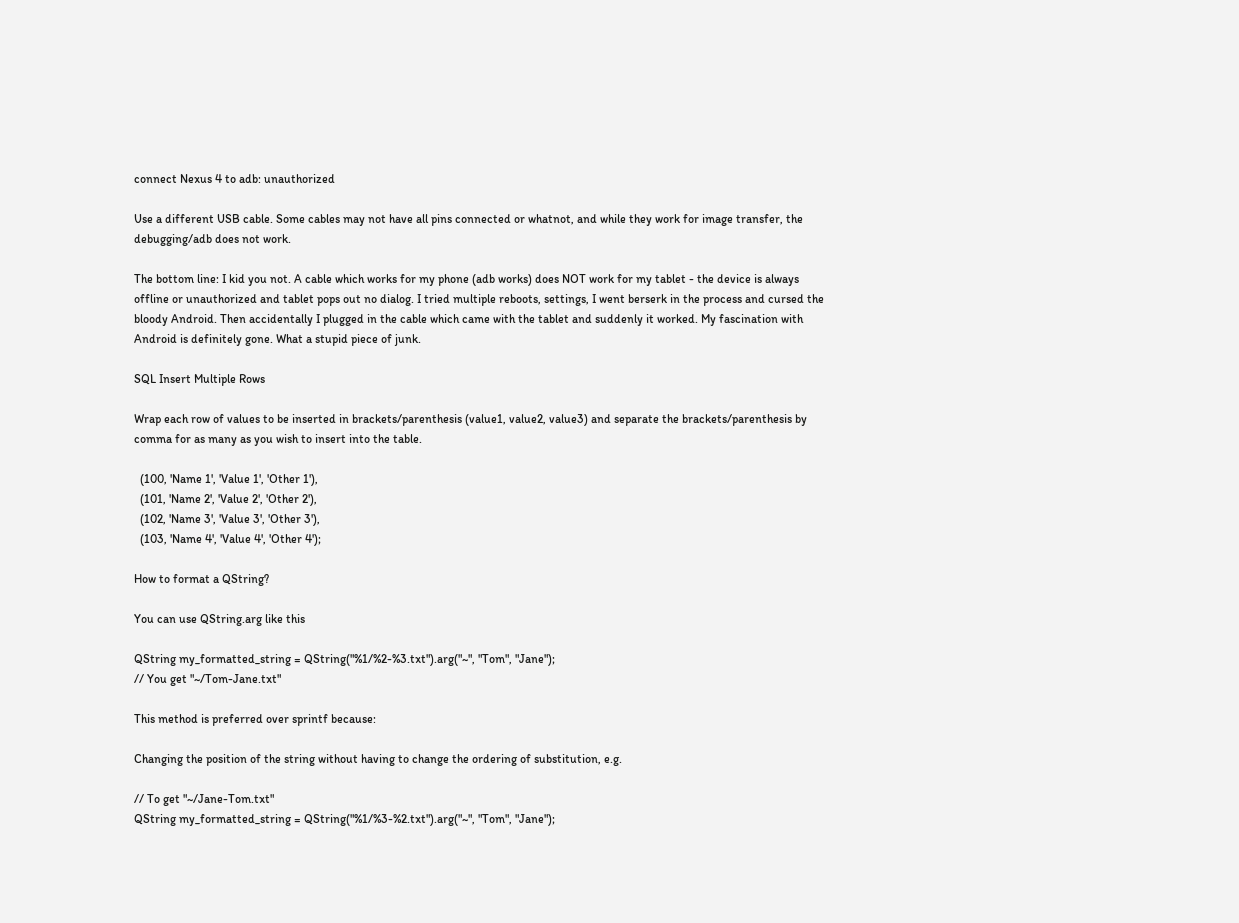connect Nexus 4 to adb: unauthorized

Use a different USB cable. Some cables may not have all pins connected or whatnot, and while they work for image transfer, the debugging/adb does not work.

The bottom line: I kid you not. A cable which works for my phone (adb works) does NOT work for my tablet - the device is always offline or unauthorized and tablet pops out no dialog. I tried multiple reboots, settings, I went berserk in the process and cursed the bloody Android. Then accidentally I plugged in the cable which came with the tablet and suddenly it worked. My fascination with Android is definitely gone. What a stupid piece of junk.

SQL Insert Multiple Rows

Wrap each row of values to be inserted in brackets/parenthesis (value1, value2, value3) and separate the brackets/parenthesis by comma for as many as you wish to insert into the table.

  (100, 'Name 1', 'Value 1', 'Other 1'),
  (101, 'Name 2', 'Value 2', 'Other 2'),
  (102, 'Name 3', 'Value 3', 'Other 3'),
  (103, 'Name 4', 'Value 4', 'Other 4');

How to format a QString?

You can use QString.arg like this

QString my_formatted_string = QString("%1/%2-%3.txt").arg("~", "Tom", "Jane");
// You get "~/Tom-Jane.txt"

This method is preferred over sprintf because:

Changing the position of the string without having to change the ordering of substitution, e.g.

// To get "~/Jane-Tom.txt"
QString my_formatted_string = QString("%1/%3-%2.txt").arg("~", "Tom", "Jane");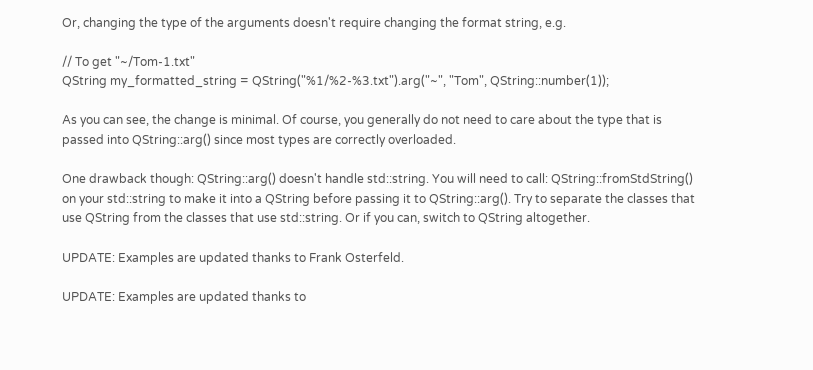Or, changing the type of the arguments doesn't require changing the format string, e.g.

// To get "~/Tom-1.txt"
QString my_formatted_string = QString("%1/%2-%3.txt").arg("~", "Tom", QString::number(1));

As you can see, the change is minimal. Of course, you generally do not need to care about the type that is passed into QString::arg() since most types are correctly overloaded.

One drawback though: QString::arg() doesn't handle std::string. You will need to call: QString::fromStdString() on your std::string to make it into a QString before passing it to QString::arg(). Try to separate the classes that use QString from the classes that use std::string. Or if you can, switch to QString altogether.

UPDATE: Examples are updated thanks to Frank Osterfeld.

UPDATE: Examples are updated thanks to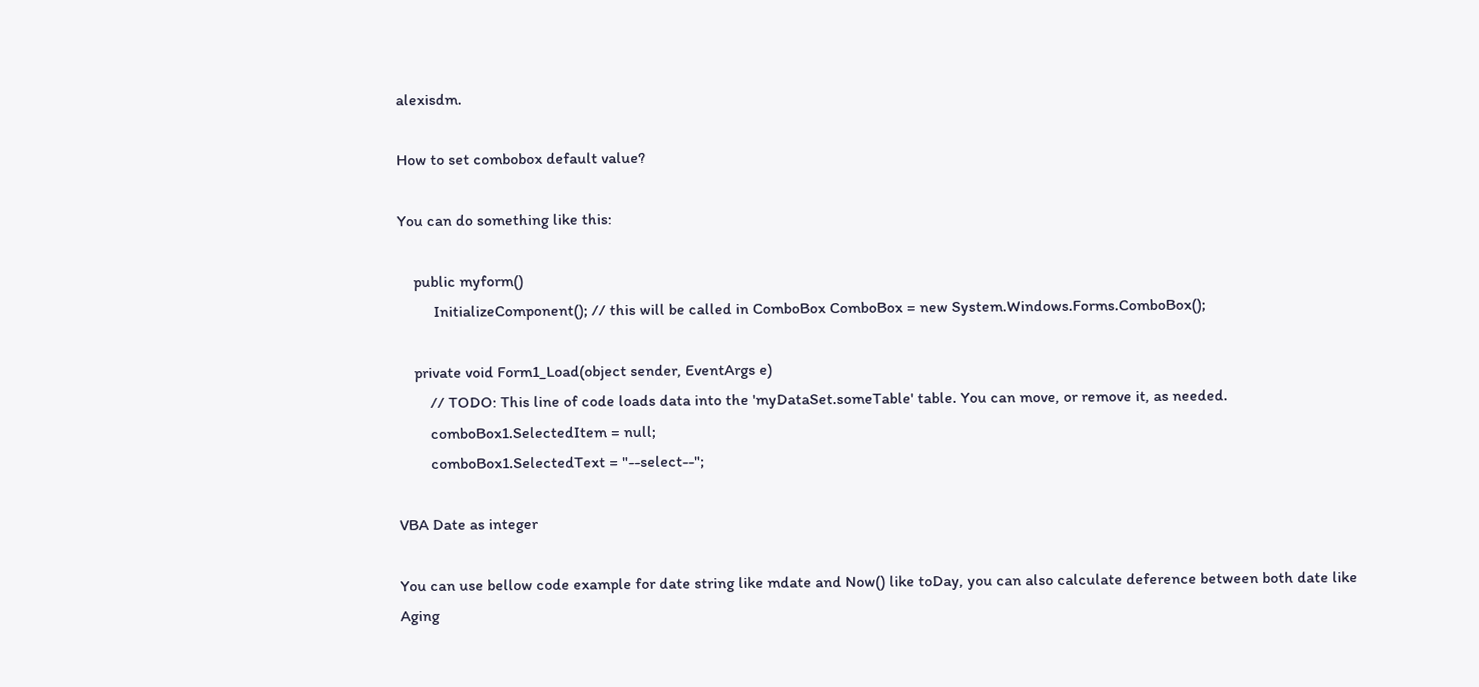alexisdm.

How to set combobox default value?

You can do something like this:

    public myform()
         InitializeComponent(); // this will be called in ComboBox ComboBox = new System.Windows.Forms.ComboBox();

    private void Form1_Load(object sender, EventArgs e)
        // TODO: This line of code loads data into the 'myDataSet.someTable' table. You can move, or remove it, as needed.
        comboBox1.SelectedItem = null;
        comboBox1.SelectedText = "--select--";

VBA Date as integer

You can use bellow code example for date string like mdate and Now() like toDay, you can also calculate deference between both date like Aging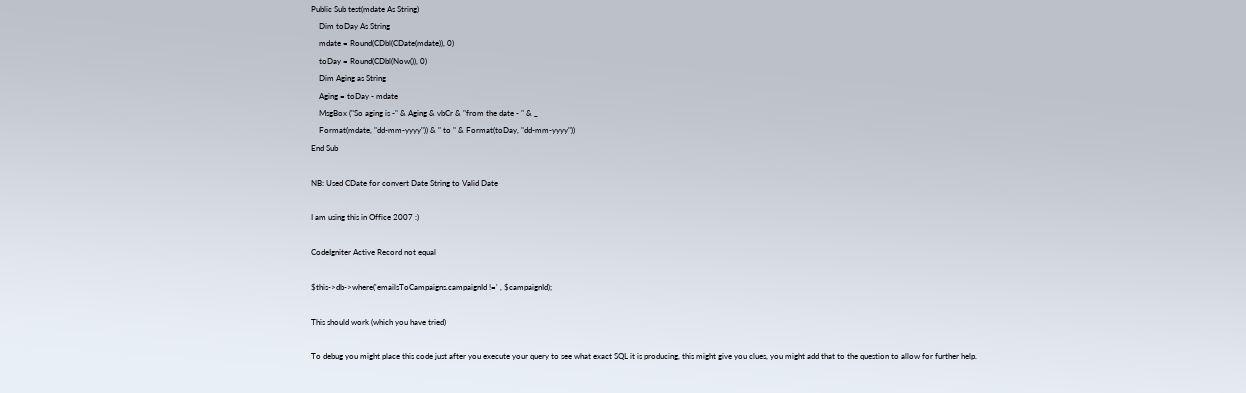Public Sub test(mdate As String)
    Dim toDay As String
    mdate = Round(CDbl(CDate(mdate)), 0)
    toDay = Round(CDbl(Now()), 0)
    Dim Aging as String
    Aging = toDay - mdate
    MsgBox ("So aging is -" & Aging & vbCr & "from the date - " & _
    Format(mdate, "dd-mm-yyyy")) & " to " & Format(toDay, "dd-mm-yyyy"))
End Sub

NB: Used CDate for convert Date String to Valid Date

I am using this in Office 2007 :)

CodeIgniter Active Record not equal

$this->db->where('emailsToCampaigns.campaignId !=' , $campaignId);

This should work (which you have tried)

To debug you might place this code just after you execute your query to see what exact SQL it is producing, this might give you clues, you might add that to the question to allow for further help.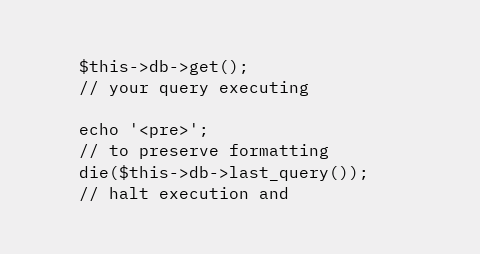$this->db->get();              // your query executing

echo '<pre>';                  // to preserve formatting
die($this->db->last_query());  // halt execution and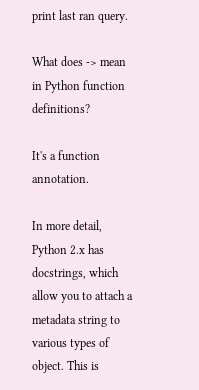print last ran query.

What does -> mean in Python function definitions?

It's a function annotation.

In more detail, Python 2.x has docstrings, which allow you to attach a metadata string to various types of object. This is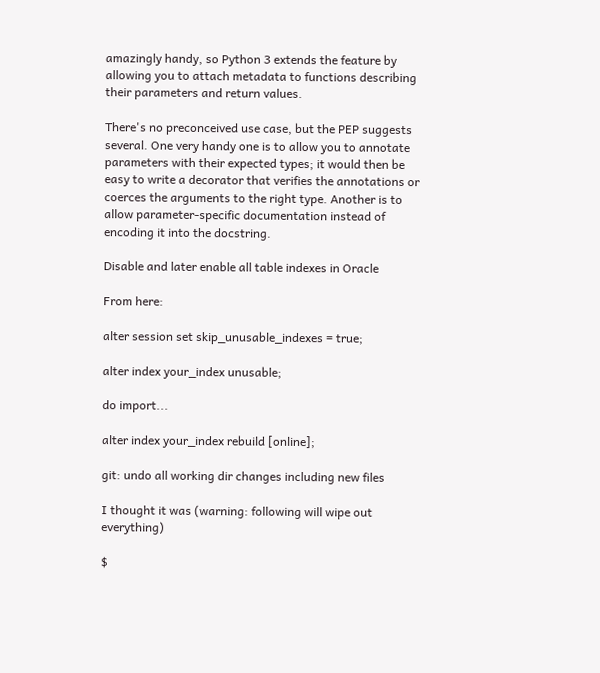amazingly handy, so Python 3 extends the feature by allowing you to attach metadata to functions describing their parameters and return values.

There's no preconceived use case, but the PEP suggests several. One very handy one is to allow you to annotate parameters with their expected types; it would then be easy to write a decorator that verifies the annotations or coerces the arguments to the right type. Another is to allow parameter-specific documentation instead of encoding it into the docstring.

Disable and later enable all table indexes in Oracle

From here:

alter session set skip_unusable_indexes = true;

alter index your_index unusable;

do import...

alter index your_index rebuild [online];

git: undo all working dir changes including new files

I thought it was (warning: following will wipe out everything)

$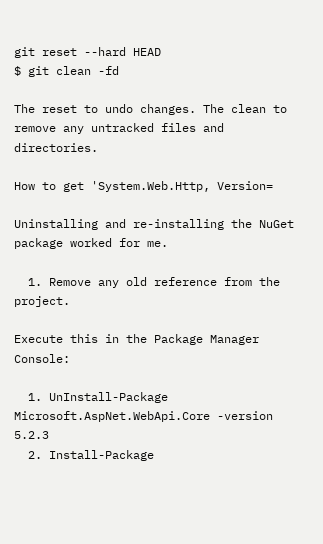git reset --hard HEAD
$ git clean -fd

The reset to undo changes. The clean to remove any untracked files and directories.

How to get 'System.Web.Http, Version=

Uninstalling and re-installing the NuGet package worked for me.

  1. Remove any old reference from the project.

Execute this in the Package Manager Console:

  1. UnInstall-Package Microsoft.AspNet.WebApi.Core -version 5.2.3
  2. Install-Package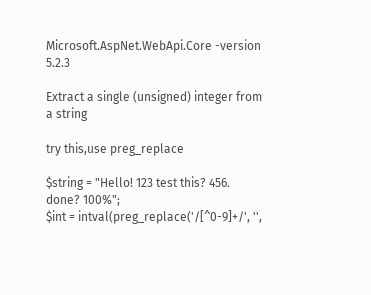Microsoft.AspNet.WebApi.Core -version 5.2.3

Extract a single (unsigned) integer from a string

try this,use preg_replace

$string = "Hello! 123 test this? 456. done? 100%";
$int = intval(preg_replace('/[^0-9]+/', '',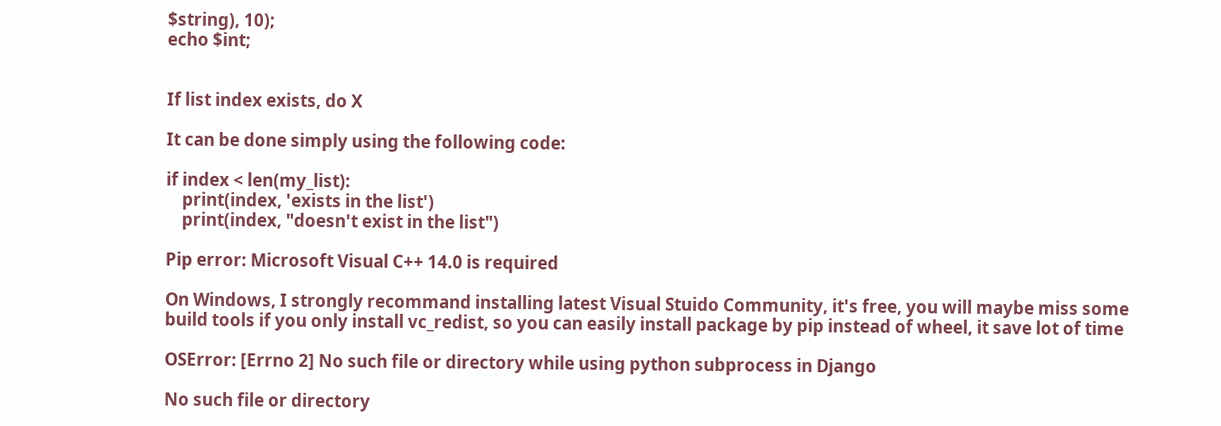$string), 10);
echo $int;


If list index exists, do X

It can be done simply using the following code:

if index < len(my_list):
    print(index, 'exists in the list')
    print(index, "doesn't exist in the list")

Pip error: Microsoft Visual C++ 14.0 is required

On Windows, I strongly recommand installing latest Visual Stuido Community, it's free, you will maybe miss some build tools if you only install vc_redist, so you can easily install package by pip instead of wheel, it save lot of time

OSError: [Errno 2] No such file or directory while using python subprocess in Django

No such file or directory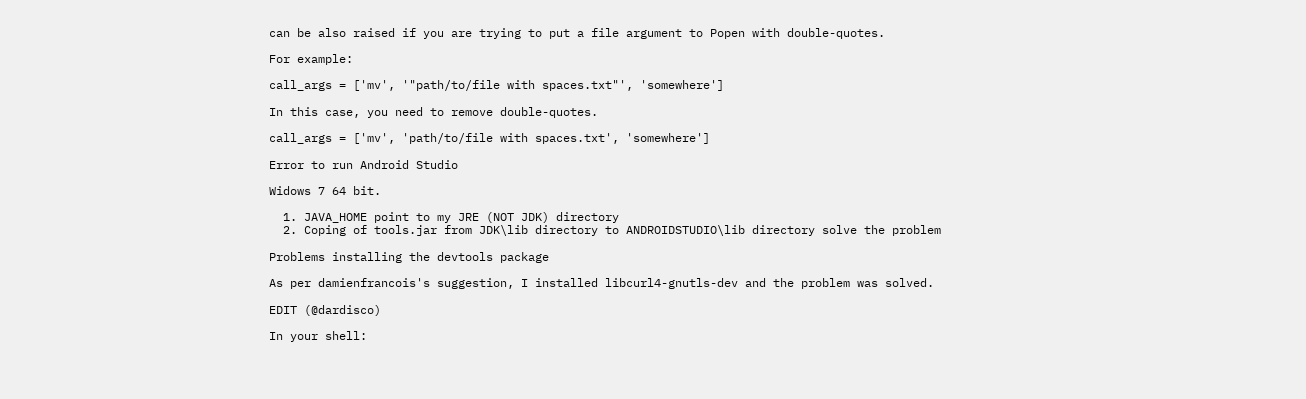can be also raised if you are trying to put a file argument to Popen with double-quotes.

For example:

call_args = ['mv', '"path/to/file with spaces.txt"', 'somewhere']

In this case, you need to remove double-quotes.

call_args = ['mv', 'path/to/file with spaces.txt', 'somewhere']

Error to run Android Studio

Widows 7 64 bit.

  1. JAVA_HOME point to my JRE (NOT JDK) directory
  2. Coping of tools.jar from JDK\lib directory to ANDROIDSTUDIO\lib directory solve the problem

Problems installing the devtools package

As per damienfrancois's suggestion, I installed libcurl4-gnutls-dev and the problem was solved.

EDIT (@dardisco)

In your shell: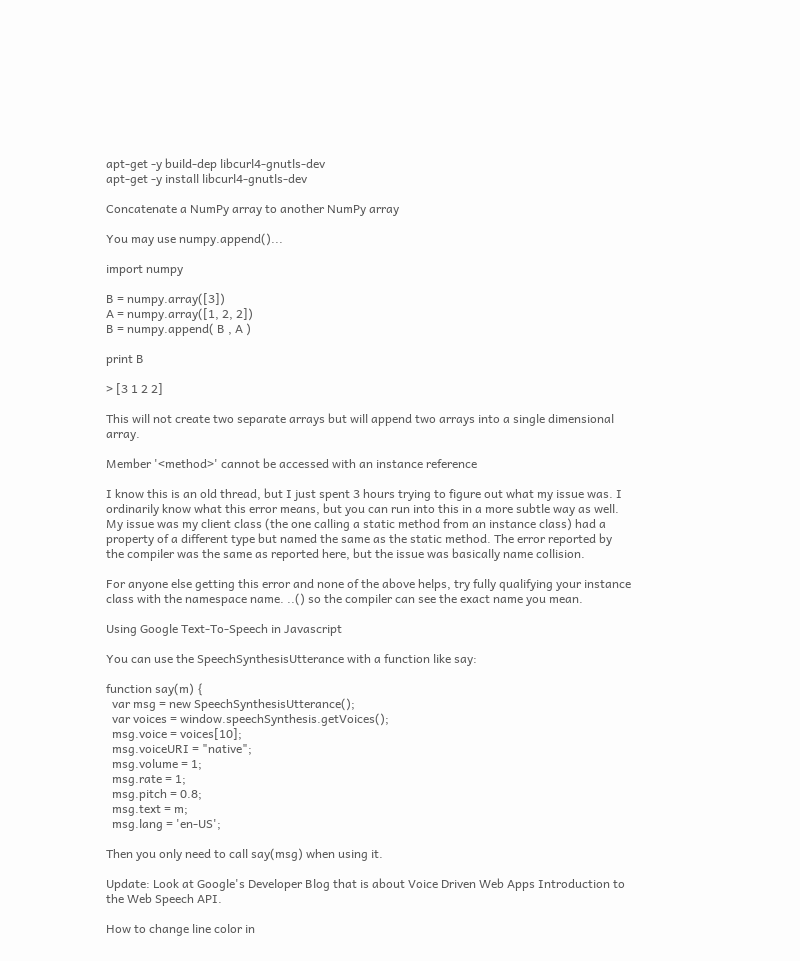apt-get -y build-dep libcurl4-gnutls-dev
apt-get -y install libcurl4-gnutls-dev

Concatenate a NumPy array to another NumPy array

You may use numpy.append()...

import numpy

B = numpy.array([3])
A = numpy.array([1, 2, 2])
B = numpy.append( B , A )

print B

> [3 1 2 2]

This will not create two separate arrays but will append two arrays into a single dimensional array.

Member '<method>' cannot be accessed with an instance reference

I know this is an old thread, but I just spent 3 hours trying to figure out what my issue was. I ordinarily know what this error means, but you can run into this in a more subtle way as well. My issue was my client class (the one calling a static method from an instance class) had a property of a different type but named the same as the static method. The error reported by the compiler was the same as reported here, but the issue was basically name collision.

For anyone else getting this error and none of the above helps, try fully qualifying your instance class with the namespace name. ..() so the compiler can see the exact name you mean.

Using Google Text-To-Speech in Javascript

You can use the SpeechSynthesisUtterance with a function like say:

function say(m) {
  var msg = new SpeechSynthesisUtterance();
  var voices = window.speechSynthesis.getVoices();
  msg.voice = voices[10];
  msg.voiceURI = "native";
  msg.volume = 1;
  msg.rate = 1;
  msg.pitch = 0.8;
  msg.text = m;
  msg.lang = 'en-US';

Then you only need to call say(msg) when using it.

Update: Look at Google's Developer Blog that is about Voice Driven Web Apps Introduction to the Web Speech API.

How to change line color in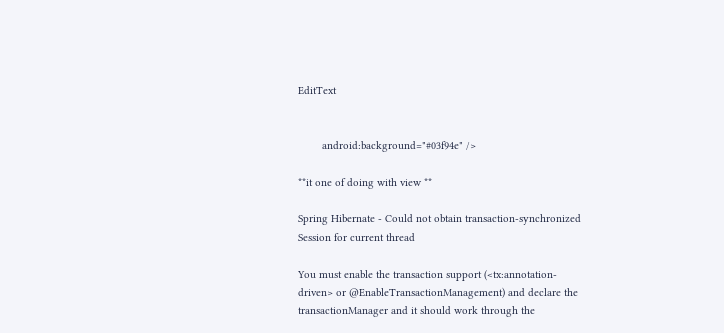EditText


        android:background="#03f94e" />

**it one of doing with view **

Spring Hibernate - Could not obtain transaction-synchronized Session for current thread

You must enable the transaction support (<tx:annotation-driven> or @EnableTransactionManagement) and declare the transactionManager and it should work through the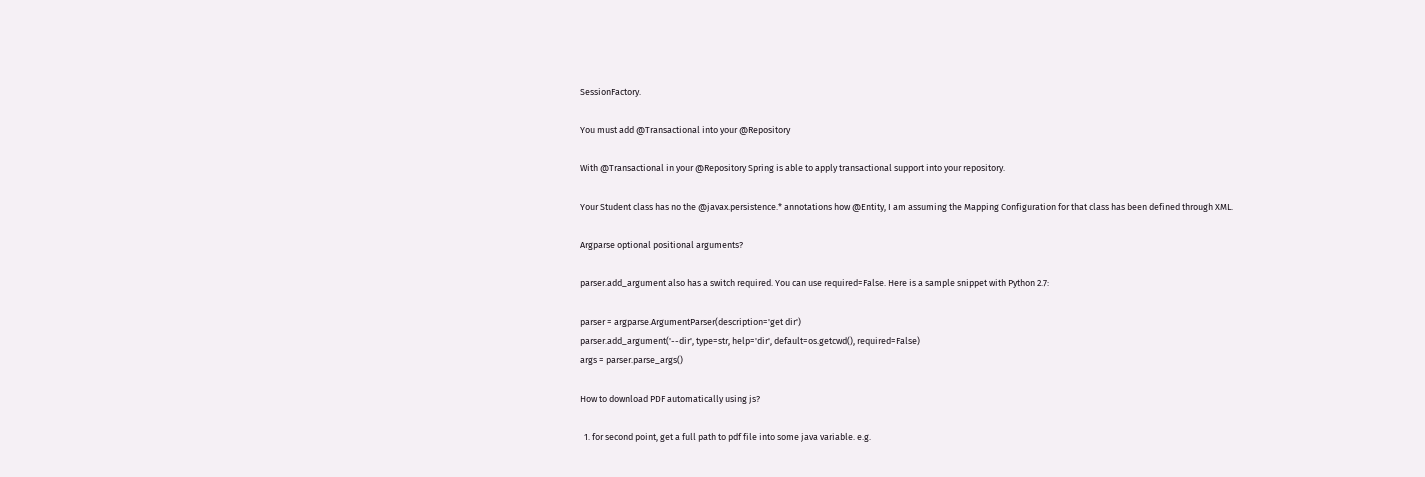SessionFactory.

You must add @Transactional into your @Repository

With @Transactional in your @Repository Spring is able to apply transactional support into your repository.

Your Student class has no the @javax.persistence.* annotations how @Entity, I am assuming the Mapping Configuration for that class has been defined through XML.

Argparse optional positional arguments?

parser.add_argument also has a switch required. You can use required=False. Here is a sample snippet with Python 2.7:

parser = argparse.ArgumentParser(description='get dir')
parser.add_argument('--dir', type=str, help='dir', default=os.getcwd(), required=False)
args = parser.parse_args()

How to download PDF automatically using js?

  1. for second point, get a full path to pdf file into some java variable. e.g.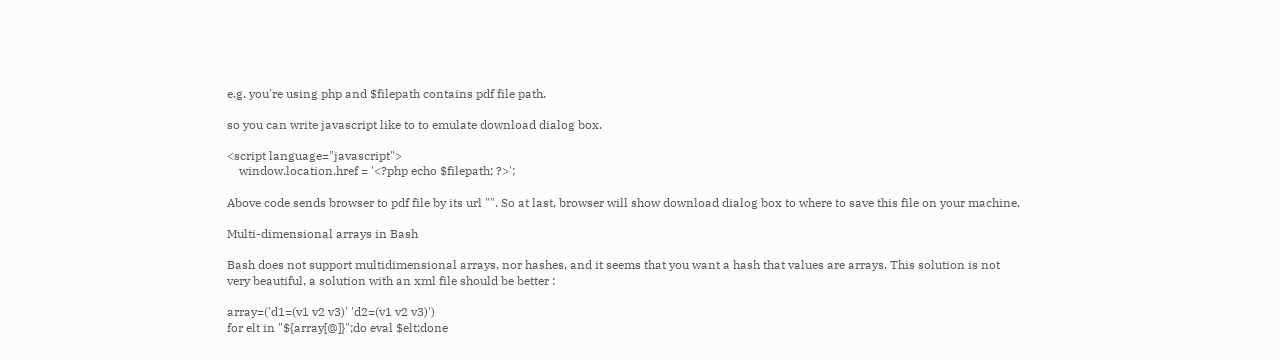e.g. you're using php and $filepath contains pdf file path.

so you can write javascript like to to emulate download dialog box.

<script language="javascript">
    window.location.href = '<?php echo $filepath; ?>';

Above code sends browser to pdf file by its url "". So at last, browser will show download dialog box to where to save this file on your machine.

Multi-dimensional arrays in Bash

Bash does not support multidimensional arrays, nor hashes, and it seems that you want a hash that values are arrays. This solution is not very beautiful, a solution with an xml file should be better :

array=('d1=(v1 v2 v3)' 'd2=(v1 v2 v3)')
for elt in "${array[@]}";do eval $elt;done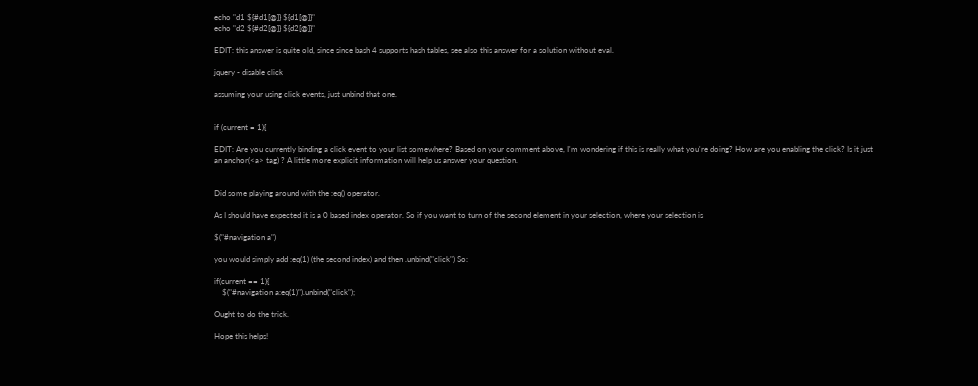echo "d1 ${#d1[@]} ${d1[@]}"
echo "d2 ${#d2[@]} ${d2[@]}"

EDIT: this answer is quite old, since since bash 4 supports hash tables, see also this answer for a solution without eval.

jquery - disable click

assuming your using click events, just unbind that one.


if (current = 1){

EDIT: Are you currently binding a click event to your list somewhere? Based on your comment above, I'm wondering if this is really what you're doing? How are you enabling the click? Is it just an anchor(<a> tag) ? A little more explicit information will help us answer your question.


Did some playing around with the :eq() operator.

As I should have expected it is a 0 based index operator. So if you want to turn of the second element in your selection, where your selection is

$("#navigation a")

you would simply add :eq(1) (the second index) and then .unbind("click") So:

if(current == 1){
    $("#navigation a:eq(1)").unbind("click");

Ought to do the trick.

Hope this helps!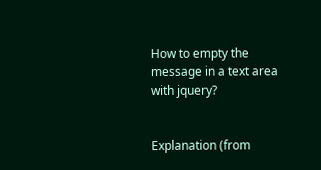How to empty the message in a text area with jquery?


Explanation (from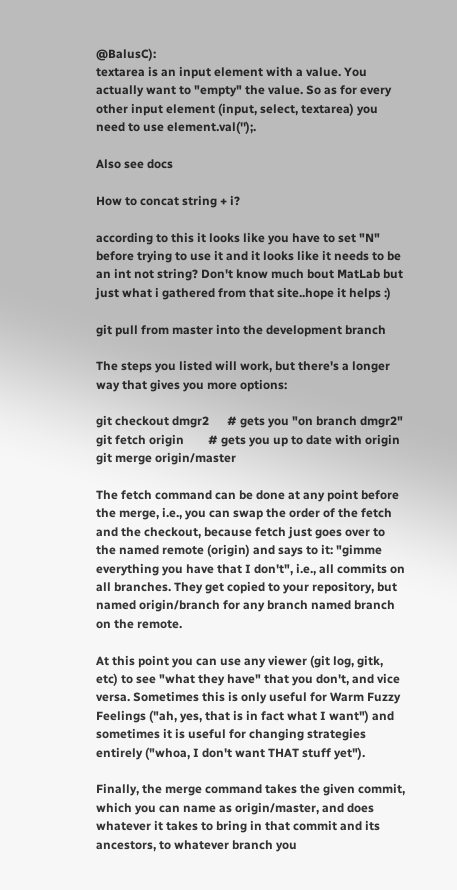@BalusC):
textarea is an input element with a value. You actually want to "empty" the value. So as for every other input element (input, select, textarea) you need to use element.val('');.

Also see docs

How to concat string + i?

according to this it looks like you have to set "N" before trying to use it and it looks like it needs to be an int not string? Don't know much bout MatLab but just what i gathered from that site..hope it helps :)

git pull from master into the development branch

The steps you listed will work, but there's a longer way that gives you more options:

git checkout dmgr2      # gets you "on branch dmgr2"
git fetch origin        # gets you up to date with origin
git merge origin/master

The fetch command can be done at any point before the merge, i.e., you can swap the order of the fetch and the checkout, because fetch just goes over to the named remote (origin) and says to it: "gimme everything you have that I don't", i.e., all commits on all branches. They get copied to your repository, but named origin/branch for any branch named branch on the remote.

At this point you can use any viewer (git log, gitk, etc) to see "what they have" that you don't, and vice versa. Sometimes this is only useful for Warm Fuzzy Feelings ("ah, yes, that is in fact what I want") and sometimes it is useful for changing strategies entirely ("whoa, I don't want THAT stuff yet").

Finally, the merge command takes the given commit, which you can name as origin/master, and does whatever it takes to bring in that commit and its ancestors, to whatever branch you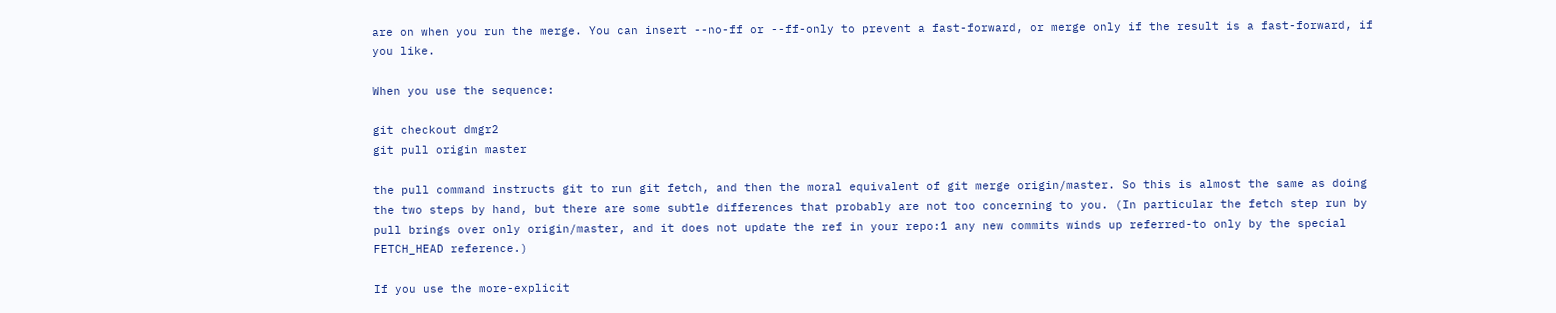are on when you run the merge. You can insert --no-ff or --ff-only to prevent a fast-forward, or merge only if the result is a fast-forward, if you like.

When you use the sequence:

git checkout dmgr2
git pull origin master

the pull command instructs git to run git fetch, and then the moral equivalent of git merge origin/master. So this is almost the same as doing the two steps by hand, but there are some subtle differences that probably are not too concerning to you. (In particular the fetch step run by pull brings over only origin/master, and it does not update the ref in your repo:1 any new commits winds up referred-to only by the special FETCH_HEAD reference.)

If you use the more-explicit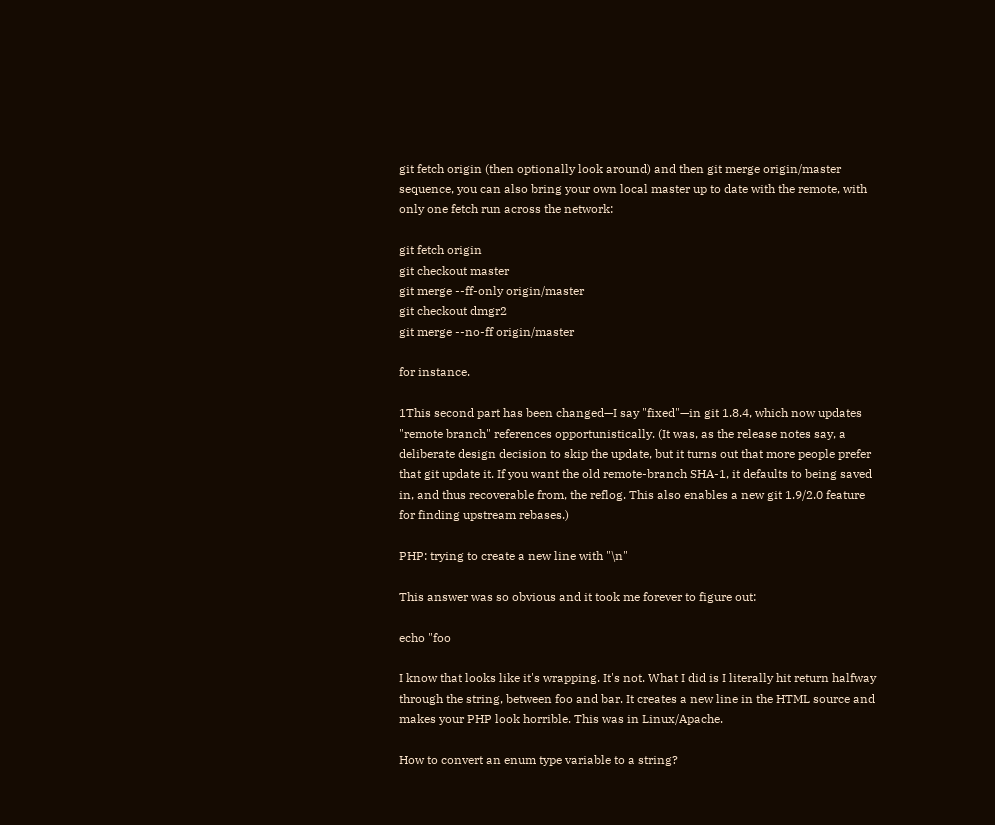git fetch origin (then optionally look around) and then git merge origin/master sequence, you can also bring your own local master up to date with the remote, with only one fetch run across the network:

git fetch origin
git checkout master
git merge --ff-only origin/master
git checkout dmgr2
git merge --no-ff origin/master

for instance.

1This second part has been changed—I say "fixed"—in git 1.8.4, which now updates "remote branch" references opportunistically. (It was, as the release notes say, a deliberate design decision to skip the update, but it turns out that more people prefer that git update it. If you want the old remote-branch SHA-1, it defaults to being saved in, and thus recoverable from, the reflog. This also enables a new git 1.9/2.0 feature for finding upstream rebases.)

PHP: trying to create a new line with "\n"

This answer was so obvious and it took me forever to figure out:

echo "foo

I know that looks like it's wrapping. It's not. What I did is I literally hit return halfway through the string, between foo and bar. It creates a new line in the HTML source and makes your PHP look horrible. This was in Linux/Apache.

How to convert an enum type variable to a string?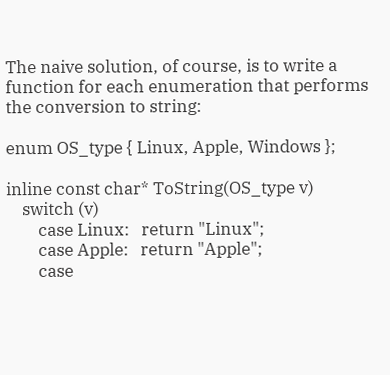The naive solution, of course, is to write a function for each enumeration that performs the conversion to string:

enum OS_type { Linux, Apple, Windows };

inline const char* ToString(OS_type v)
    switch (v)
        case Linux:   return "Linux";
        case Apple:   return "Apple";
        case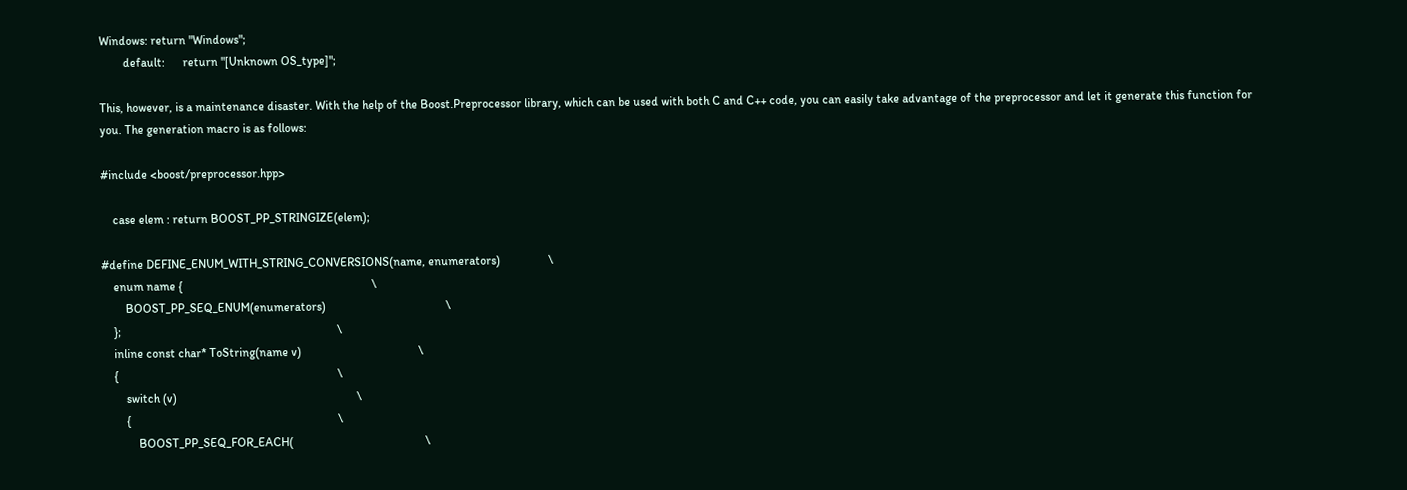Windows: return "Windows";
        default:      return "[Unknown OS_type]";

This, however, is a maintenance disaster. With the help of the Boost.Preprocessor library, which can be used with both C and C++ code, you can easily take advantage of the preprocessor and let it generate this function for you. The generation macro is as follows:

#include <boost/preprocessor.hpp>

    case elem : return BOOST_PP_STRINGIZE(elem);

#define DEFINE_ENUM_WITH_STRING_CONVERSIONS(name, enumerators)                \
    enum name {                                                               \
        BOOST_PP_SEQ_ENUM(enumerators)                                        \
    };                                                                        \
    inline const char* ToString(name v)                                       \
    {                                                                         \
        switch (v)                                                            \
        {                                                                     \
            BOOST_PP_SEQ_FOR_EACH(                                            \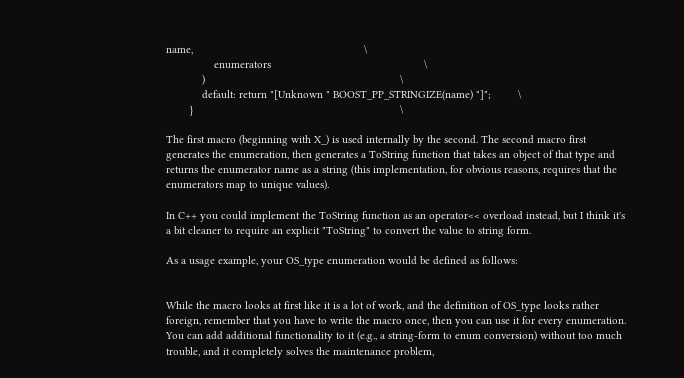name,                                                         \
                enumerators                                                   \
            )                                                                 \
            default: return "[Unknown " BOOST_PP_STRINGIZE(name) "]";         \
        }                                                                     \

The first macro (beginning with X_) is used internally by the second. The second macro first generates the enumeration, then generates a ToString function that takes an object of that type and returns the enumerator name as a string (this implementation, for obvious reasons, requires that the enumerators map to unique values).

In C++ you could implement the ToString function as an operator<< overload instead, but I think it's a bit cleaner to require an explicit "ToString" to convert the value to string form.

As a usage example, your OS_type enumeration would be defined as follows:


While the macro looks at first like it is a lot of work, and the definition of OS_type looks rather foreign, remember that you have to write the macro once, then you can use it for every enumeration. You can add additional functionality to it (e.g., a string-form to enum conversion) without too much trouble, and it completely solves the maintenance problem,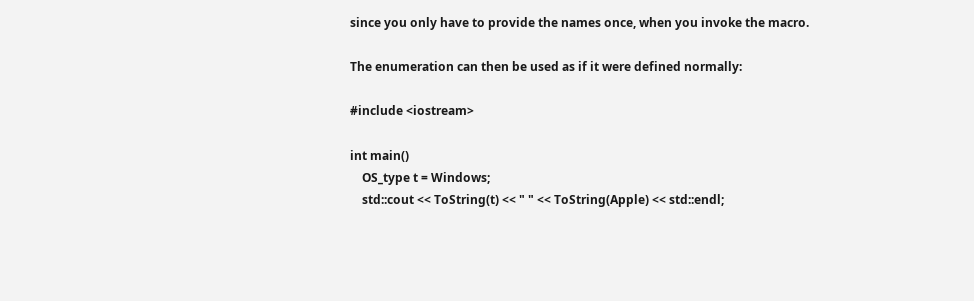since you only have to provide the names once, when you invoke the macro.

The enumeration can then be used as if it were defined normally:

#include <iostream>

int main()
    OS_type t = Windows;
    std::cout << ToString(t) << " " << ToString(Apple) << std::endl;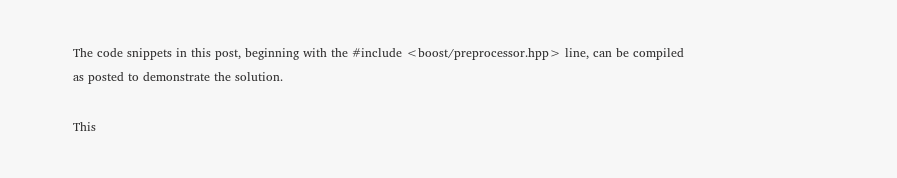The code snippets in this post, beginning with the #include <boost/preprocessor.hpp> line, can be compiled as posted to demonstrate the solution.

This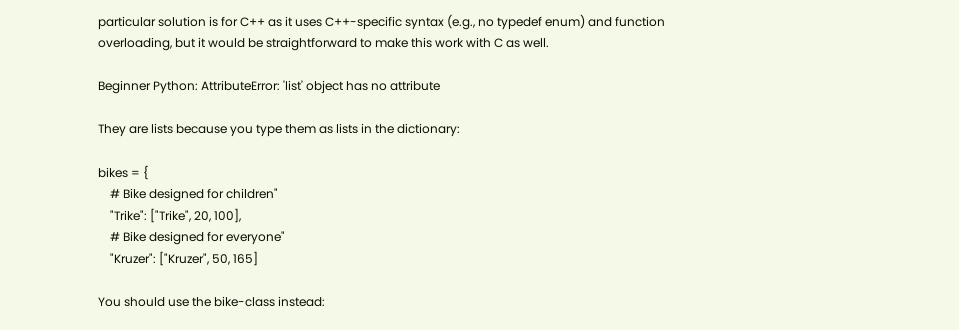particular solution is for C++ as it uses C++-specific syntax (e.g., no typedef enum) and function overloading, but it would be straightforward to make this work with C as well.

Beginner Python: AttributeError: 'list' object has no attribute

They are lists because you type them as lists in the dictionary:

bikes = {
    # Bike designed for children"
    "Trike": ["Trike", 20, 100],
    # Bike designed for everyone"
    "Kruzer": ["Kruzer", 50, 165]

You should use the bike-class instead: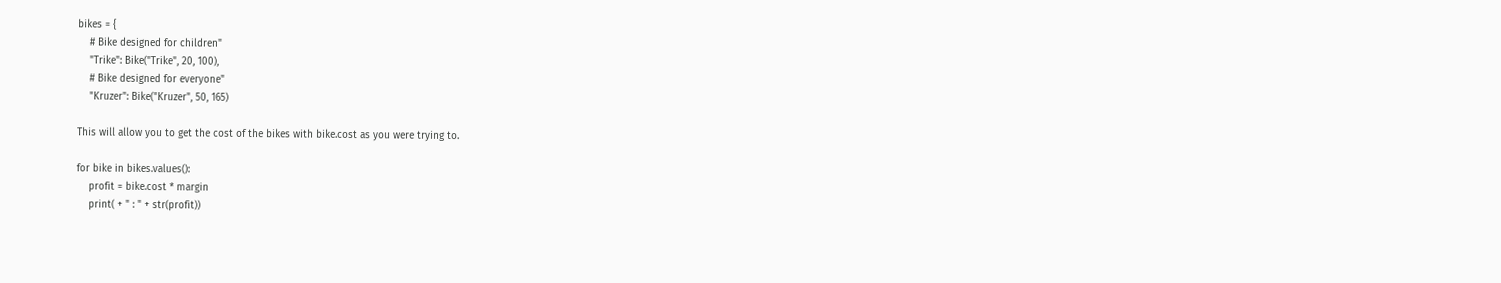bikes = {
    # Bike designed for children"
    "Trike": Bike("Trike", 20, 100),
    # Bike designed for everyone"
    "Kruzer": Bike("Kruzer", 50, 165)

This will allow you to get the cost of the bikes with bike.cost as you were trying to.

for bike in bikes.values():
    profit = bike.cost * margin
    print( + " : " + str(profit))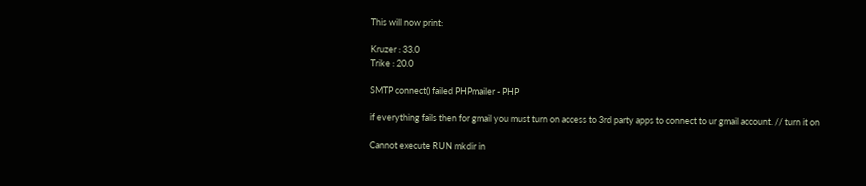This will now print:

Kruzer : 33.0
Trike : 20.0

SMTP connect() failed PHPmailer - PHP

if everything fails then for gmail you must turn on access to 3rd party apps to connect to ur gmail account. // turn it on

Cannot execute RUN mkdir in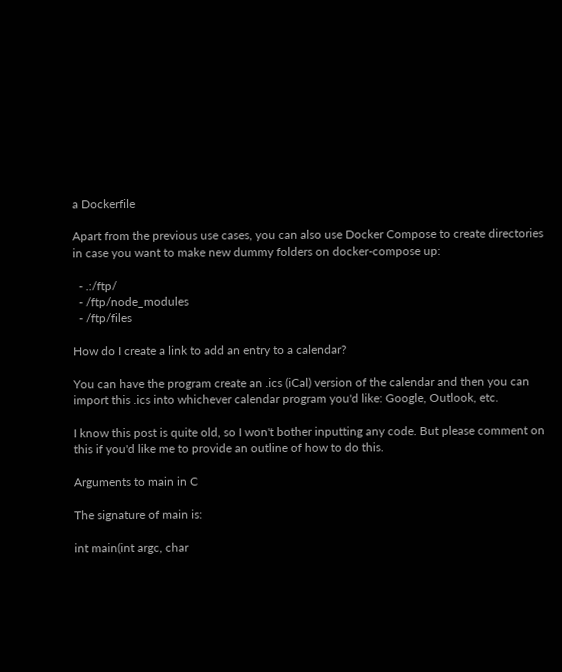a Dockerfile

Apart from the previous use cases, you can also use Docker Compose to create directories in case you want to make new dummy folders on docker-compose up:

  - .:/ftp/
  - /ftp/node_modules
  - /ftp/files

How do I create a link to add an entry to a calendar?

You can have the program create an .ics (iCal) version of the calendar and then you can import this .ics into whichever calendar program you'd like: Google, Outlook, etc.

I know this post is quite old, so I won't bother inputting any code. But please comment on this if you'd like me to provide an outline of how to do this.

Arguments to main in C

The signature of main is:

int main(int argc, char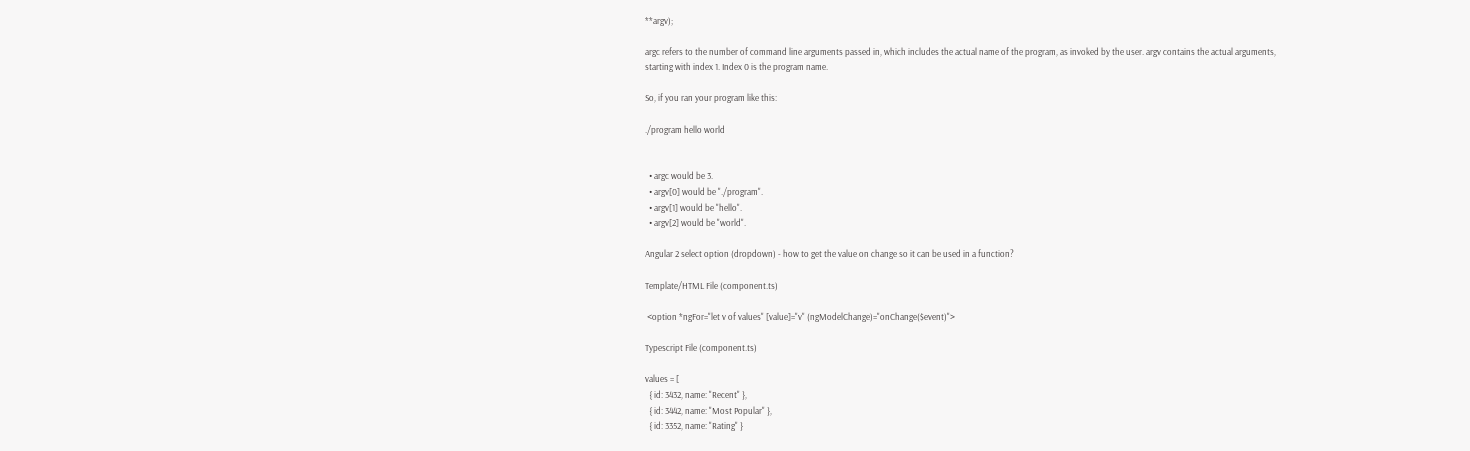**argv);

argc refers to the number of command line arguments passed in, which includes the actual name of the program, as invoked by the user. argv contains the actual arguments, starting with index 1. Index 0 is the program name.

So, if you ran your program like this:

./program hello world


  • argc would be 3.
  • argv[0] would be "./program".
  • argv[1] would be "hello".
  • argv[2] would be "world".

Angular 2 select option (dropdown) - how to get the value on change so it can be used in a function?

Template/HTML File (component.ts)

 <option *ngFor="let v of values" [value]="v" (ngModelChange)="onChange($event)">

Typescript File (component.ts)

values = [
  { id: 3432, name: "Recent" },
  { id: 3442, name: "Most Popular" },
  { id: 3352, name: "Rating" }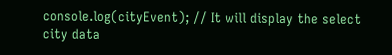console.log(cityEvent); // It will display the select city data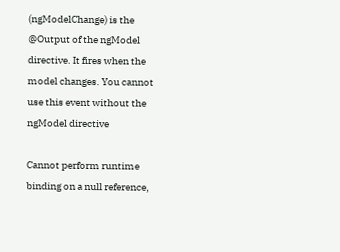(ngModelChange) is the @Output of the ngModel directive. It fires when the model changes. You cannot use this event without the ngModel directive

Cannot perform runtime binding on a null reference,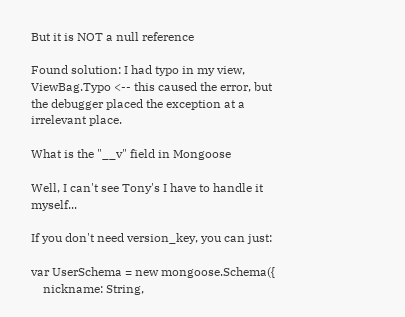But it is NOT a null reference

Found solution: I had typo in my view, ViewBag.Typo <-- this caused the error, but the debugger placed the exception at a irrelevant place.

What is the "__v" field in Mongoose

Well, I can't see Tony's I have to handle it myself...

If you don't need version_key, you can just:

var UserSchema = new mongoose.Schema({
    nickname: String,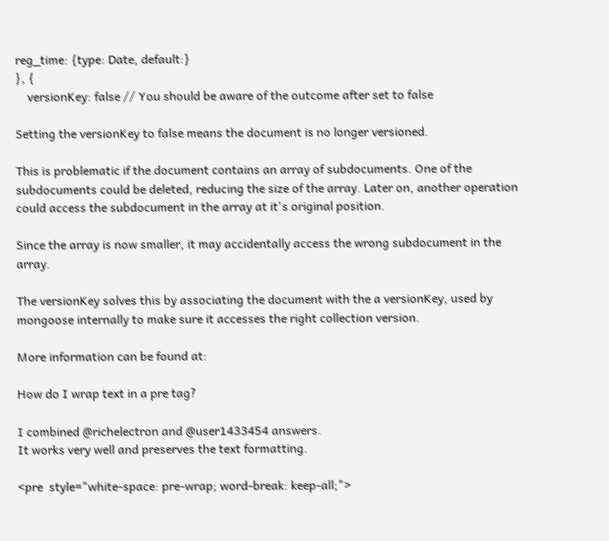reg_time: {type: Date, default:}
}, {
    versionKey: false // You should be aware of the outcome after set to false

Setting the versionKey to false means the document is no longer versioned.

This is problematic if the document contains an array of subdocuments. One of the subdocuments could be deleted, reducing the size of the array. Later on, another operation could access the subdocument in the array at it's original position.

Since the array is now smaller, it may accidentally access the wrong subdocument in the array.

The versionKey solves this by associating the document with the a versionKey, used by mongoose internally to make sure it accesses the right collection version.

More information can be found at:

How do I wrap text in a pre tag?

I combined @richelectron and @user1433454 answers.
It works very well and preserves the text formatting.

<pre  style="white-space: pre-wrap; word-break: keep-all;">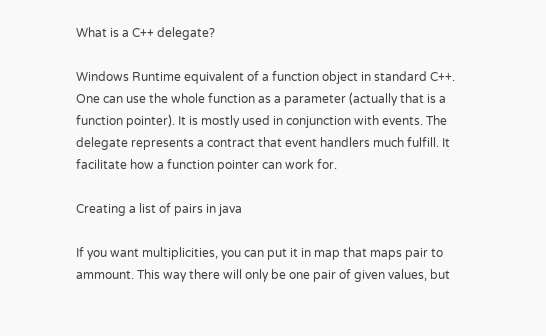What is a C++ delegate?

Windows Runtime equivalent of a function object in standard C++. One can use the whole function as a parameter (actually that is a function pointer). It is mostly used in conjunction with events. The delegate represents a contract that event handlers much fulfill. It facilitate how a function pointer can work for.

Creating a list of pairs in java

If you want multiplicities, you can put it in map that maps pair to ammount. This way there will only be one pair of given values, but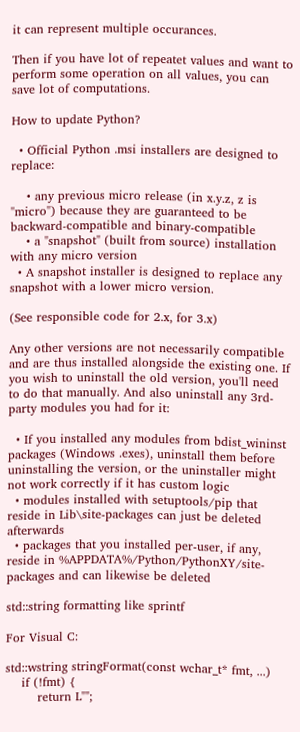it can represent multiple occurances.

Then if you have lot of repeatet values and want to perform some operation on all values, you can save lot of computations.

How to update Python?

  • Official Python .msi installers are designed to replace:

    • any previous micro release (in x.y.z, z is "micro") because they are guaranteed to be backward-compatible and binary-compatible
    • a "snapshot" (built from source) installation with any micro version
  • A snapshot installer is designed to replace any snapshot with a lower micro version.

(See responsible code for 2.x, for 3.x)

Any other versions are not necessarily compatible and are thus installed alongside the existing one. If you wish to uninstall the old version, you'll need to do that manually. And also uninstall any 3rd-party modules you had for it:

  • If you installed any modules from bdist_wininst packages (Windows .exes), uninstall them before uninstalling the version, or the uninstaller might not work correctly if it has custom logic
  • modules installed with setuptools/pip that reside in Lib\site-packages can just be deleted afterwards
  • packages that you installed per-user, if any, reside in %APPDATA%/Python/PythonXY/site-packages and can likewise be deleted

std::string formatting like sprintf

For Visual C:

std::wstring stringFormat(const wchar_t* fmt, ...)
    if (!fmt) {
        return L"";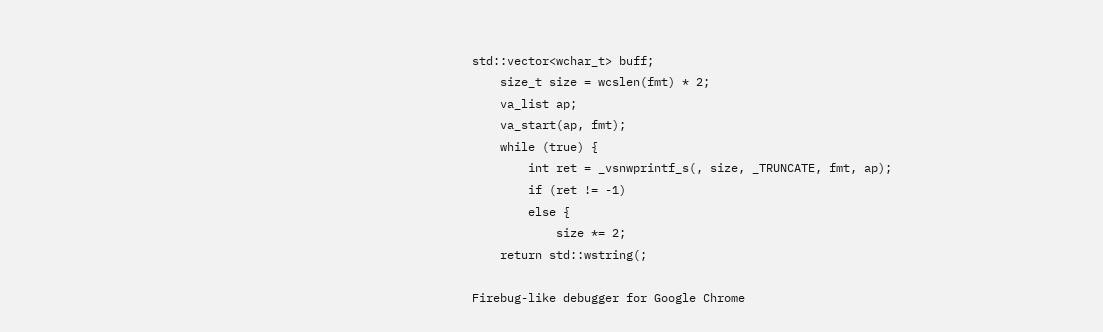std::vector<wchar_t> buff;
    size_t size = wcslen(fmt) * 2;
    va_list ap;
    va_start(ap, fmt);
    while (true) {
        int ret = _vsnwprintf_s(, size, _TRUNCATE, fmt, ap);
        if (ret != -1)
        else {
            size *= 2;
    return std::wstring(;

Firebug-like debugger for Google Chrome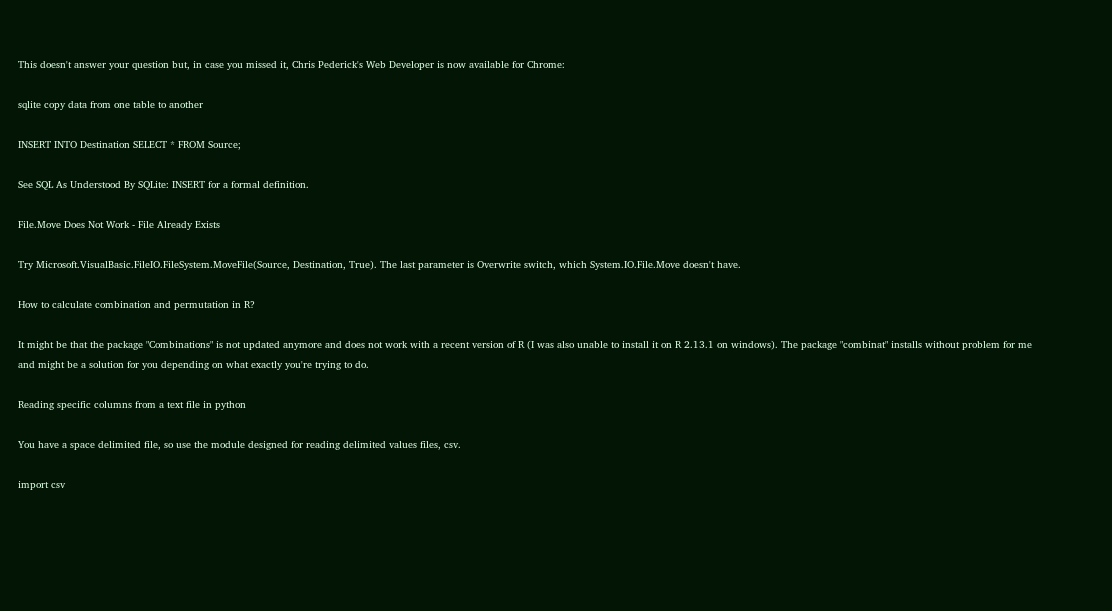This doesn't answer your question but, in case you missed it, Chris Pederick's Web Developer is now available for Chrome:

sqlite copy data from one table to another

INSERT INTO Destination SELECT * FROM Source;

See SQL As Understood By SQLite: INSERT for a formal definition.

File.Move Does Not Work - File Already Exists

Try Microsoft.VisualBasic.FileIO.FileSystem.MoveFile(Source, Destination, True). The last parameter is Overwrite switch, which System.IO.File.Move doesn't have.

How to calculate combination and permutation in R?

It might be that the package "Combinations" is not updated anymore and does not work with a recent version of R (I was also unable to install it on R 2.13.1 on windows). The package "combinat" installs without problem for me and might be a solution for you depending on what exactly you're trying to do.

Reading specific columns from a text file in python

You have a space delimited file, so use the module designed for reading delimited values files, csv.

import csv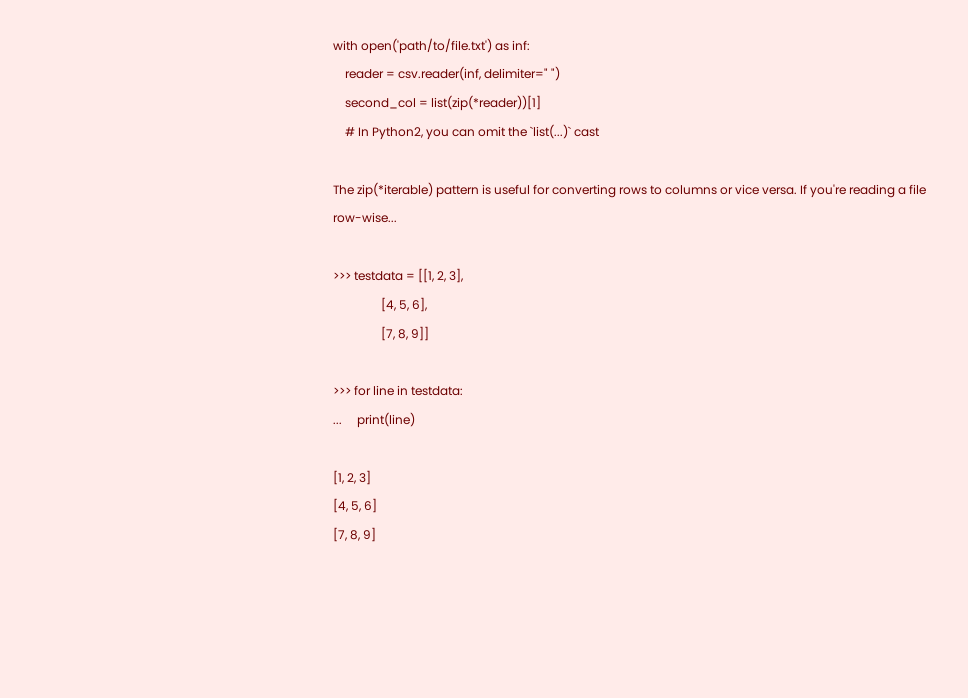with open('path/to/file.txt') as inf:
    reader = csv.reader(inf, delimiter=" ")
    second_col = list(zip(*reader))[1]
    # In Python2, you can omit the `list(...)` cast

The zip(*iterable) pattern is useful for converting rows to columns or vice versa. If you're reading a file row-wise...

>>> testdata = [[1, 2, 3],
                [4, 5, 6],
                [7, 8, 9]]

>>> for line in testdata:
...     print(line)

[1, 2, 3]
[4, 5, 6]
[7, 8, 9]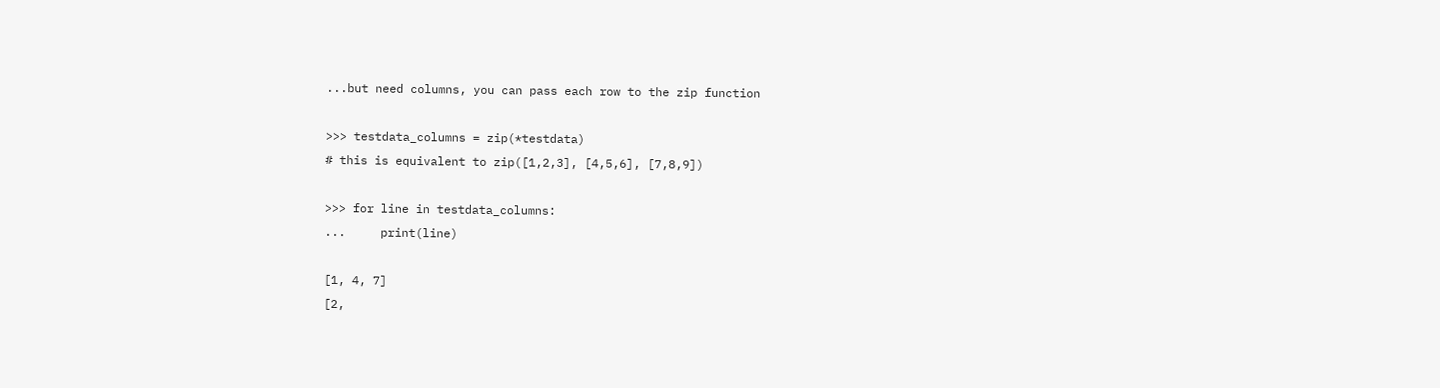...but need columns, you can pass each row to the zip function

>>> testdata_columns = zip(*testdata)
# this is equivalent to zip([1,2,3], [4,5,6], [7,8,9])

>>> for line in testdata_columns:
...     print(line)

[1, 4, 7]
[2,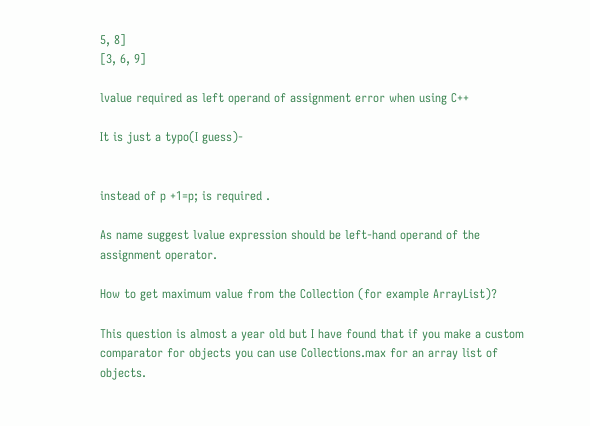5, 8]
[3, 6, 9]

lvalue required as left operand of assignment error when using C++

It is just a typo(I guess)-


instead of p +1=p; is required .

As name suggest lvalue expression should be left-hand operand of the assignment operator.

How to get maximum value from the Collection (for example ArrayList)?

This question is almost a year old but I have found that if you make a custom comparator for objects you can use Collections.max for an array list of objects.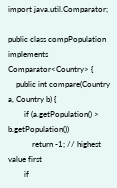import java.util.Comparator;

public class compPopulation implements Comparator<Country> {
    public int compare(Country a, Country b) {
        if (a.getPopulation() > b.getPopulation())
            return -1; // highest value first
        if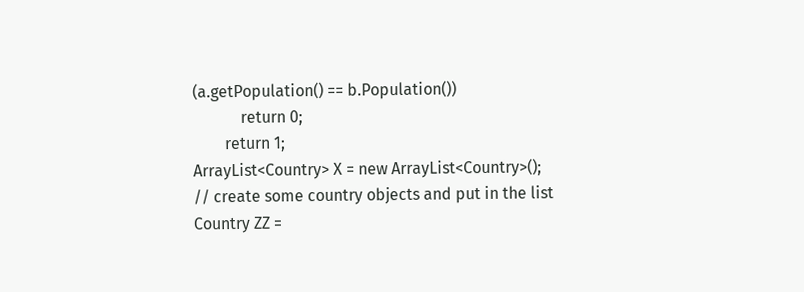(a.getPopulation() == b.Population())
            return 0;
        return 1;
ArrayList<Country> X = new ArrayList<Country>();
// create some country objects and put in the list
Country ZZ =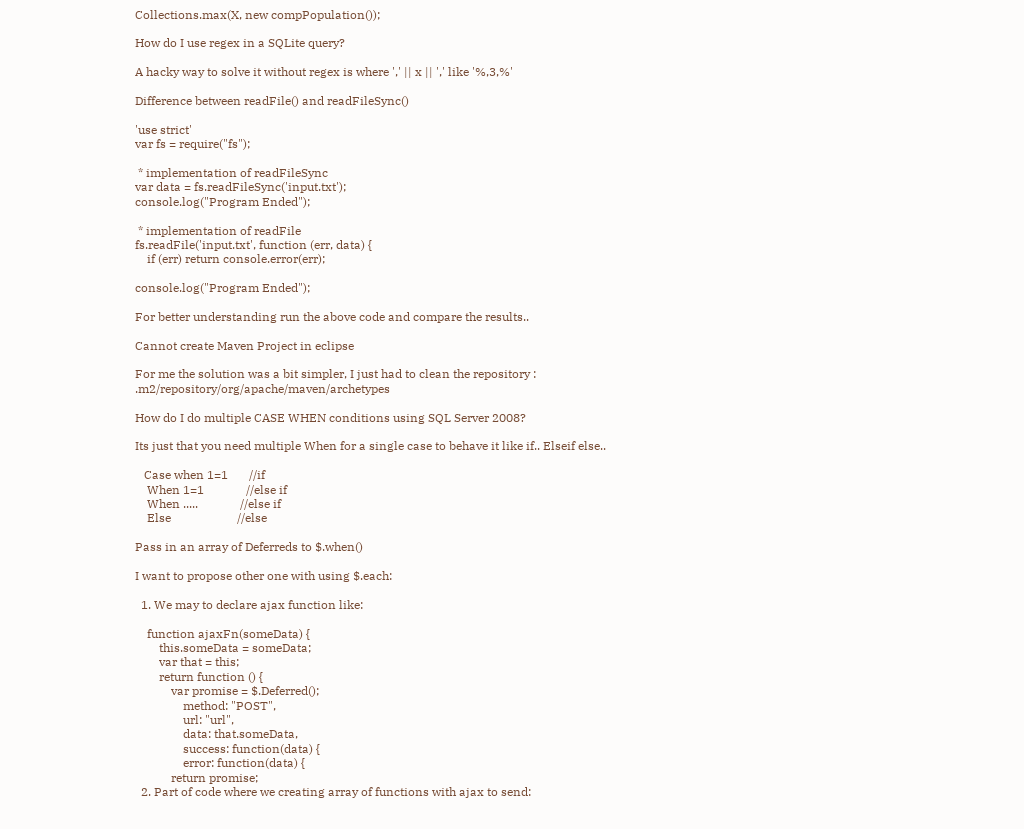Collections.max(X, new compPopulation());

How do I use regex in a SQLite query?

A hacky way to solve it without regex is where ',' || x || ',' like '%,3,%'

Difference between readFile() and readFileSync()

'use strict'
var fs = require("fs");

 * implementation of readFileSync
var data = fs.readFileSync('input.txt');
console.log("Program Ended");

 * implementation of readFile
fs.readFile('input.txt', function (err, data) {
    if (err) return console.error(err);

console.log("Program Ended");

For better understanding run the above code and compare the results..

Cannot create Maven Project in eclipse

For me the solution was a bit simpler, I just had to clean the repository : .m2/repository/org/apache/maven/archetypes

How do I do multiple CASE WHEN conditions using SQL Server 2008?

Its just that you need multiple When for a single case to behave it like if.. Elseif else..

   Case when 1=1       //if
    When 1=1              //else if
    When .....              //else if
    Else                      //else

Pass in an array of Deferreds to $.when()

I want to propose other one with using $.each:

  1. We may to declare ajax function like:

    function ajaxFn(someData) {
        this.someData = someData;
        var that = this;
        return function () {
            var promise = $.Deferred();
                method: "POST",
                url: "url",
                data: that.someData,
                success: function(data) {
                error: function(data) {
            return promise;
  2. Part of code where we creating array of functions with ajax to send: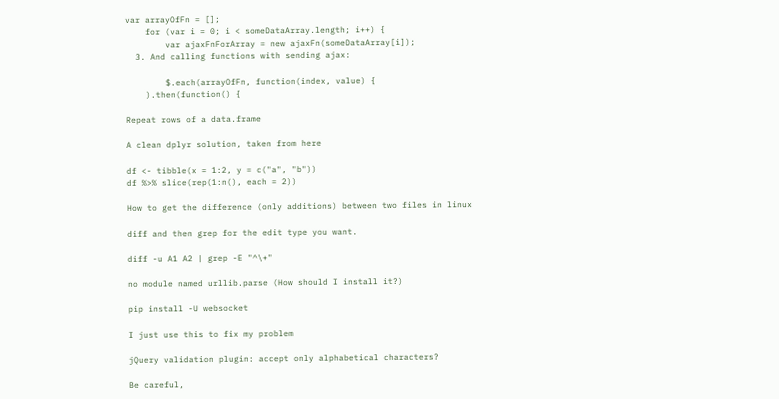var arrayOfFn = [];
    for (var i = 0; i < someDataArray.length; i++) {
        var ajaxFnForArray = new ajaxFn(someDataArray[i]);
  3. And calling functions with sending ajax:

        $.each(arrayOfFn, function(index, value) {
    ).then(function() {

Repeat rows of a data.frame

A clean dplyr solution, taken from here

df <- tibble(x = 1:2, y = c("a", "b"))
df %>% slice(rep(1:n(), each = 2))

How to get the difference (only additions) between two files in linux

diff and then grep for the edit type you want.

diff -u A1 A2 | grep -E "^\+"

no module named urllib.parse (How should I install it?)

pip install -U websocket

I just use this to fix my problem

jQuery validation plugin: accept only alphabetical characters?

Be careful,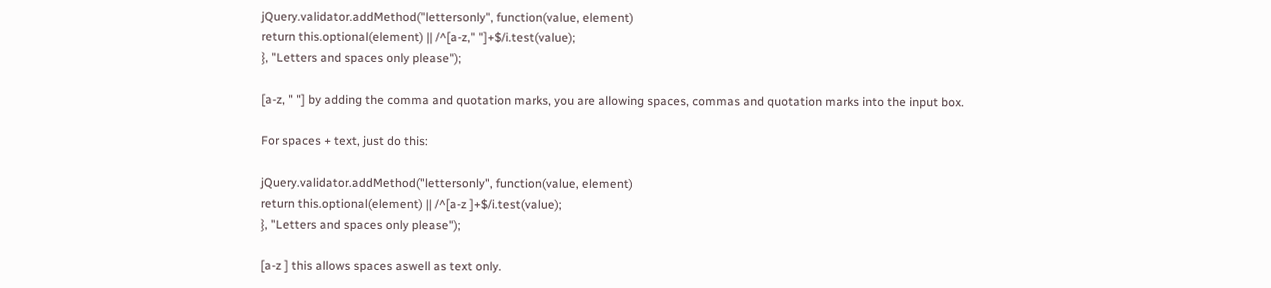jQuery.validator.addMethod("lettersonly", function(value, element)
return this.optional(element) || /^[a-z," "]+$/i.test(value);
}, "Letters and spaces only please");

[a-z, " "] by adding the comma and quotation marks, you are allowing spaces, commas and quotation marks into the input box.

For spaces + text, just do this:

jQuery.validator.addMethod("lettersonly", function(value, element)
return this.optional(element) || /^[a-z ]+$/i.test(value);
}, "Letters and spaces only please");

[a-z ] this allows spaces aswell as text only.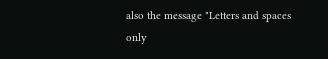also the message "Letters and spaces only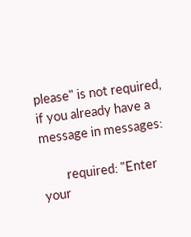please" is not required, if you already have a message in messages:

        required: "Enter your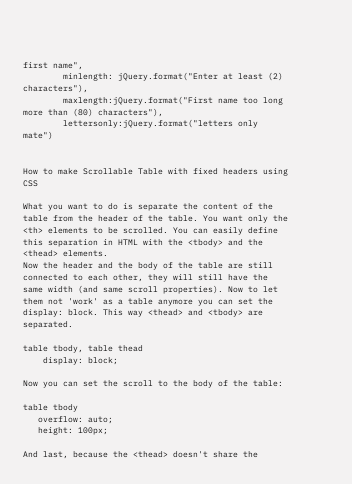first name",
        minlength: jQuery.format("Enter at least (2) characters"),
        maxlength:jQuery.format("First name too long more than (80) characters"),
        lettersonly:jQuery.format("letters only mate")


How to make Scrollable Table with fixed headers using CSS

What you want to do is separate the content of the table from the header of the table. You want only the <th> elements to be scrolled. You can easily define this separation in HTML with the <tbody> and the <thead> elements.
Now the header and the body of the table are still connected to each other, they will still have the same width (and same scroll properties). Now to let them not 'work' as a table anymore you can set the display: block. This way <thead> and <tbody> are separated.

table tbody, table thead
    display: block;

Now you can set the scroll to the body of the table:

table tbody
   overflow: auto;
   height: 100px;

And last, because the <thead> doesn't share the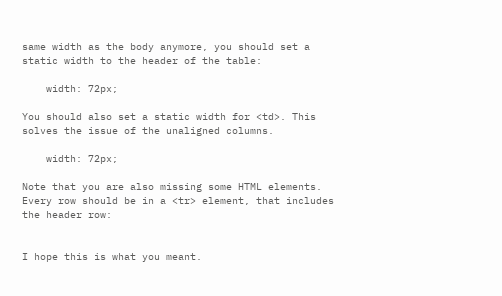same width as the body anymore, you should set a static width to the header of the table:

    width: 72px;

You should also set a static width for <td>. This solves the issue of the unaligned columns.

    width: 72px;

Note that you are also missing some HTML elements. Every row should be in a <tr> element, that includes the header row:


I hope this is what you meant.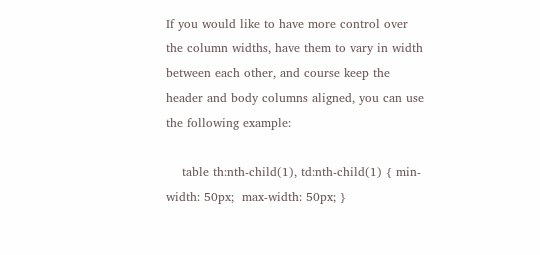If you would like to have more control over the column widths, have them to vary in width between each other, and course keep the header and body columns aligned, you can use the following example:

    table th:nth-child(1), td:nth-child(1) { min-width: 50px;  max-width: 50px; }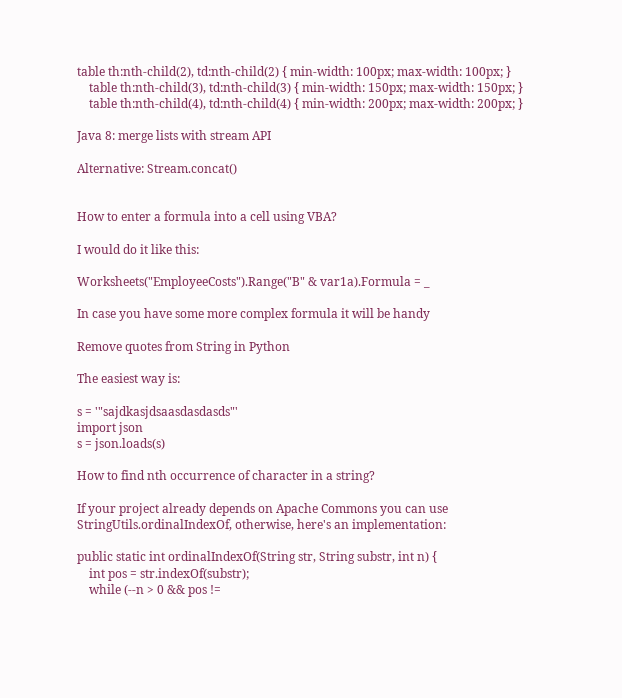table th:nth-child(2), td:nth-child(2) { min-width: 100px; max-width: 100px; }
    table th:nth-child(3), td:nth-child(3) { min-width: 150px; max-width: 150px; }
    table th:nth-child(4), td:nth-child(4) { min-width: 200px; max-width: 200px; }

Java 8: merge lists with stream API

Alternative: Stream.concat()


How to enter a formula into a cell using VBA?

I would do it like this:

Worksheets("EmployeeCosts").Range("B" & var1a).Formula = _

In case you have some more complex formula it will be handy

Remove quotes from String in Python

The easiest way is:

s = '"sajdkasjdsaasdasdasds"'
import json
s = json.loads(s)

How to find nth occurrence of character in a string?

If your project already depends on Apache Commons you can use StringUtils.ordinalIndexOf, otherwise, here's an implementation:

public static int ordinalIndexOf(String str, String substr, int n) {
    int pos = str.indexOf(substr);
    while (--n > 0 && pos !=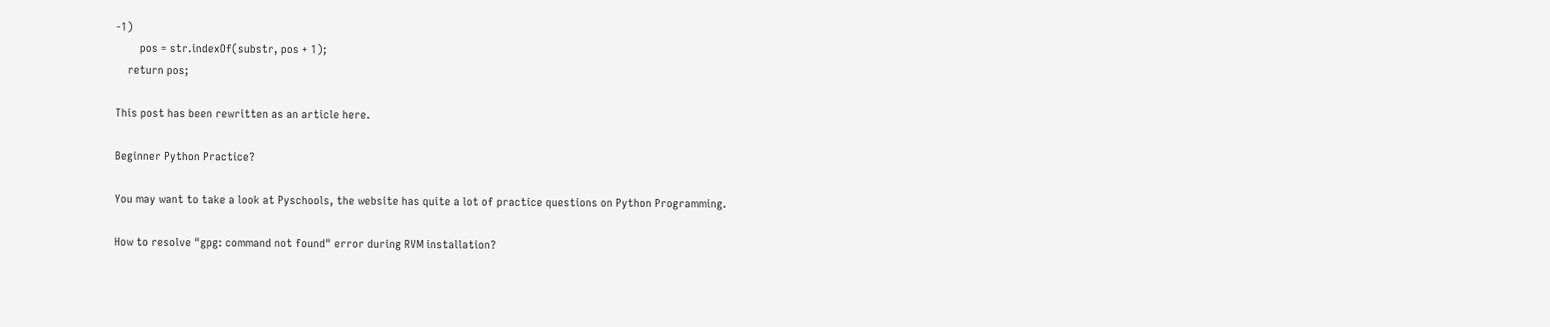-1)
        pos = str.indexOf(substr, pos + 1);
    return pos;

This post has been rewritten as an article here.

Beginner Python Practice?

You may want to take a look at Pyschools, the website has quite a lot of practice questions on Python Programming.

How to resolve "gpg: command not found" error during RVM installation?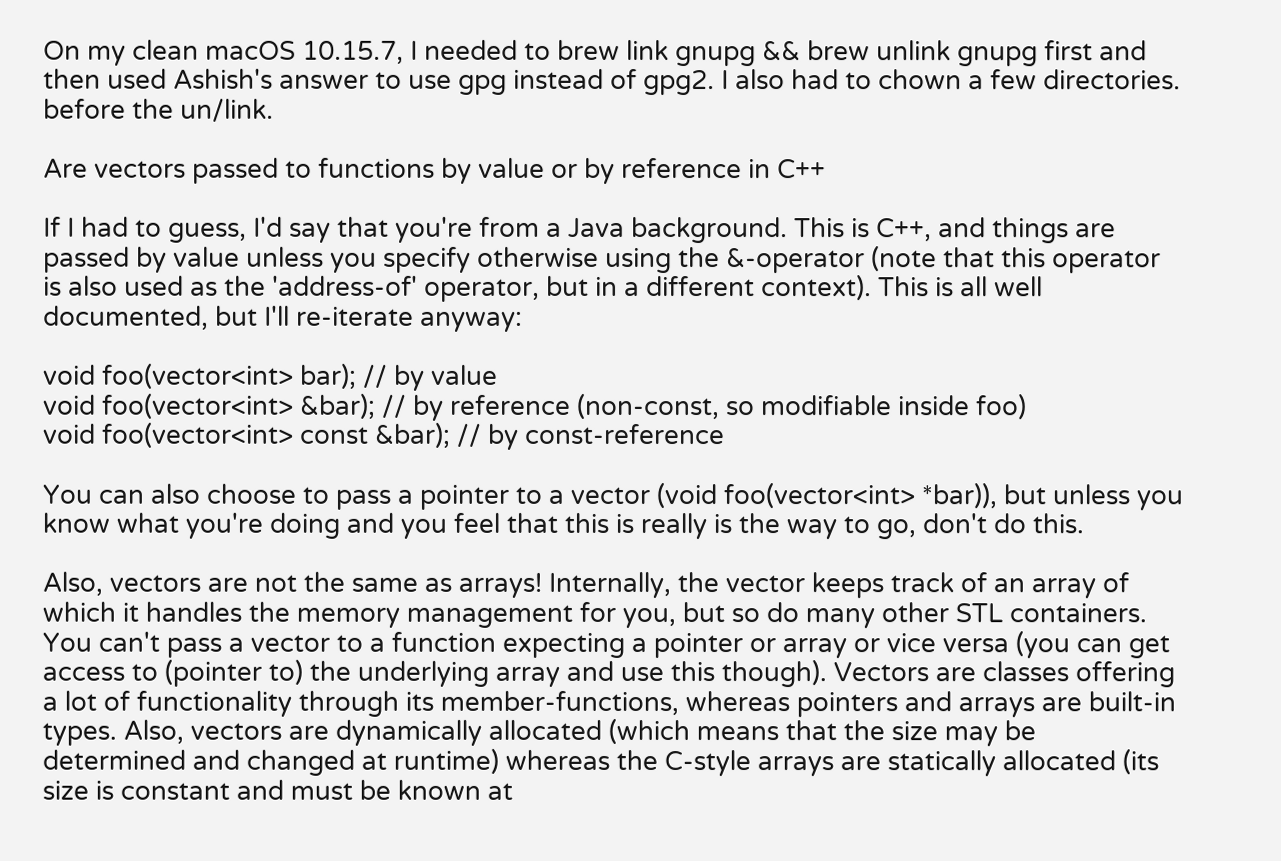On my clean macOS 10.15.7, I needed to brew link gnupg && brew unlink gnupg first and then used Ashish's answer to use gpg instead of gpg2. I also had to chown a few directories. before the un/link.

Are vectors passed to functions by value or by reference in C++

If I had to guess, I'd say that you're from a Java background. This is C++, and things are passed by value unless you specify otherwise using the &-operator (note that this operator is also used as the 'address-of' operator, but in a different context). This is all well documented, but I'll re-iterate anyway:

void foo(vector<int> bar); // by value
void foo(vector<int> &bar); // by reference (non-const, so modifiable inside foo)
void foo(vector<int> const &bar); // by const-reference

You can also choose to pass a pointer to a vector (void foo(vector<int> *bar)), but unless you know what you're doing and you feel that this is really is the way to go, don't do this.

Also, vectors are not the same as arrays! Internally, the vector keeps track of an array of which it handles the memory management for you, but so do many other STL containers. You can't pass a vector to a function expecting a pointer or array or vice versa (you can get access to (pointer to) the underlying array and use this though). Vectors are classes offering a lot of functionality through its member-functions, whereas pointers and arrays are built-in types. Also, vectors are dynamically allocated (which means that the size may be determined and changed at runtime) whereas the C-style arrays are statically allocated (its size is constant and must be known at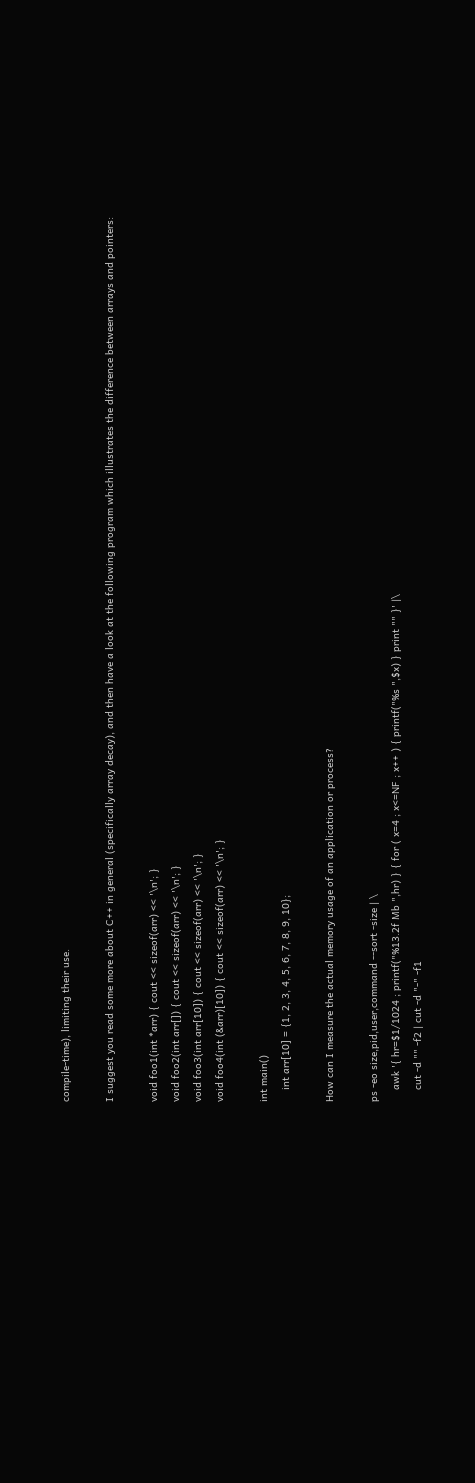compile-time), limiting their use.

I suggest you read some more about C++ in general (specifically array decay), and then have a look at the following program which illustrates the difference between arrays and pointers:

void foo1(int *arr) { cout << sizeof(arr) << '\n'; }
void foo2(int arr[]) { cout << sizeof(arr) << '\n'; }
void foo3(int arr[10]) { cout << sizeof(arr) << '\n'; }
void foo4(int (&arr)[10]) { cout << sizeof(arr) << '\n'; }

int main()
    int arr[10] = {1, 2, 3, 4, 5, 6, 7, 8, 9, 10};

How can I measure the actual memory usage of an application or process?

ps -eo size,pid,user,command --sort -size | \
    awk '{ hr=$1/1024 ; printf("%13.2f Mb ",hr) } { for ( x=4 ; x<=NF ; x++ ) { printf("%s ",$x) } print "" }' |\
    cut -d "" -f2 | cut -d "-" -f1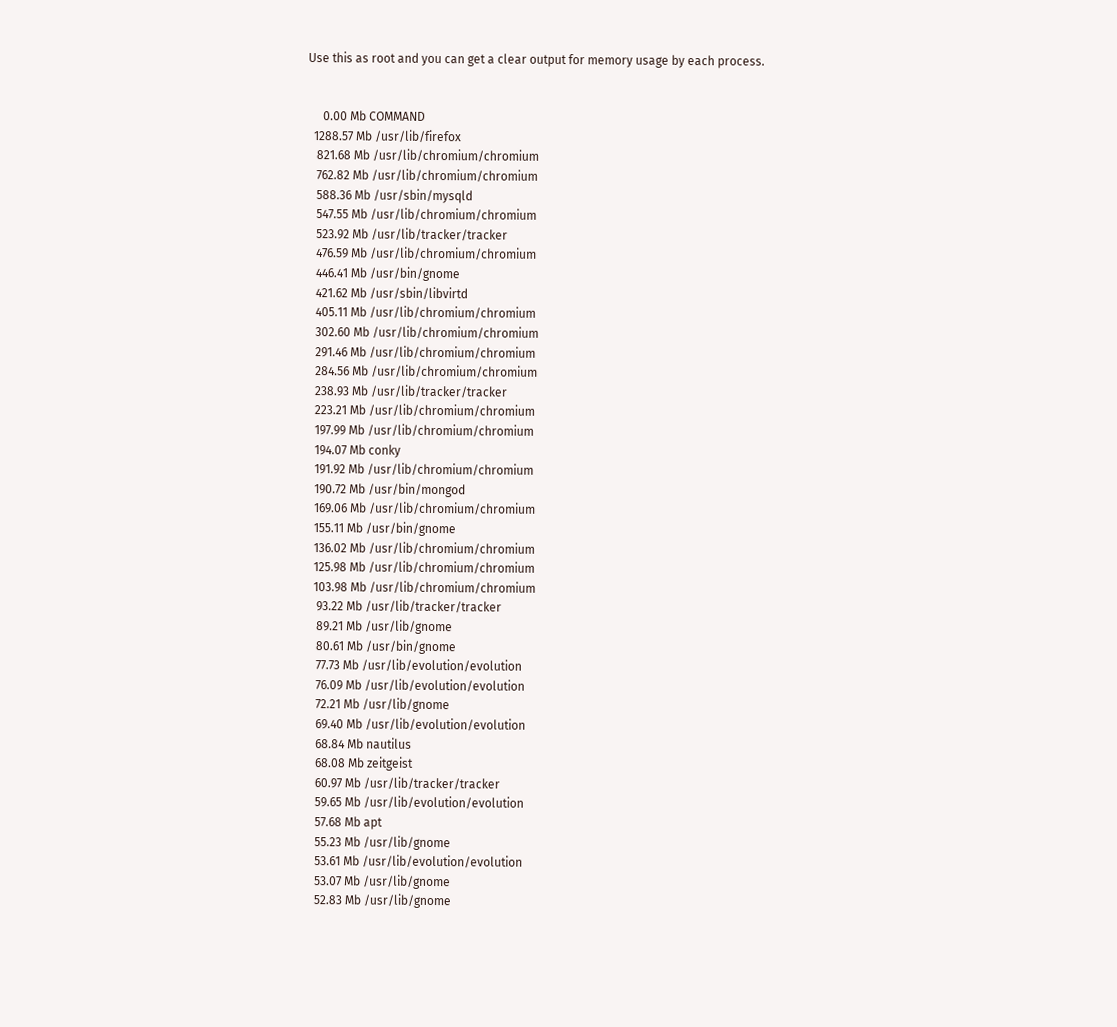Use this as root and you can get a clear output for memory usage by each process.


     0.00 Mb COMMAND
  1288.57 Mb /usr/lib/firefox
   821.68 Mb /usr/lib/chromium/chromium
   762.82 Mb /usr/lib/chromium/chromium
   588.36 Mb /usr/sbin/mysqld
   547.55 Mb /usr/lib/chromium/chromium
   523.92 Mb /usr/lib/tracker/tracker
   476.59 Mb /usr/lib/chromium/chromium
   446.41 Mb /usr/bin/gnome
   421.62 Mb /usr/sbin/libvirtd
   405.11 Mb /usr/lib/chromium/chromium
   302.60 Mb /usr/lib/chromium/chromium
   291.46 Mb /usr/lib/chromium/chromium
   284.56 Mb /usr/lib/chromium/chromium
   238.93 Mb /usr/lib/tracker/tracker
   223.21 Mb /usr/lib/chromium/chromium
   197.99 Mb /usr/lib/chromium/chromium
   194.07 Mb conky
   191.92 Mb /usr/lib/chromium/chromium
   190.72 Mb /usr/bin/mongod
   169.06 Mb /usr/lib/chromium/chromium
   155.11 Mb /usr/bin/gnome
   136.02 Mb /usr/lib/chromium/chromium
   125.98 Mb /usr/lib/chromium/chromium
   103.98 Mb /usr/lib/chromium/chromium
    93.22 Mb /usr/lib/tracker/tracker
    89.21 Mb /usr/lib/gnome
    80.61 Mb /usr/bin/gnome
    77.73 Mb /usr/lib/evolution/evolution
    76.09 Mb /usr/lib/evolution/evolution
    72.21 Mb /usr/lib/gnome
    69.40 Mb /usr/lib/evolution/evolution
    68.84 Mb nautilus
    68.08 Mb zeitgeist
    60.97 Mb /usr/lib/tracker/tracker
    59.65 Mb /usr/lib/evolution/evolution
    57.68 Mb apt
    55.23 Mb /usr/lib/gnome
    53.61 Mb /usr/lib/evolution/evolution
    53.07 Mb /usr/lib/gnome
    52.83 Mb /usr/lib/gnome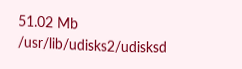51.02 Mb /usr/lib/udisks2/udisksd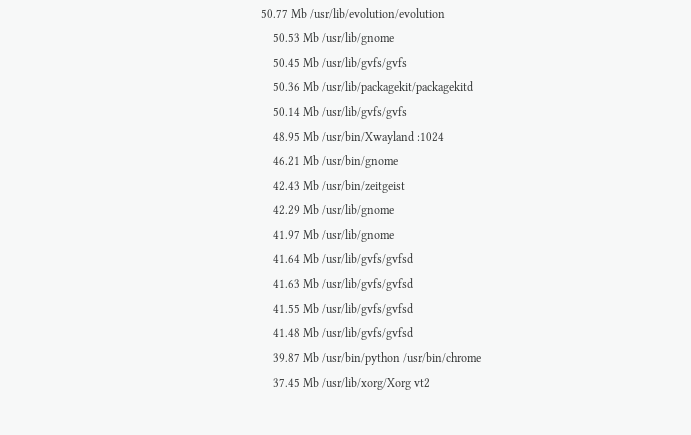50.77 Mb /usr/lib/evolution/evolution
    50.53 Mb /usr/lib/gnome
    50.45 Mb /usr/lib/gvfs/gvfs
    50.36 Mb /usr/lib/packagekit/packagekitd
    50.14 Mb /usr/lib/gvfs/gvfs
    48.95 Mb /usr/bin/Xwayland :1024
    46.21 Mb /usr/bin/gnome
    42.43 Mb /usr/bin/zeitgeist
    42.29 Mb /usr/lib/gnome
    41.97 Mb /usr/lib/gnome
    41.64 Mb /usr/lib/gvfs/gvfsd
    41.63 Mb /usr/lib/gvfs/gvfsd
    41.55 Mb /usr/lib/gvfs/gvfsd
    41.48 Mb /usr/lib/gvfs/gvfsd
    39.87 Mb /usr/bin/python /usr/bin/chrome
    37.45 Mb /usr/lib/xorg/Xorg vt2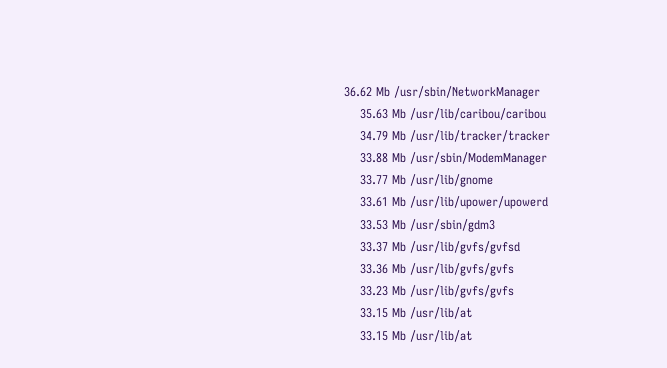36.62 Mb /usr/sbin/NetworkManager
    35.63 Mb /usr/lib/caribou/caribou
    34.79 Mb /usr/lib/tracker/tracker
    33.88 Mb /usr/sbin/ModemManager
    33.77 Mb /usr/lib/gnome
    33.61 Mb /usr/lib/upower/upowerd
    33.53 Mb /usr/sbin/gdm3
    33.37 Mb /usr/lib/gvfs/gvfsd
    33.36 Mb /usr/lib/gvfs/gvfs
    33.23 Mb /usr/lib/gvfs/gvfs
    33.15 Mb /usr/lib/at
    33.15 Mb /usr/lib/at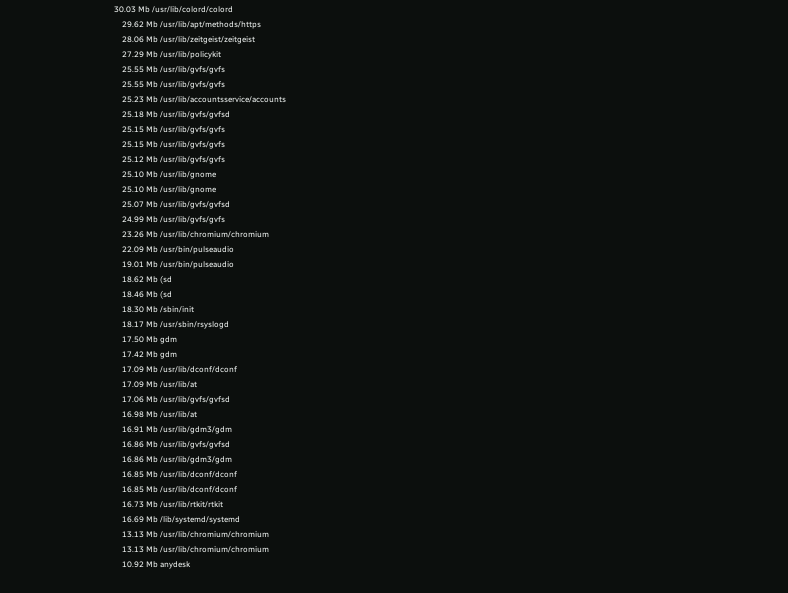30.03 Mb /usr/lib/colord/colord
    29.62 Mb /usr/lib/apt/methods/https
    28.06 Mb /usr/lib/zeitgeist/zeitgeist
    27.29 Mb /usr/lib/policykit
    25.55 Mb /usr/lib/gvfs/gvfs
    25.55 Mb /usr/lib/gvfs/gvfs
    25.23 Mb /usr/lib/accountsservice/accounts
    25.18 Mb /usr/lib/gvfs/gvfsd
    25.15 Mb /usr/lib/gvfs/gvfs
    25.15 Mb /usr/lib/gvfs/gvfs
    25.12 Mb /usr/lib/gvfs/gvfs
    25.10 Mb /usr/lib/gnome
    25.10 Mb /usr/lib/gnome
    25.07 Mb /usr/lib/gvfs/gvfsd
    24.99 Mb /usr/lib/gvfs/gvfs
    23.26 Mb /usr/lib/chromium/chromium
    22.09 Mb /usr/bin/pulseaudio
    19.01 Mb /usr/bin/pulseaudio
    18.62 Mb (sd
    18.46 Mb (sd
    18.30 Mb /sbin/init
    18.17 Mb /usr/sbin/rsyslogd
    17.50 Mb gdm
    17.42 Mb gdm
    17.09 Mb /usr/lib/dconf/dconf
    17.09 Mb /usr/lib/at
    17.06 Mb /usr/lib/gvfs/gvfsd
    16.98 Mb /usr/lib/at
    16.91 Mb /usr/lib/gdm3/gdm
    16.86 Mb /usr/lib/gvfs/gvfsd
    16.86 Mb /usr/lib/gdm3/gdm
    16.85 Mb /usr/lib/dconf/dconf
    16.85 Mb /usr/lib/dconf/dconf
    16.73 Mb /usr/lib/rtkit/rtkit
    16.69 Mb /lib/systemd/systemd
    13.13 Mb /usr/lib/chromium/chromium
    13.13 Mb /usr/lib/chromium/chromium
    10.92 Mb anydesk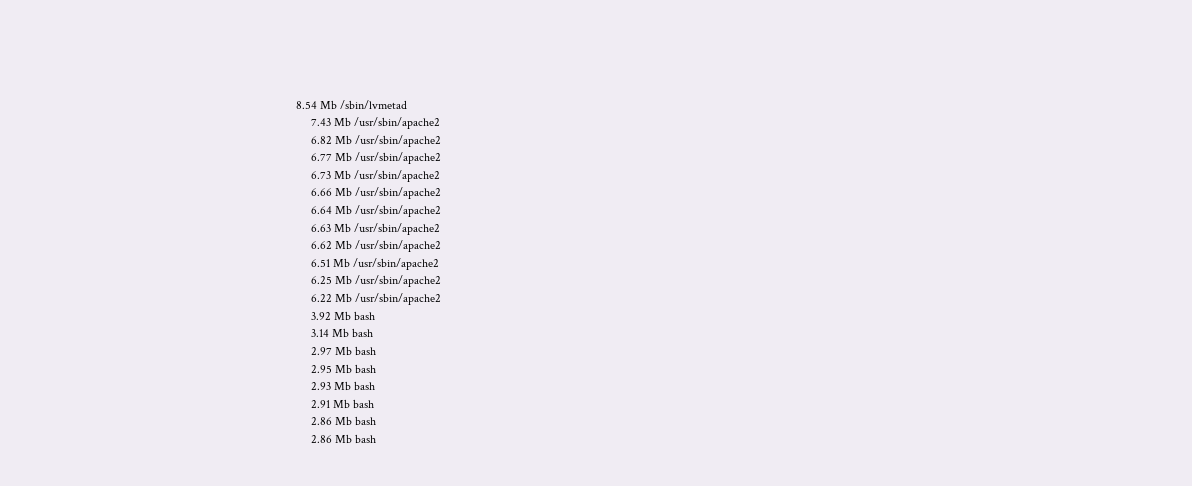8.54 Mb /sbin/lvmetad
     7.43 Mb /usr/sbin/apache2
     6.82 Mb /usr/sbin/apache2
     6.77 Mb /usr/sbin/apache2
     6.73 Mb /usr/sbin/apache2
     6.66 Mb /usr/sbin/apache2
     6.64 Mb /usr/sbin/apache2
     6.63 Mb /usr/sbin/apache2
     6.62 Mb /usr/sbin/apache2
     6.51 Mb /usr/sbin/apache2
     6.25 Mb /usr/sbin/apache2
     6.22 Mb /usr/sbin/apache2
     3.92 Mb bash
     3.14 Mb bash
     2.97 Mb bash
     2.95 Mb bash
     2.93 Mb bash
     2.91 Mb bash
     2.86 Mb bash
     2.86 Mb bash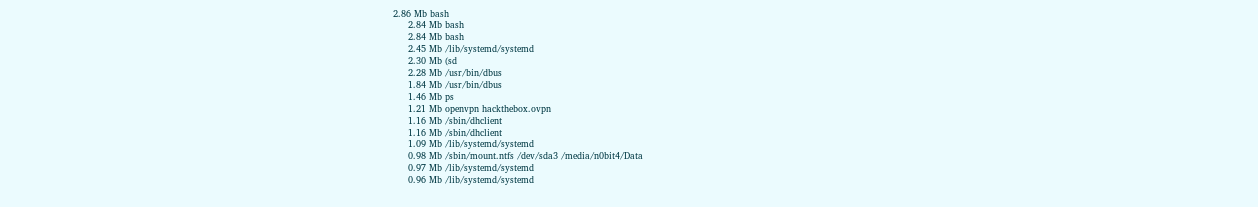2.86 Mb bash
     2.84 Mb bash
     2.84 Mb bash
     2.45 Mb /lib/systemd/systemd
     2.30 Mb (sd
     2.28 Mb /usr/bin/dbus
     1.84 Mb /usr/bin/dbus
     1.46 Mb ps
     1.21 Mb openvpn hackthebox.ovpn
     1.16 Mb /sbin/dhclient
     1.16 Mb /sbin/dhclient
     1.09 Mb /lib/systemd/systemd
     0.98 Mb /sbin/mount.ntfs /dev/sda3 /media/n0bit4/Data
     0.97 Mb /lib/systemd/systemd
     0.96 Mb /lib/systemd/systemd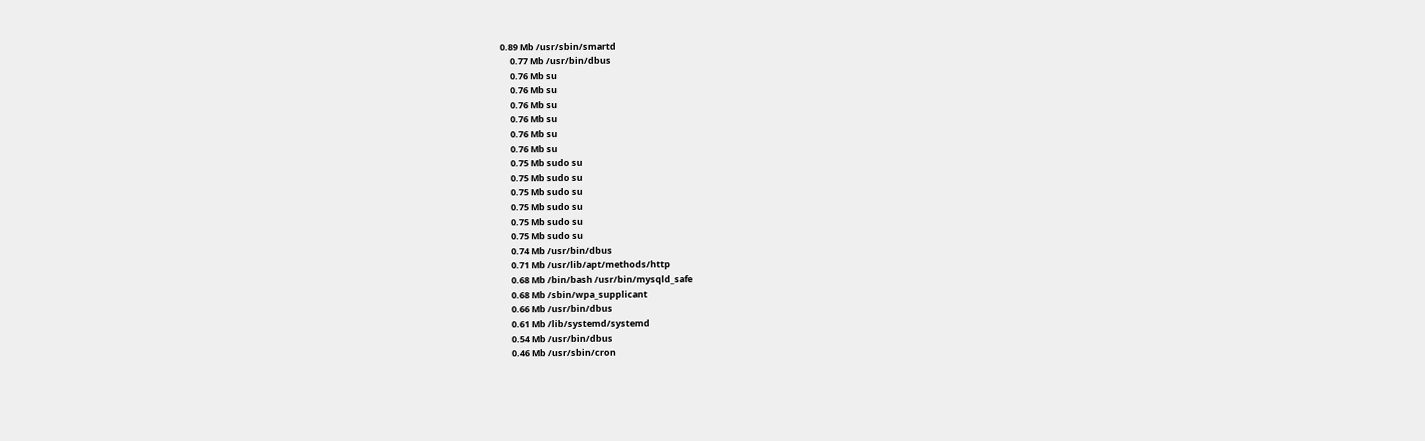0.89 Mb /usr/sbin/smartd
     0.77 Mb /usr/bin/dbus
     0.76 Mb su
     0.76 Mb su
     0.76 Mb su
     0.76 Mb su
     0.76 Mb su
     0.76 Mb su
     0.75 Mb sudo su
     0.75 Mb sudo su
     0.75 Mb sudo su
     0.75 Mb sudo su
     0.75 Mb sudo su
     0.75 Mb sudo su
     0.74 Mb /usr/bin/dbus
     0.71 Mb /usr/lib/apt/methods/http
     0.68 Mb /bin/bash /usr/bin/mysqld_safe
     0.68 Mb /sbin/wpa_supplicant
     0.66 Mb /usr/bin/dbus
     0.61 Mb /lib/systemd/systemd
     0.54 Mb /usr/bin/dbus
     0.46 Mb /usr/sbin/cron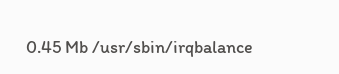0.45 Mb /usr/sbin/irqbalance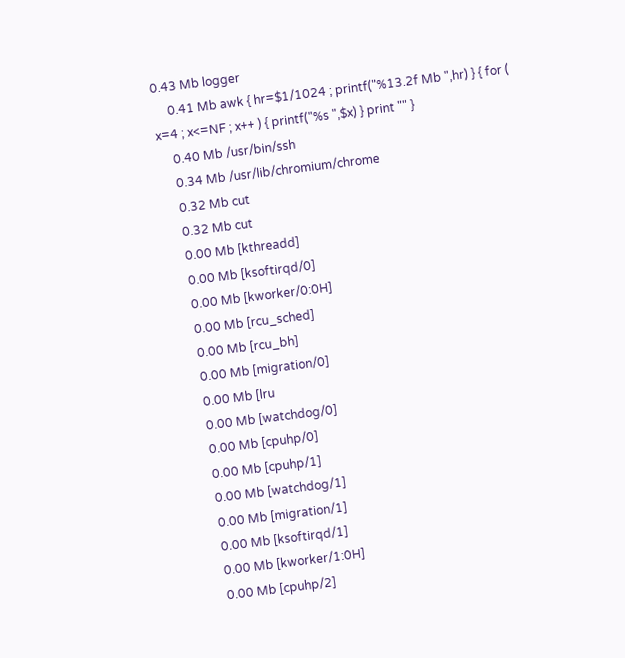0.43 Mb logger
     0.41 Mb awk { hr=$1/1024 ; printf("%13.2f Mb ",hr) } { for ( x=4 ; x<=NF ; x++ ) { printf("%s ",$x) } print "" }
     0.40 Mb /usr/bin/ssh
     0.34 Mb /usr/lib/chromium/chrome
     0.32 Mb cut
     0.32 Mb cut
     0.00 Mb [kthreadd]
     0.00 Mb [ksoftirqd/0]
     0.00 Mb [kworker/0:0H]
     0.00 Mb [rcu_sched]
     0.00 Mb [rcu_bh]
     0.00 Mb [migration/0]
     0.00 Mb [lru
     0.00 Mb [watchdog/0]
     0.00 Mb [cpuhp/0]
     0.00 Mb [cpuhp/1]
     0.00 Mb [watchdog/1]
     0.00 Mb [migration/1]
     0.00 Mb [ksoftirqd/1]
     0.00 Mb [kworker/1:0H]
     0.00 Mb [cpuhp/2]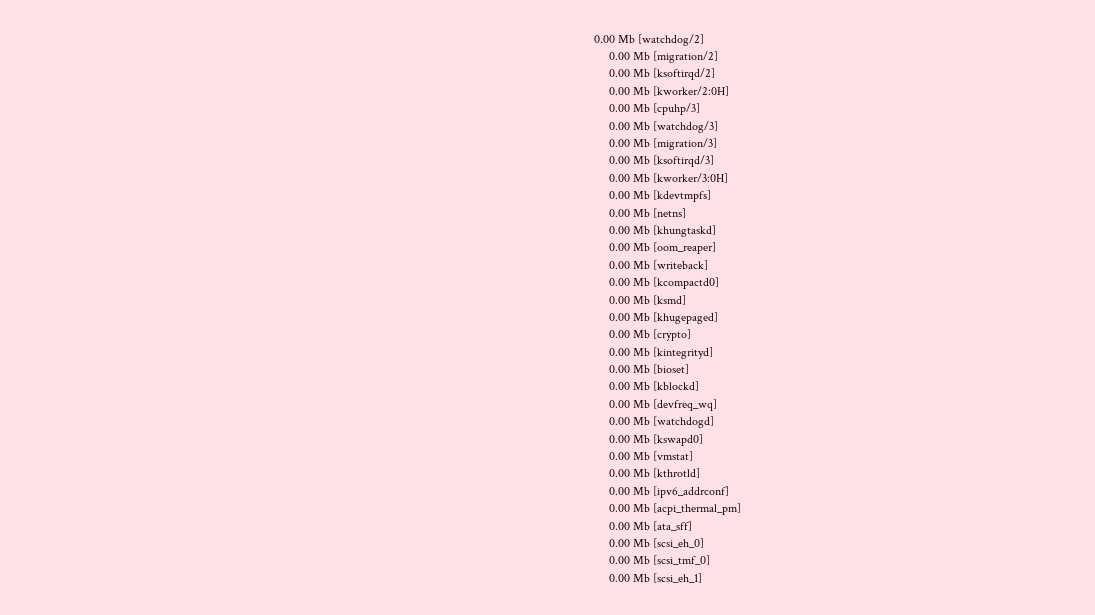0.00 Mb [watchdog/2]
     0.00 Mb [migration/2]
     0.00 Mb [ksoftirqd/2]
     0.00 Mb [kworker/2:0H]
     0.00 Mb [cpuhp/3]
     0.00 Mb [watchdog/3]
     0.00 Mb [migration/3]
     0.00 Mb [ksoftirqd/3]
     0.00 Mb [kworker/3:0H]
     0.00 Mb [kdevtmpfs]
     0.00 Mb [netns]
     0.00 Mb [khungtaskd]
     0.00 Mb [oom_reaper]
     0.00 Mb [writeback]
     0.00 Mb [kcompactd0]
     0.00 Mb [ksmd]
     0.00 Mb [khugepaged]
     0.00 Mb [crypto]
     0.00 Mb [kintegrityd]
     0.00 Mb [bioset]
     0.00 Mb [kblockd]
     0.00 Mb [devfreq_wq]
     0.00 Mb [watchdogd]
     0.00 Mb [kswapd0]
     0.00 Mb [vmstat]
     0.00 Mb [kthrotld]
     0.00 Mb [ipv6_addrconf]
     0.00 Mb [acpi_thermal_pm]
     0.00 Mb [ata_sff]
     0.00 Mb [scsi_eh_0]
     0.00 Mb [scsi_tmf_0]
     0.00 Mb [scsi_eh_1]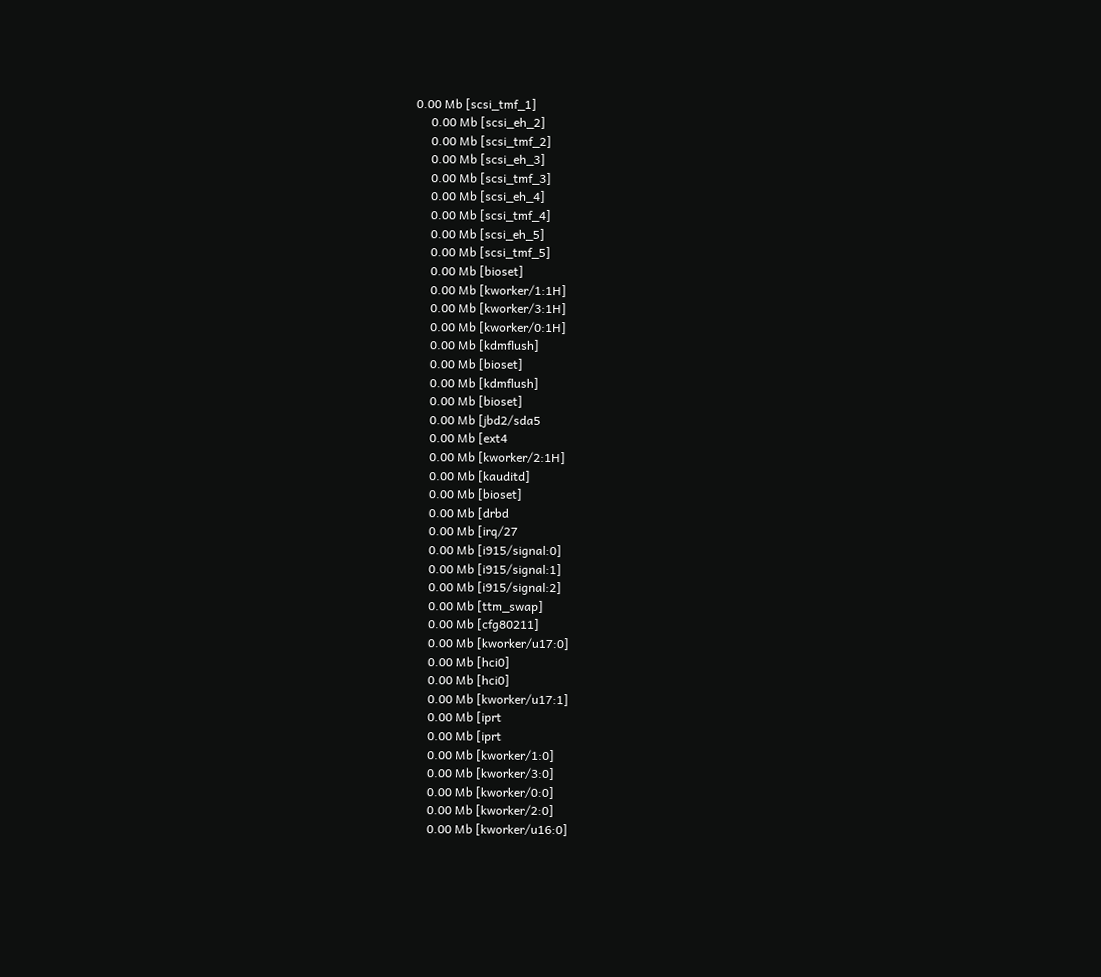0.00 Mb [scsi_tmf_1]
     0.00 Mb [scsi_eh_2]
     0.00 Mb [scsi_tmf_2]
     0.00 Mb [scsi_eh_3]
     0.00 Mb [scsi_tmf_3]
     0.00 Mb [scsi_eh_4]
     0.00 Mb [scsi_tmf_4]
     0.00 Mb [scsi_eh_5]
     0.00 Mb [scsi_tmf_5]
     0.00 Mb [bioset]
     0.00 Mb [kworker/1:1H]
     0.00 Mb [kworker/3:1H]
     0.00 Mb [kworker/0:1H]
     0.00 Mb [kdmflush]
     0.00 Mb [bioset]
     0.00 Mb [kdmflush]
     0.00 Mb [bioset]
     0.00 Mb [jbd2/sda5
     0.00 Mb [ext4
     0.00 Mb [kworker/2:1H]
     0.00 Mb [kauditd]
     0.00 Mb [bioset]
     0.00 Mb [drbd
     0.00 Mb [irq/27
     0.00 Mb [i915/signal:0]
     0.00 Mb [i915/signal:1]
     0.00 Mb [i915/signal:2]
     0.00 Mb [ttm_swap]
     0.00 Mb [cfg80211]
     0.00 Mb [kworker/u17:0]
     0.00 Mb [hci0]
     0.00 Mb [hci0]
     0.00 Mb [kworker/u17:1]
     0.00 Mb [iprt
     0.00 Mb [iprt
     0.00 Mb [kworker/1:0]
     0.00 Mb [kworker/3:0]
     0.00 Mb [kworker/0:0]
     0.00 Mb [kworker/2:0]
     0.00 Mb [kworker/u16:0]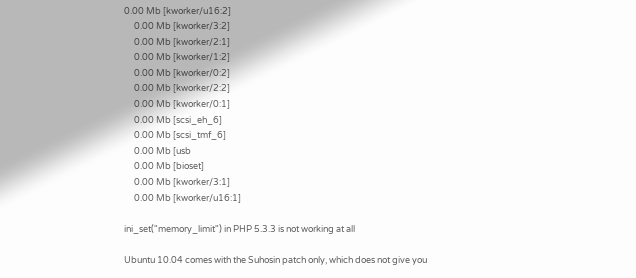0.00 Mb [kworker/u16:2]
     0.00 Mb [kworker/3:2]
     0.00 Mb [kworker/2:1]
     0.00 Mb [kworker/1:2]
     0.00 Mb [kworker/0:2]
     0.00 Mb [kworker/2:2]
     0.00 Mb [kworker/0:1]
     0.00 Mb [scsi_eh_6]
     0.00 Mb [scsi_tmf_6]
     0.00 Mb [usb
     0.00 Mb [bioset]
     0.00 Mb [kworker/3:1]
     0.00 Mb [kworker/u16:1]

ini_set("memory_limit") in PHP 5.3.3 is not working at all

Ubuntu 10.04 comes with the Suhosin patch only, which does not give you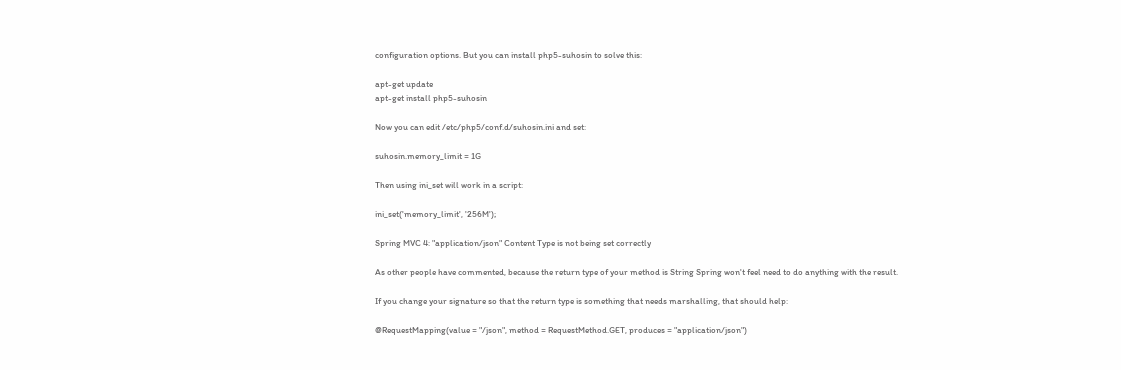configuration options. But you can install php5-suhosin to solve this:

apt-get update
apt-get install php5-suhosin

Now you can edit /etc/php5/conf.d/suhosin.ini and set:

suhosin.memory_limit = 1G

Then using ini_set will work in a script:

ini_set('memory_limit', '256M');

Spring MVC 4: "application/json" Content Type is not being set correctly

As other people have commented, because the return type of your method is String Spring won't feel need to do anything with the result.

If you change your signature so that the return type is something that needs marshalling, that should help:

@RequestMapping(value = "/json", method = RequestMethod.GET, produces = "application/json")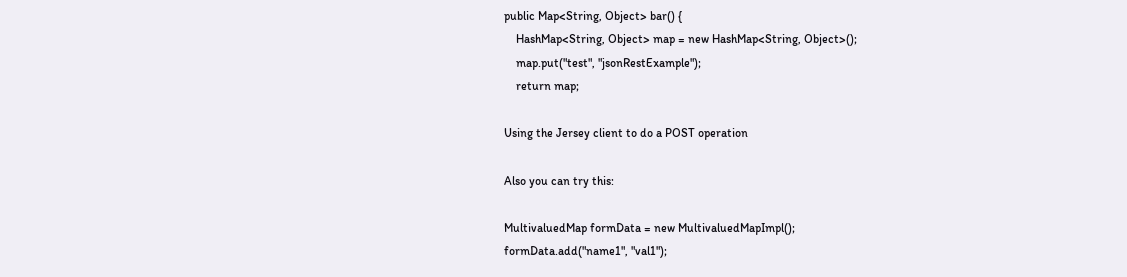public Map<String, Object> bar() {
    HashMap<String, Object> map = new HashMap<String, Object>();
    map.put("test", "jsonRestExample");
    return map;

Using the Jersey client to do a POST operation

Also you can try this:

MultivaluedMap formData = new MultivaluedMapImpl();
formData.add("name1", "val1");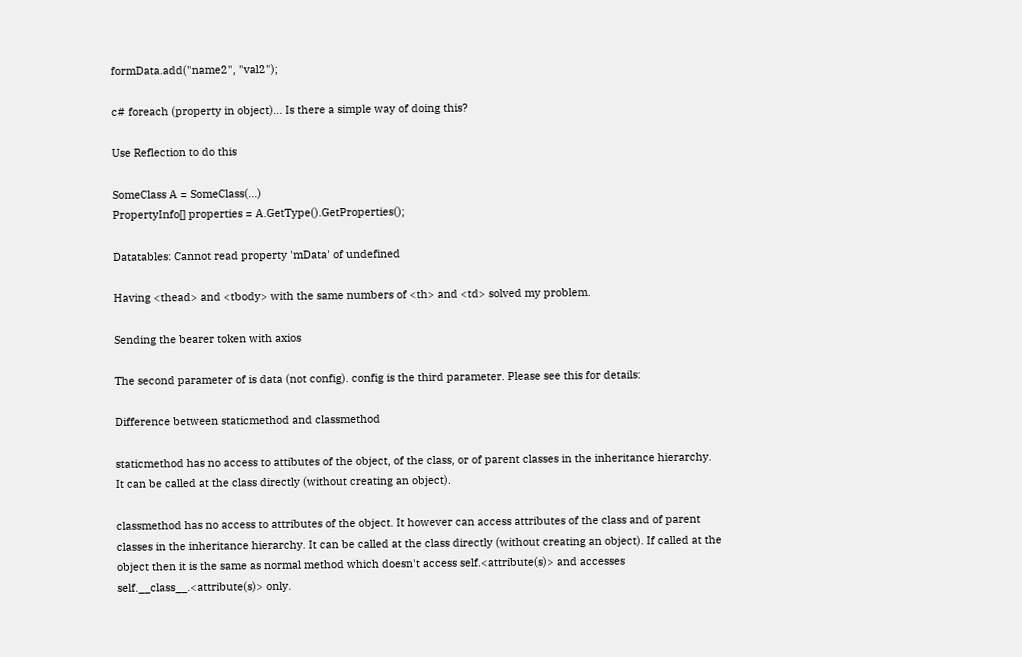formData.add("name2", "val2");

c# foreach (property in object)... Is there a simple way of doing this?

Use Reflection to do this

SomeClass A = SomeClass(...)
PropertyInfo[] properties = A.GetType().GetProperties();

Datatables: Cannot read property 'mData' of undefined

Having <thead> and <tbody> with the same numbers of <th> and <td> solved my problem.

Sending the bearer token with axios

The second parameter of is data (not config). config is the third parameter. Please see this for details:

Difference between staticmethod and classmethod

staticmethod has no access to attibutes of the object, of the class, or of parent classes in the inheritance hierarchy. It can be called at the class directly (without creating an object).

classmethod has no access to attributes of the object. It however can access attributes of the class and of parent classes in the inheritance hierarchy. It can be called at the class directly (without creating an object). If called at the object then it is the same as normal method which doesn't access self.<attribute(s)> and accesses self.__class__.<attribute(s)> only.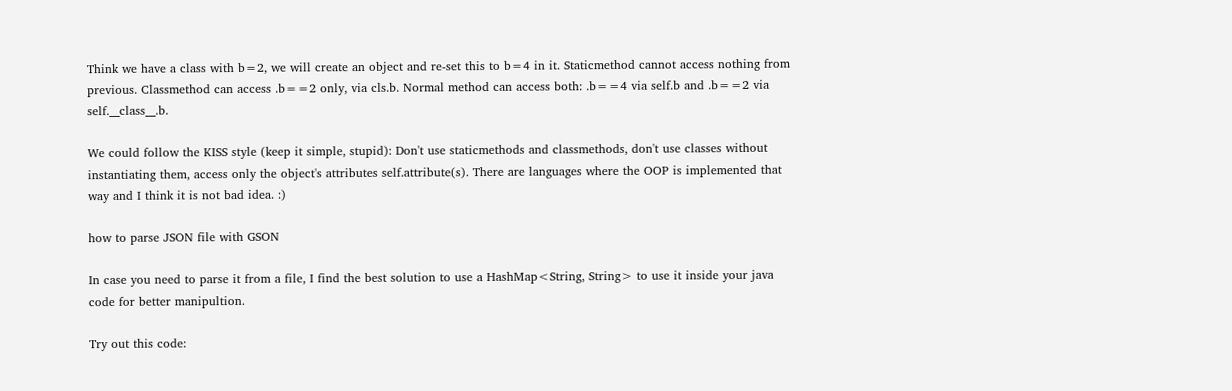Think we have a class with b=2, we will create an object and re-set this to b=4 in it. Staticmethod cannot access nothing from previous. Classmethod can access .b==2 only, via cls.b. Normal method can access both: .b==4 via self.b and .b==2 via self.__class__.b.

We could follow the KISS style (keep it simple, stupid): Don't use staticmethods and classmethods, don't use classes without instantiating them, access only the object's attributes self.attribute(s). There are languages where the OOP is implemented that way and I think it is not bad idea. :)

how to parse JSON file with GSON

In case you need to parse it from a file, I find the best solution to use a HashMap<String, String> to use it inside your java code for better manipultion.

Try out this code: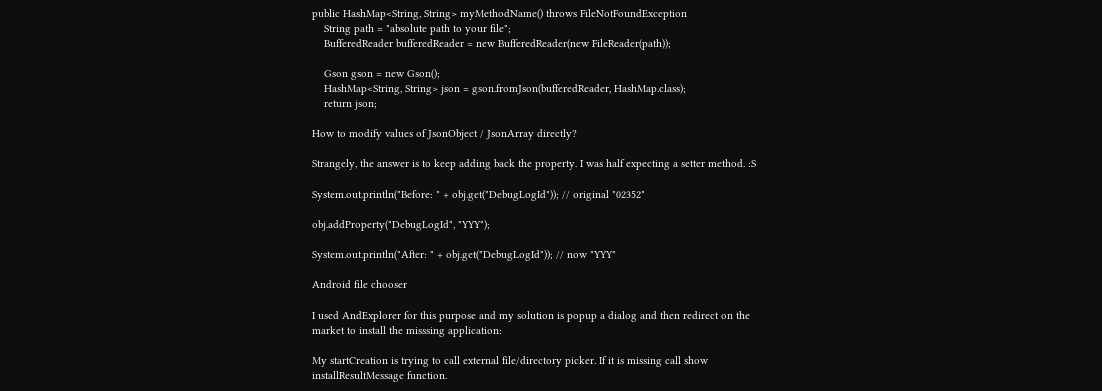public HashMap<String, String> myMethodName() throws FileNotFoundException
    String path = "absolute path to your file";
    BufferedReader bufferedReader = new BufferedReader(new FileReader(path));

    Gson gson = new Gson();
    HashMap<String, String> json = gson.fromJson(bufferedReader, HashMap.class);
    return json;

How to modify values of JsonObject / JsonArray directly?

Strangely, the answer is to keep adding back the property. I was half expecting a setter method. :S

System.out.println("Before: " + obj.get("DebugLogId")); // original "02352"

obj.addProperty("DebugLogId", "YYY");

System.out.println("After: " + obj.get("DebugLogId")); // now "YYY"

Android file chooser

I used AndExplorer for this purpose and my solution is popup a dialog and then redirect on the market to install the misssing application:

My startCreation is trying to call external file/directory picker. If it is missing call show installResultMessage function.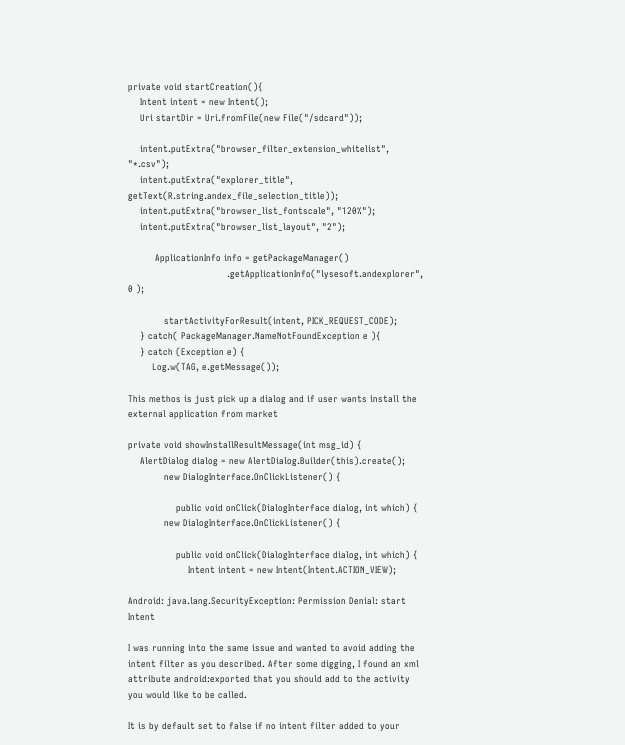private void startCreation(){
    Intent intent = new Intent();
    Uri startDir = Uri.fromFile(new File("/sdcard"));

    intent.putExtra("browser_filter_extension_whitelist", "*.csv");
    intent.putExtra("explorer_title", getText(R.string.andex_file_selection_title));
    intent.putExtra("browser_list_fontscale", "120%");
    intent.putExtra("browser_list_layout", "2");

         ApplicationInfo info = getPackageManager()
                                 .getApplicationInfo("lysesoft.andexplorer", 0 );

            startActivityForResult(intent, PICK_REQUEST_CODE);
    } catch( PackageManager.NameNotFoundException e ){
    } catch (Exception e) {
        Log.w(TAG, e.getMessage());

This methos is just pick up a dialog and if user wants install the external application from market

private void showInstallResultMessage(int msg_id) {
    AlertDialog dialog = new AlertDialog.Builder(this).create();
            new DialogInterface.OnClickListener() {

                public void onClick(DialogInterface dialog, int which) {
            new DialogInterface.OnClickListener() {

                public void onClick(DialogInterface dialog, int which) {
                    Intent intent = new Intent(Intent.ACTION_VIEW);

Android: java.lang.SecurityException: Permission Denial: start Intent

I was running into the same issue and wanted to avoid adding the intent filter as you described. After some digging, I found an xml attribute android:exported that you should add to the activity you would like to be called.

It is by default set to false if no intent filter added to your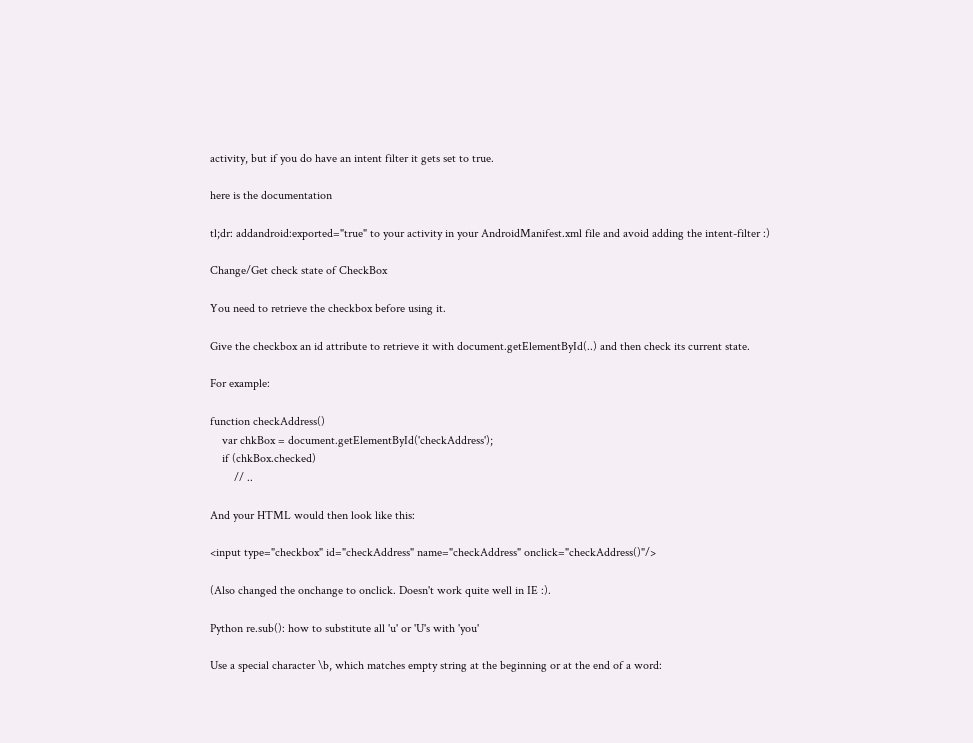activity, but if you do have an intent filter it gets set to true.

here is the documentation

tl;dr: addandroid:exported="true" to your activity in your AndroidManifest.xml file and avoid adding the intent-filter :)

Change/Get check state of CheckBox

You need to retrieve the checkbox before using it.

Give the checkbox an id attribute to retrieve it with document.getElementById(..) and then check its current state.

For example:

function checkAddress()
    var chkBox = document.getElementById('checkAddress');
    if (chkBox.checked)
        // ..

And your HTML would then look like this:

<input type="checkbox" id="checkAddress" name="checkAddress" onclick="checkAddress()"/>

(Also changed the onchange to onclick. Doesn't work quite well in IE :).

Python re.sub(): how to substitute all 'u' or 'U's with 'you'

Use a special character \b, which matches empty string at the beginning or at the end of a word: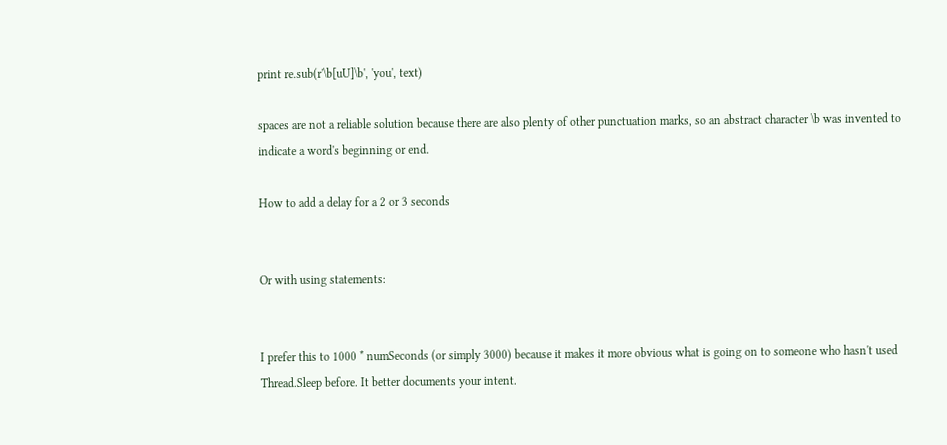print re.sub(r'\b[uU]\b', 'you', text)

spaces are not a reliable solution because there are also plenty of other punctuation marks, so an abstract character \b was invented to indicate a word's beginning or end.

How to add a delay for a 2 or 3 seconds


Or with using statements:


I prefer this to 1000 * numSeconds (or simply 3000) because it makes it more obvious what is going on to someone who hasn't used Thread.Sleep before. It better documents your intent.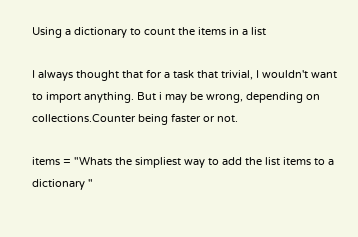Using a dictionary to count the items in a list

I always thought that for a task that trivial, I wouldn't want to import anything. But i may be wrong, depending on collections.Counter being faster or not.

items = "Whats the simpliest way to add the list items to a dictionary "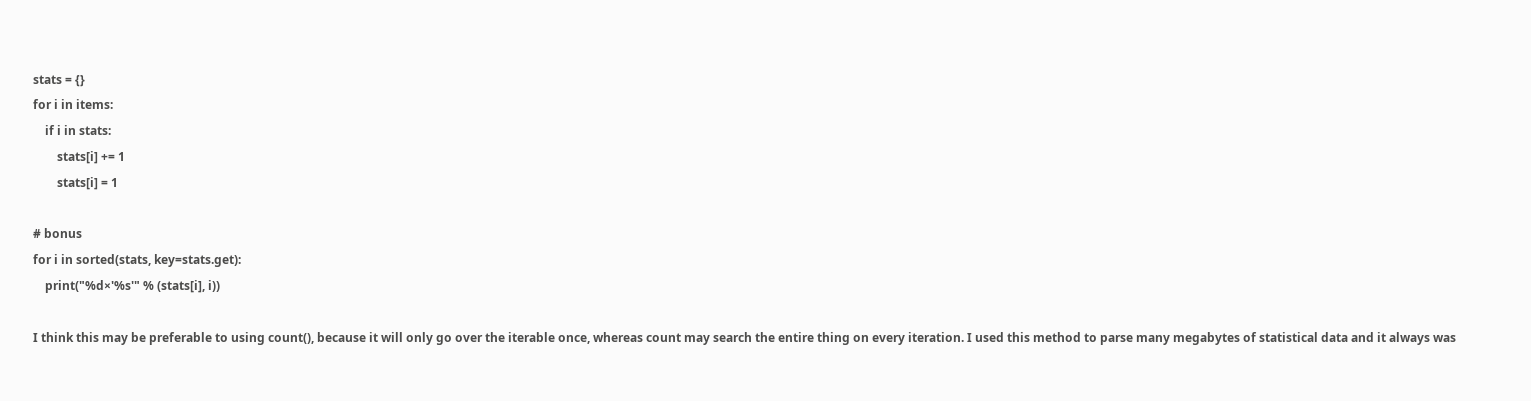stats = {}
for i in items:
    if i in stats:
        stats[i] += 1
        stats[i] = 1

# bonus
for i in sorted(stats, key=stats.get):
    print("%d×'%s'" % (stats[i], i))

I think this may be preferable to using count(), because it will only go over the iterable once, whereas count may search the entire thing on every iteration. I used this method to parse many megabytes of statistical data and it always was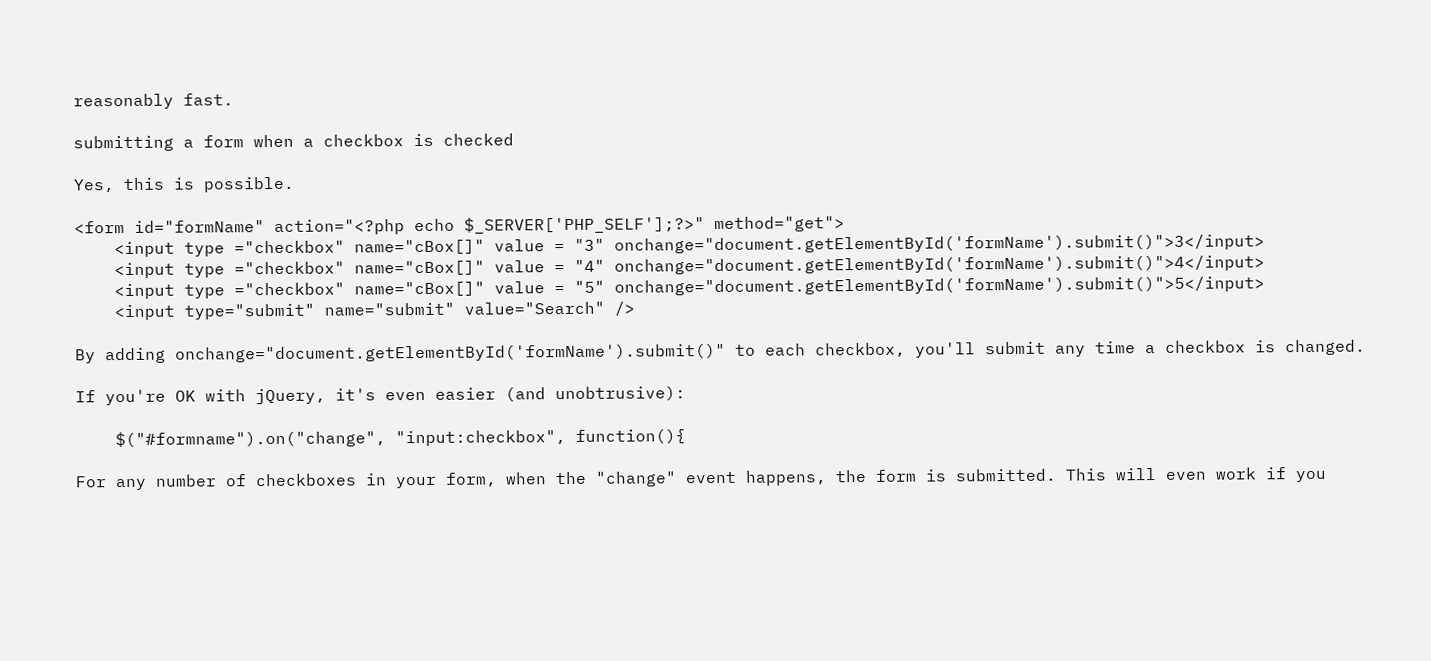reasonably fast.

submitting a form when a checkbox is checked

Yes, this is possible.

<form id="formName" action="<?php echo $_SERVER['PHP_SELF'];?>" method="get">
    <input type ="checkbox" name="cBox[]" value = "3" onchange="document.getElementById('formName').submit()">3</input>
    <input type ="checkbox" name="cBox[]" value = "4" onchange="document.getElementById('formName').submit()">4</input>
    <input type ="checkbox" name="cBox[]" value = "5" onchange="document.getElementById('formName').submit()">5</input>
    <input type="submit" name="submit" value="Search" />

By adding onchange="document.getElementById('formName').submit()" to each checkbox, you'll submit any time a checkbox is changed.

If you're OK with jQuery, it's even easier (and unobtrusive):

    $("#formname").on("change", "input:checkbox", function(){

For any number of checkboxes in your form, when the "change" event happens, the form is submitted. This will even work if you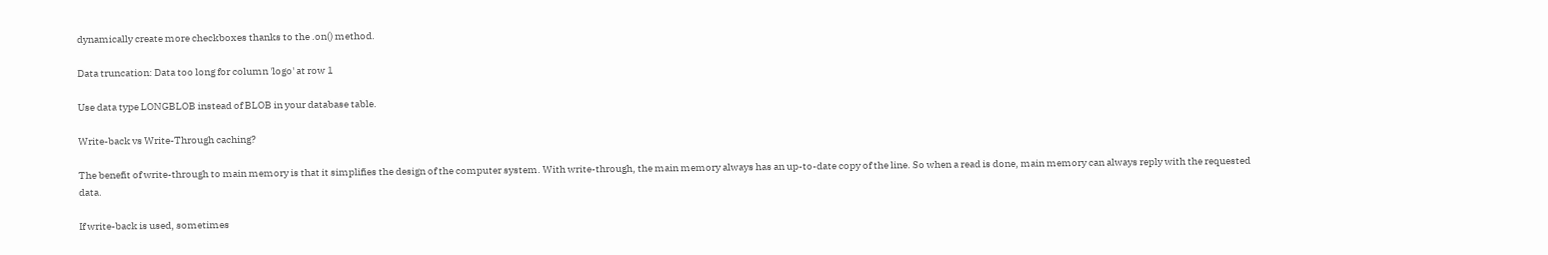dynamically create more checkboxes thanks to the .on() method.

Data truncation: Data too long for column 'logo' at row 1

Use data type LONGBLOB instead of BLOB in your database table.

Write-back vs Write-Through caching?

The benefit of write-through to main memory is that it simplifies the design of the computer system. With write-through, the main memory always has an up-to-date copy of the line. So when a read is done, main memory can always reply with the requested data.

If write-back is used, sometimes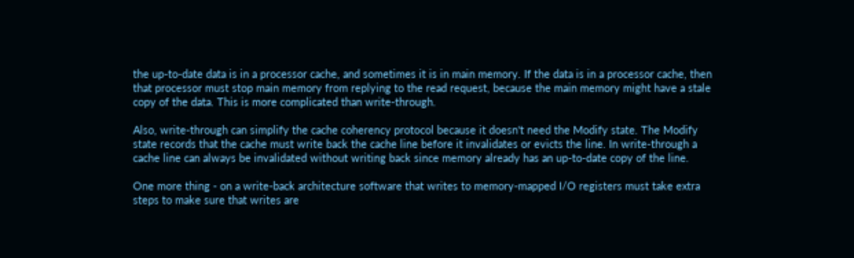the up-to-date data is in a processor cache, and sometimes it is in main memory. If the data is in a processor cache, then that processor must stop main memory from replying to the read request, because the main memory might have a stale copy of the data. This is more complicated than write-through.

Also, write-through can simplify the cache coherency protocol because it doesn't need the Modify state. The Modify state records that the cache must write back the cache line before it invalidates or evicts the line. In write-through a cache line can always be invalidated without writing back since memory already has an up-to-date copy of the line.

One more thing - on a write-back architecture software that writes to memory-mapped I/O registers must take extra steps to make sure that writes are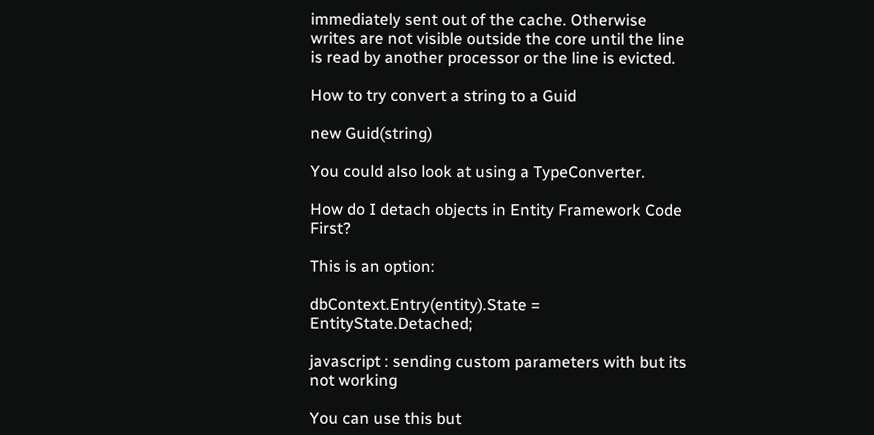immediately sent out of the cache. Otherwise writes are not visible outside the core until the line is read by another processor or the line is evicted.

How to try convert a string to a Guid

new Guid(string)

You could also look at using a TypeConverter.

How do I detach objects in Entity Framework Code First?

This is an option:

dbContext.Entry(entity).State = EntityState.Detached;

javascript : sending custom parameters with but its not working

You can use this but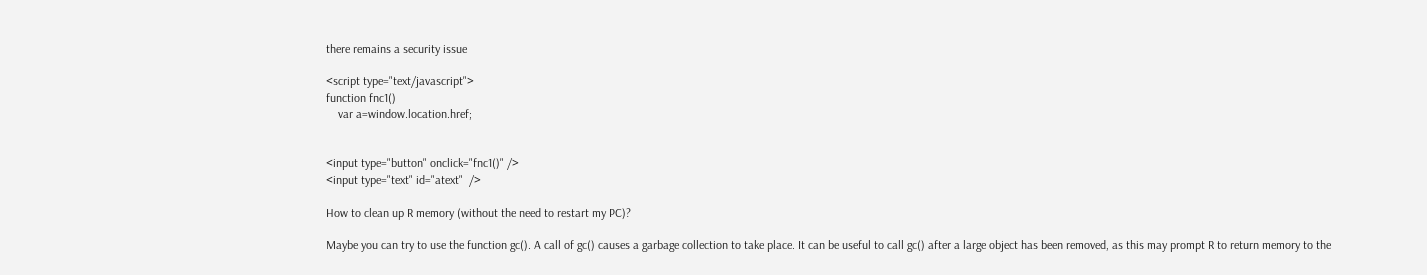there remains a security issue

<script type="text/javascript">
function fnc1()
    var a=window.location.href;


<input type="button" onclick="fnc1()" />
<input type="text" id="atext"  />

How to clean up R memory (without the need to restart my PC)?

Maybe you can try to use the function gc(). A call of gc() causes a garbage collection to take place. It can be useful to call gc() after a large object has been removed, as this may prompt R to return memory to the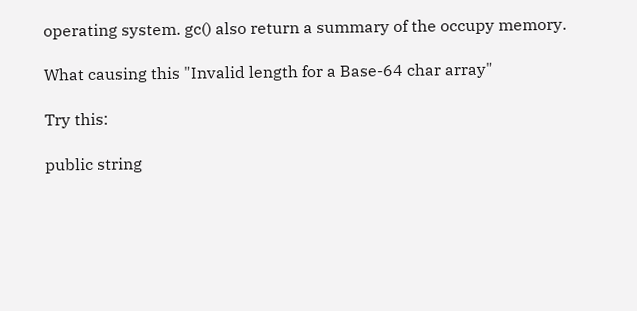operating system. gc() also return a summary of the occupy memory.

What causing this "Invalid length for a Base-64 char array"

Try this:

public string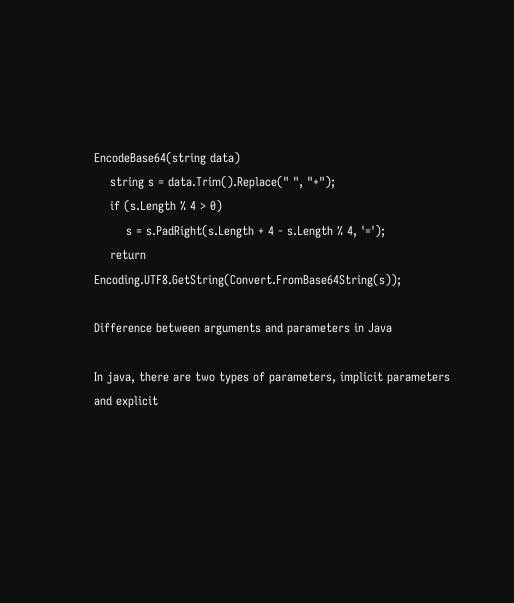EncodeBase64(string data)
    string s = data.Trim().Replace(" ", "+");
    if (s.Length % 4 > 0)
        s = s.PadRight(s.Length + 4 - s.Length % 4, '=');
    return Encoding.UTF8.GetString(Convert.FromBase64String(s));

Difference between arguments and parameters in Java

In java, there are two types of parameters, implicit parameters and explicit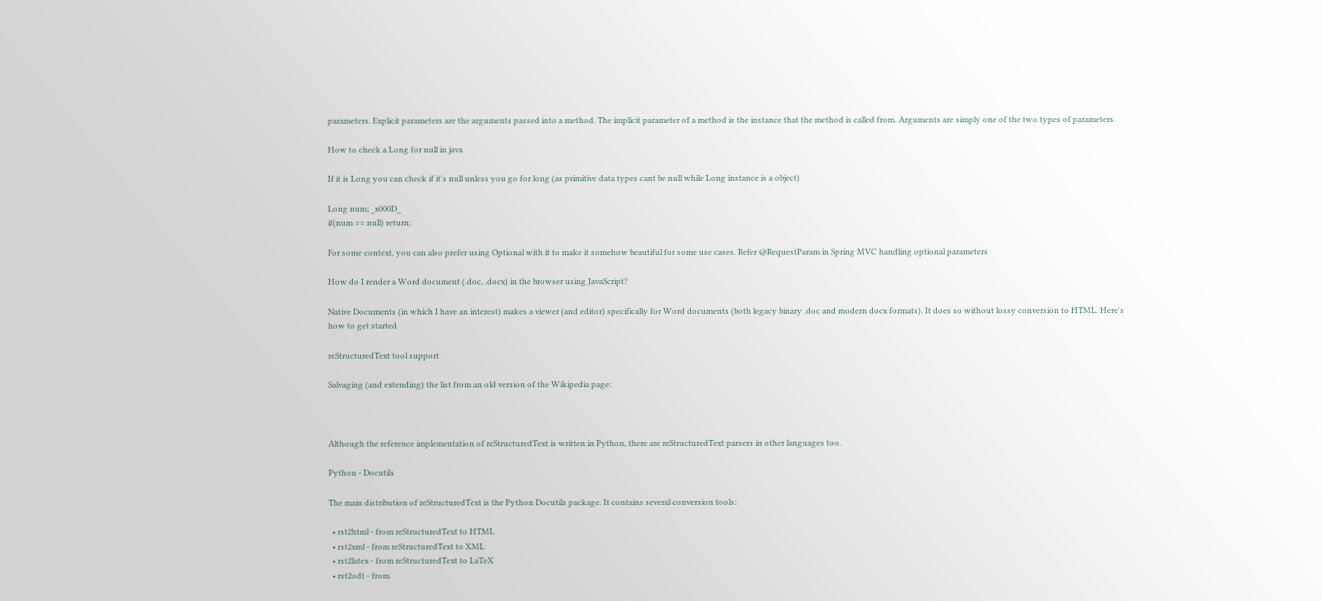parameters. Explicit parameters are the arguments passed into a method. The implicit parameter of a method is the instance that the method is called from. Arguments are simply one of the two types of parameters.

How to check a Long for null in java

If it is Long you can check if it's null unless you go for long (as primitive data types cant be null while Long instance is a object)

Long num; _x000D_
if(num == null) return;

For some context, you can also prefer using Optional with it to make it somehow beautiful for some use cases. Refer @RequestParam in Spring MVC handling optional parameters

How do I render a Word document (.doc, .docx) in the browser using JavaScript?

Native Documents (in which I have an interest) makes a viewer (and editor) specifically for Word documents (both legacy binary .doc and modern docx formats). It does so without lossy conversion to HTML. Here's how to get started

reStructuredText tool support

Salvaging (and extending) the list from an old version of the Wikipedia page:



Although the reference implementation of reStructuredText is written in Python, there are reStructuredText parsers in other languages too.

Python - Docutils

The main distribution of reStructuredText is the Python Docutils package. It contains several conversion tools:

  • rst2html - from reStructuredText to HTML
  • rst2xml - from reStructuredText to XML
  • rst2latex - from reStructuredText to LaTeX
  • rst2odt - from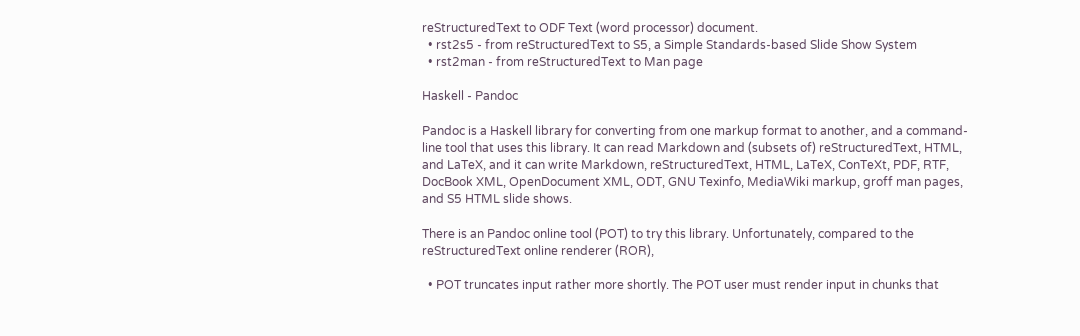reStructuredText to ODF Text (word processor) document.
  • rst2s5 - from reStructuredText to S5, a Simple Standards-based Slide Show System
  • rst2man - from reStructuredText to Man page

Haskell - Pandoc

Pandoc is a Haskell library for converting from one markup format to another, and a command-line tool that uses this library. It can read Markdown and (subsets of) reStructuredText, HTML, and LaTeX, and it can write Markdown, reStructuredText, HTML, LaTeX, ConTeXt, PDF, RTF, DocBook XML, OpenDocument XML, ODT, GNU Texinfo, MediaWiki markup, groff man pages, and S5 HTML slide shows.

There is an Pandoc online tool (POT) to try this library. Unfortunately, compared to the reStructuredText online renderer (ROR),

  • POT truncates input rather more shortly. The POT user must render input in chunks that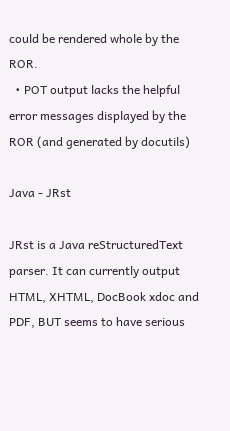could be rendered whole by the ROR.
  • POT output lacks the helpful error messages displayed by the ROR (and generated by docutils)

Java - JRst

JRst is a Java reStructuredText parser. It can currently output HTML, XHTML, DocBook xdoc and PDF, BUT seems to have serious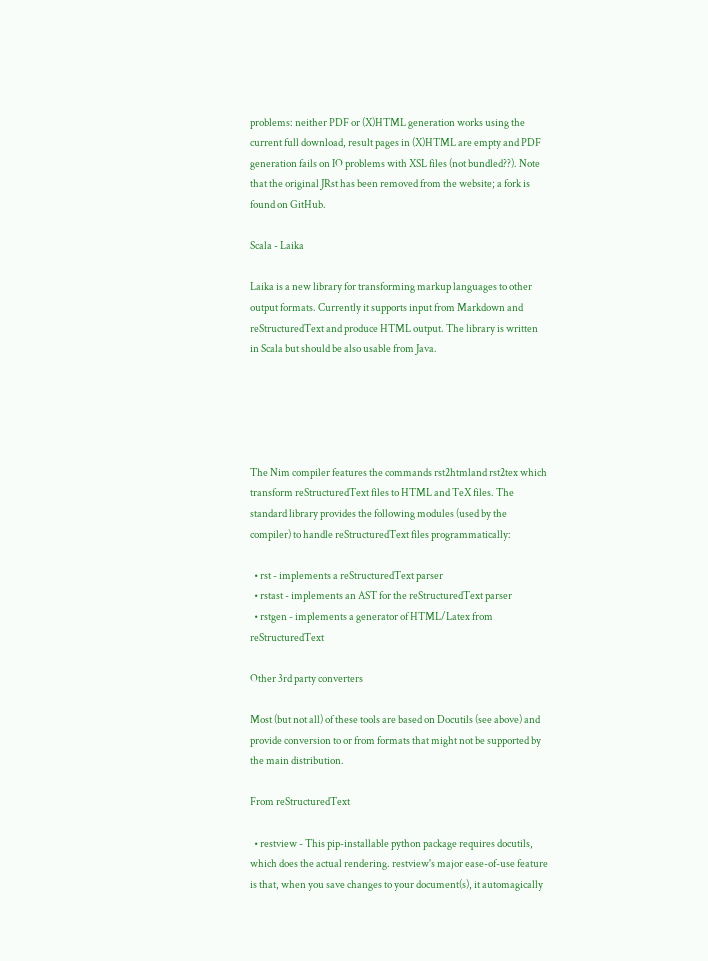problems: neither PDF or (X)HTML generation works using the current full download, result pages in (X)HTML are empty and PDF generation fails on IO problems with XSL files (not bundled??). Note that the original JRst has been removed from the website; a fork is found on GitHub.

Scala - Laika

Laika is a new library for transforming markup languages to other output formats. Currently it supports input from Markdown and reStructuredText and produce HTML output. The library is written in Scala but should be also usable from Java.





The Nim compiler features the commands rst2htmland rst2tex which transform reStructuredText files to HTML and TeX files. The standard library provides the following modules (used by the compiler) to handle reStructuredText files programmatically:

  • rst - implements a reStructuredText parser
  • rstast - implements an AST for the reStructuredText parser
  • rstgen - implements a generator of HTML/Latex from reStructuredText

Other 3rd party converters

Most (but not all) of these tools are based on Docutils (see above) and provide conversion to or from formats that might not be supported by the main distribution.

From reStructuredText

  • restview - This pip-installable python package requires docutils, which does the actual rendering. restview's major ease-of-use feature is that, when you save changes to your document(s), it automagically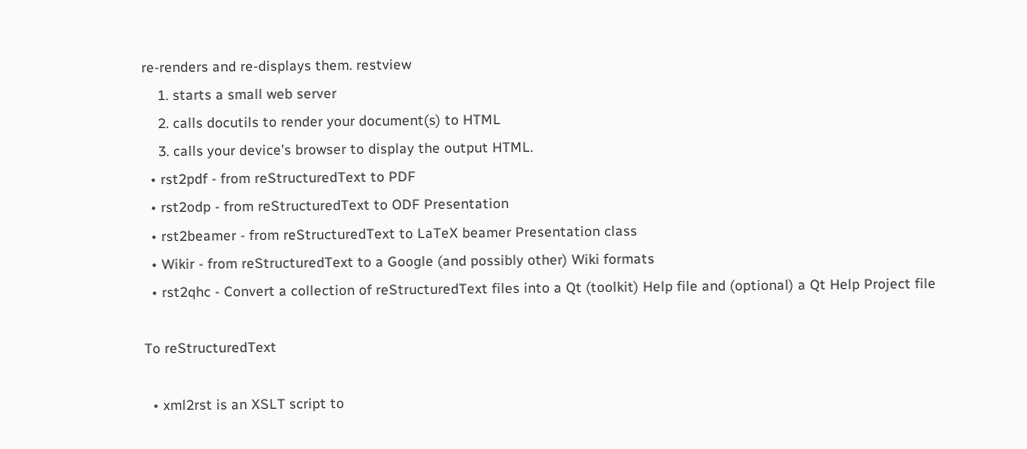re-renders and re-displays them. restview
    1. starts a small web server
    2. calls docutils to render your document(s) to HTML
    3. calls your device's browser to display the output HTML.
  • rst2pdf - from reStructuredText to PDF
  • rst2odp - from reStructuredText to ODF Presentation
  • rst2beamer - from reStructuredText to LaTeX beamer Presentation class
  • Wikir - from reStructuredText to a Google (and possibly other) Wiki formats
  • rst2qhc - Convert a collection of reStructuredText files into a Qt (toolkit) Help file and (optional) a Qt Help Project file

To reStructuredText

  • xml2rst is an XSLT script to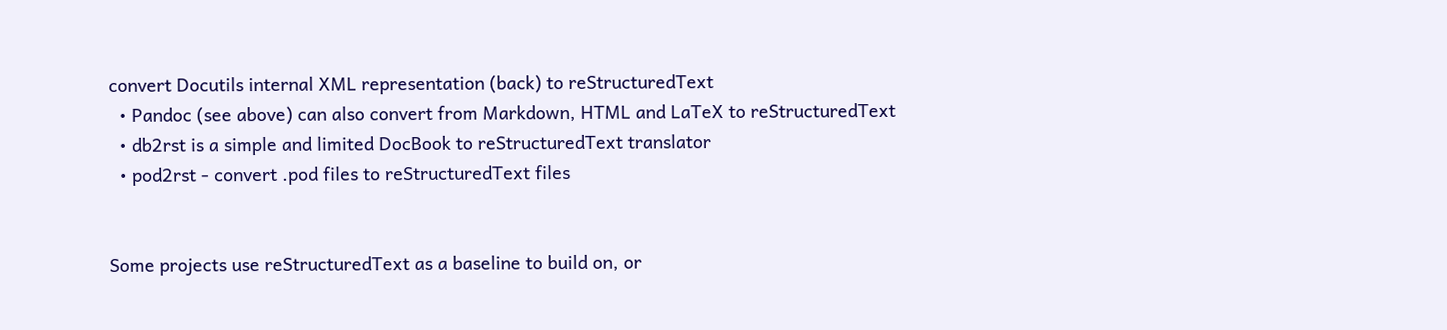convert Docutils internal XML representation (back) to reStructuredText
  • Pandoc (see above) can also convert from Markdown, HTML and LaTeX to reStructuredText
  • db2rst is a simple and limited DocBook to reStructuredText translator
  • pod2rst - convert .pod files to reStructuredText files


Some projects use reStructuredText as a baseline to build on, or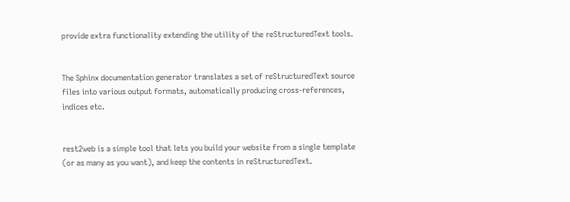provide extra functionality extending the utility of the reStructuredText tools.


The Sphinx documentation generator translates a set of reStructuredText source files into various output formats, automatically producing cross-references, indices etc.


rest2web is a simple tool that lets you build your website from a single template (or as many as you want), and keep the contents in reStructuredText.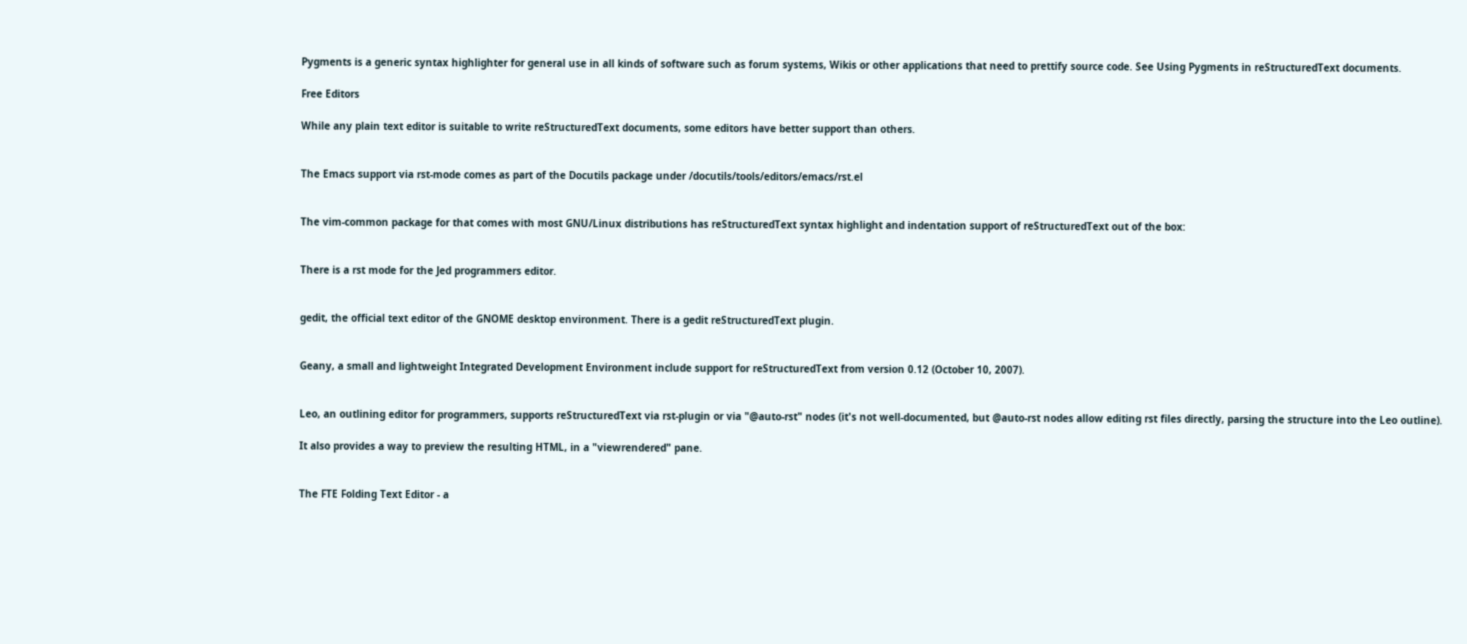Pygments is a generic syntax highlighter for general use in all kinds of software such as forum systems, Wikis or other applications that need to prettify source code. See Using Pygments in reStructuredText documents.

Free Editors

While any plain text editor is suitable to write reStructuredText documents, some editors have better support than others.


The Emacs support via rst-mode comes as part of the Docutils package under /docutils/tools/editors/emacs/rst.el


The vim-common package for that comes with most GNU/Linux distributions has reStructuredText syntax highlight and indentation support of reStructuredText out of the box:


There is a rst mode for the Jed programmers editor.


gedit, the official text editor of the GNOME desktop environment. There is a gedit reStructuredText plugin.


Geany, a small and lightweight Integrated Development Environment include support for reStructuredText from version 0.12 (October 10, 2007).


Leo, an outlining editor for programmers, supports reStructuredText via rst-plugin or via "@auto-rst" nodes (it's not well-documented, but @auto-rst nodes allow editing rst files directly, parsing the structure into the Leo outline).

It also provides a way to preview the resulting HTML, in a "viewrendered" pane.


The FTE Folding Text Editor - a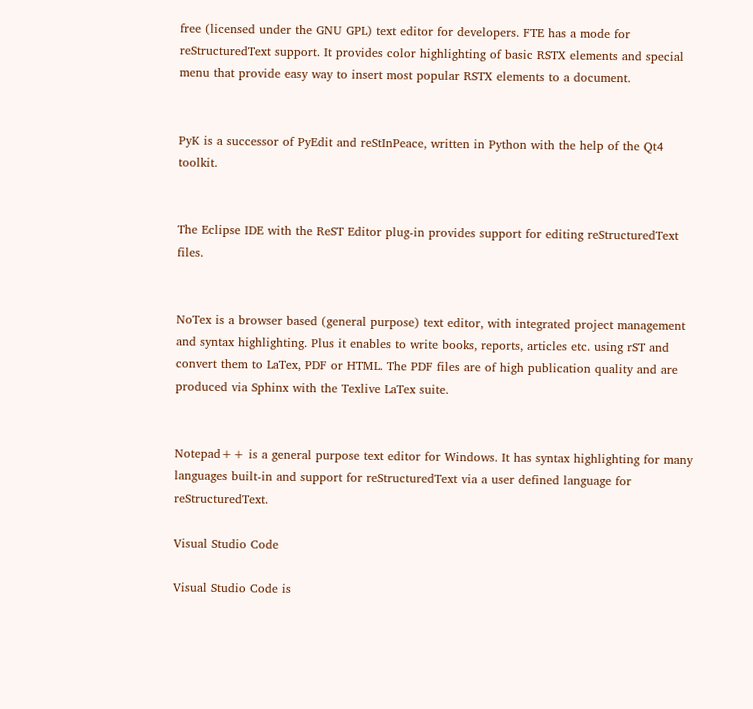free (licensed under the GNU GPL) text editor for developers. FTE has a mode for reStructuredText support. It provides color highlighting of basic RSTX elements and special menu that provide easy way to insert most popular RSTX elements to a document.


PyK is a successor of PyEdit and reStInPeace, written in Python with the help of the Qt4 toolkit.


The Eclipse IDE with the ReST Editor plug-in provides support for editing reStructuredText files.


NoTex is a browser based (general purpose) text editor, with integrated project management and syntax highlighting. Plus it enables to write books, reports, articles etc. using rST and convert them to LaTex, PDF or HTML. The PDF files are of high publication quality and are produced via Sphinx with the Texlive LaTex suite.


Notepad++ is a general purpose text editor for Windows. It has syntax highlighting for many languages built-in and support for reStructuredText via a user defined language for reStructuredText.

Visual Studio Code

Visual Studio Code is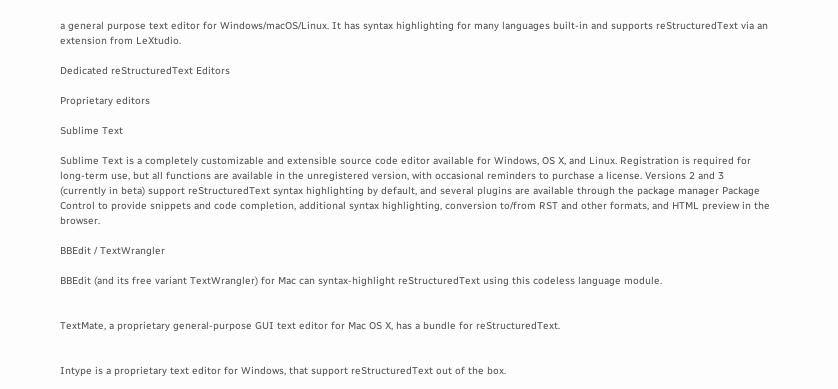a general purpose text editor for Windows/macOS/Linux. It has syntax highlighting for many languages built-in and supports reStructuredText via an extension from LeXtudio.

Dedicated reStructuredText Editors

Proprietary editors

Sublime Text

Sublime Text is a completely customizable and extensible source code editor available for Windows, OS X, and Linux. Registration is required for long-term use, but all functions are available in the unregistered version, with occasional reminders to purchase a license. Versions 2 and 3 (currently in beta) support reStructuredText syntax highlighting by default, and several plugins are available through the package manager Package Control to provide snippets and code completion, additional syntax highlighting, conversion to/from RST and other formats, and HTML preview in the browser.

BBEdit / TextWrangler

BBEdit (and its free variant TextWrangler) for Mac can syntax-highlight reStructuredText using this codeless language module.


TextMate, a proprietary general-purpose GUI text editor for Mac OS X, has a bundle for reStructuredText.


Intype is a proprietary text editor for Windows, that support reStructuredText out of the box.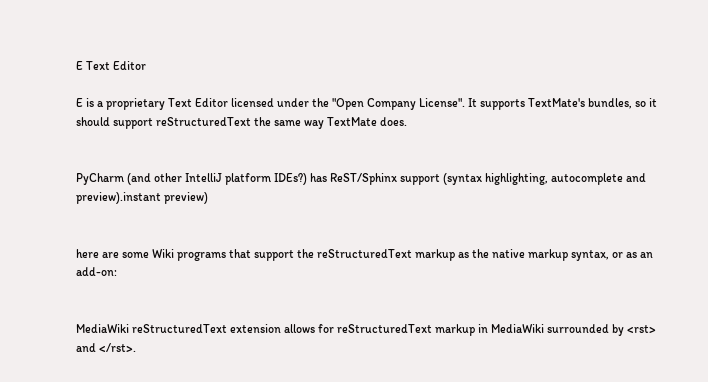E Text Editor

E is a proprietary Text Editor licensed under the "Open Company License". It supports TextMate's bundles, so it should support reStructuredText the same way TextMate does.


PyCharm (and other IntelliJ platform IDEs?) has ReST/Sphinx support (syntax highlighting, autocomplete and preview).instant preview)


here are some Wiki programs that support the reStructuredText markup as the native markup syntax, or as an add-on:


MediaWiki reStructuredText extension allows for reStructuredText markup in MediaWiki surrounded by <rst> and </rst>.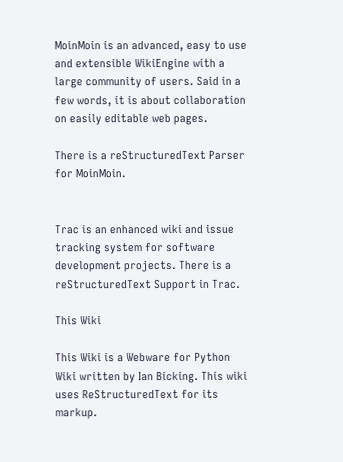MoinMoin is an advanced, easy to use and extensible WikiEngine with a large community of users. Said in a few words, it is about collaboration on easily editable web pages.

There is a reStructuredText Parser for MoinMoin.


Trac is an enhanced wiki and issue tracking system for software development projects. There is a reStructuredText Support in Trac.

This Wiki

This Wiki is a Webware for Python Wiki written by Ian Bicking. This wiki uses ReStructuredText for its markup.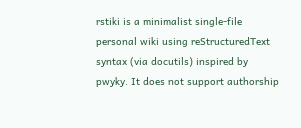rstiki is a minimalist single-file personal wiki using reStructuredText syntax (via docutils) inspired by pwyky. It does not support authorship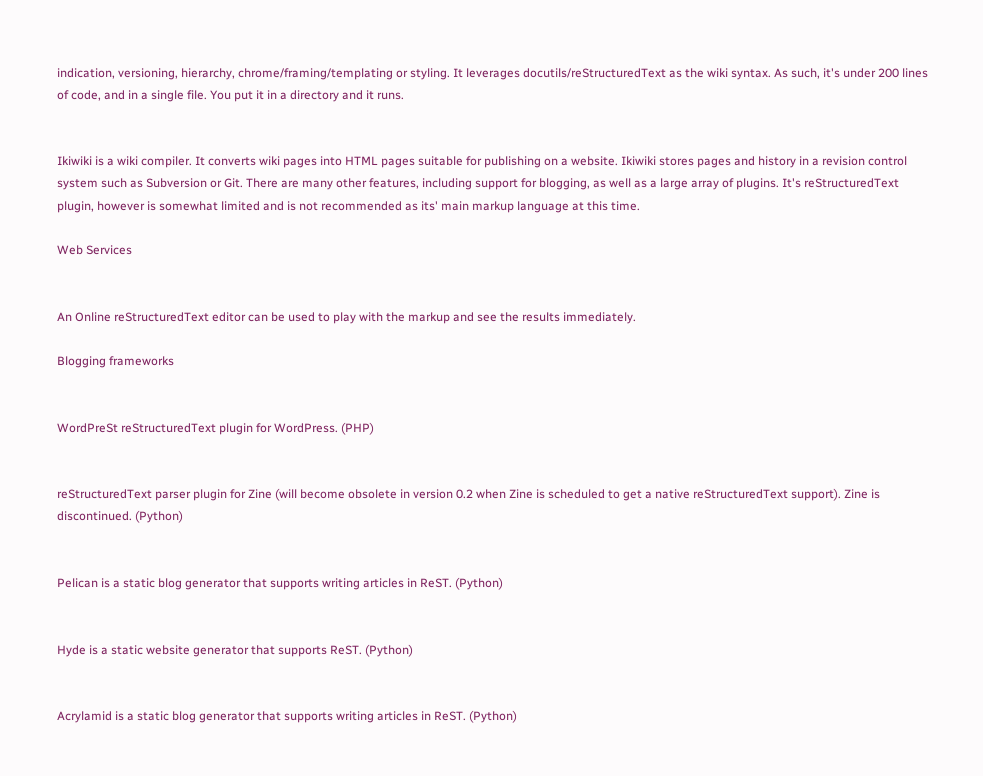indication, versioning, hierarchy, chrome/framing/templating or styling. It leverages docutils/reStructuredText as the wiki syntax. As such, it's under 200 lines of code, and in a single file. You put it in a directory and it runs.


Ikiwiki is a wiki compiler. It converts wiki pages into HTML pages suitable for publishing on a website. Ikiwiki stores pages and history in a revision control system such as Subversion or Git. There are many other features, including support for blogging, as well as a large array of plugins. It's reStructuredText plugin, however is somewhat limited and is not recommended as its' main markup language at this time.

Web Services


An Online reStructuredText editor can be used to play with the markup and see the results immediately.

Blogging frameworks


WordPreSt reStructuredText plugin for WordPress. (PHP)


reStructuredText parser plugin for Zine (will become obsolete in version 0.2 when Zine is scheduled to get a native reStructuredText support). Zine is discontinued. (Python)


Pelican is a static blog generator that supports writing articles in ReST. (Python)


Hyde is a static website generator that supports ReST. (Python)


Acrylamid is a static blog generator that supports writing articles in ReST. (Python)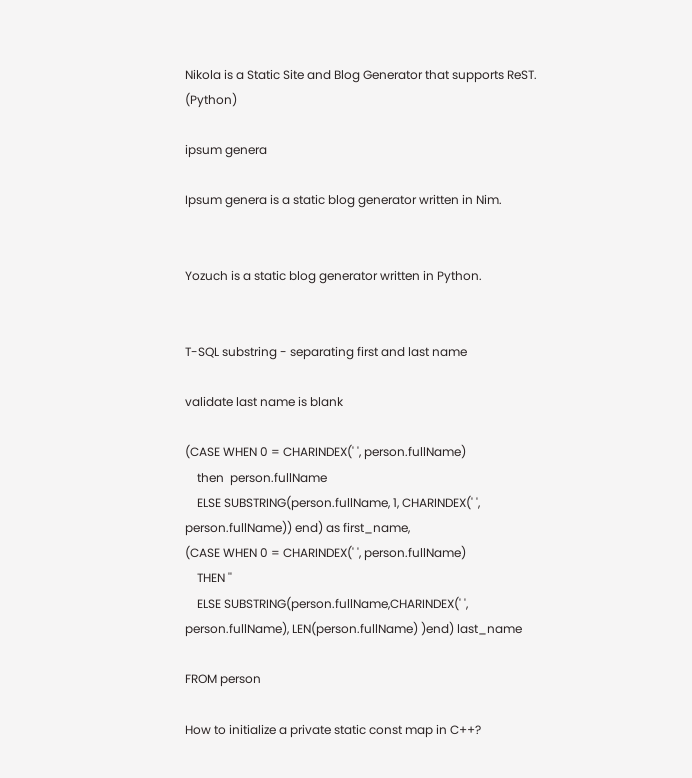Nikola is a Static Site and Blog Generator that supports ReST. (Python)

ipsum genera

Ipsum genera is a static blog generator written in Nim.


Yozuch is a static blog generator written in Python.


T-SQL substring - separating first and last name

validate last name is blank

(CASE WHEN 0 = CHARINDEX(' ', person.fullName)
    then  person.fullName
    ELSE SUBSTRING(person.fullName, 1, CHARINDEX(' ', person.fullName)) end) as first_name,
(CASE WHEN 0 = CHARINDEX(' ', person.fullName)
    THEN ''
    ELSE SUBSTRING(person.fullName,CHARINDEX(' ', person.fullName), LEN(person.fullName) )end) last_name

FROM person

How to initialize a private static const map in C++?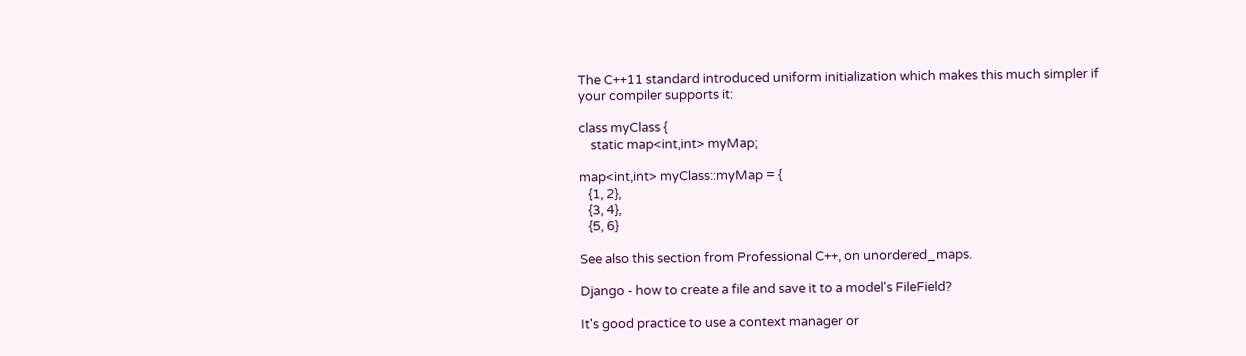The C++11 standard introduced uniform initialization which makes this much simpler if your compiler supports it:

class myClass {
    static map<int,int> myMap;

map<int,int> myClass::myMap = {
   {1, 2},
   {3, 4},
   {5, 6}

See also this section from Professional C++, on unordered_maps.

Django - how to create a file and save it to a model's FileField?

It's good practice to use a context manager or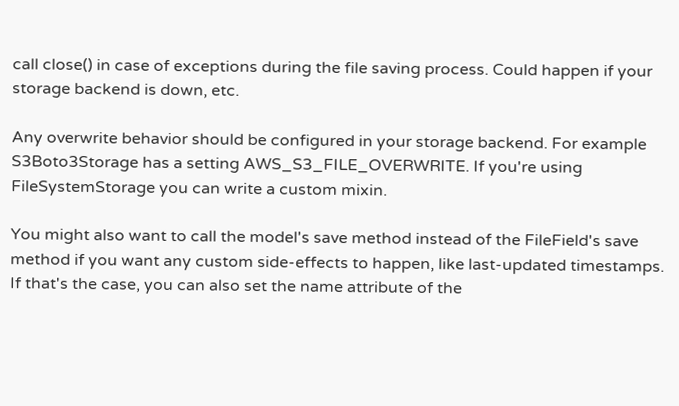call close() in case of exceptions during the file saving process. Could happen if your storage backend is down, etc.

Any overwrite behavior should be configured in your storage backend. For example S3Boto3Storage has a setting AWS_S3_FILE_OVERWRITE. If you're using FileSystemStorage you can write a custom mixin.

You might also want to call the model's save method instead of the FileField's save method if you want any custom side-effects to happen, like last-updated timestamps. If that's the case, you can also set the name attribute of the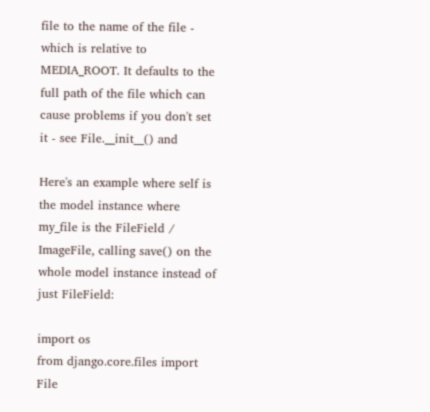file to the name of the file - which is relative to MEDIA_ROOT. It defaults to the full path of the file which can cause problems if you don't set it - see File.__init__() and

Here's an example where self is the model instance where my_file is the FileField / ImageFile, calling save() on the whole model instance instead of just FileField:

import os
from django.core.files import File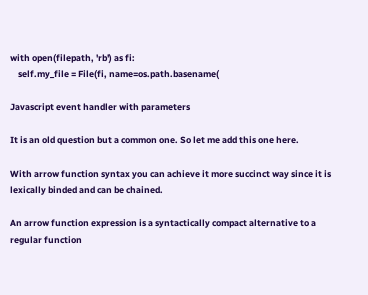with open(filepath, 'rb') as fi:
    self.my_file = File(fi, name=os.path.basename(

Javascript event handler with parameters

It is an old question but a common one. So let me add this one here.

With arrow function syntax you can achieve it more succinct way since it is lexically binded and can be chained.

An arrow function expression is a syntactically compact alternative to a regular function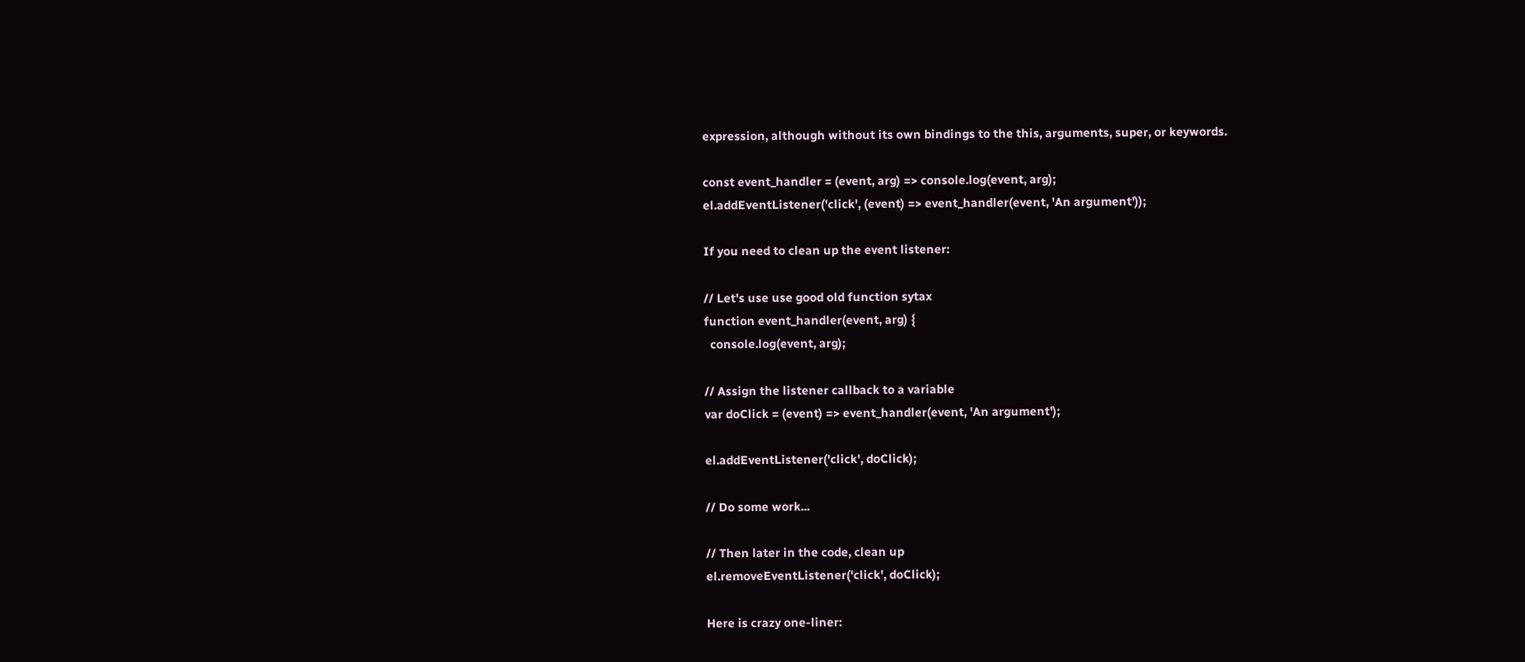expression, although without its own bindings to the this, arguments, super, or keywords.

const event_handler = (event, arg) => console.log(event, arg);
el.addEventListener('click', (event) => event_handler(event, 'An argument'));

If you need to clean up the event listener:

// Let's use use good old function sytax
function event_handler(event, arg) {
  console.log(event, arg);

// Assign the listener callback to a variable
var doClick = (event) => event_handler(event, 'An argument');

el.addEventListener('click', doClick);

// Do some work...

// Then later in the code, clean up
el.removeEventListener('click', doClick);

Here is crazy one-liner: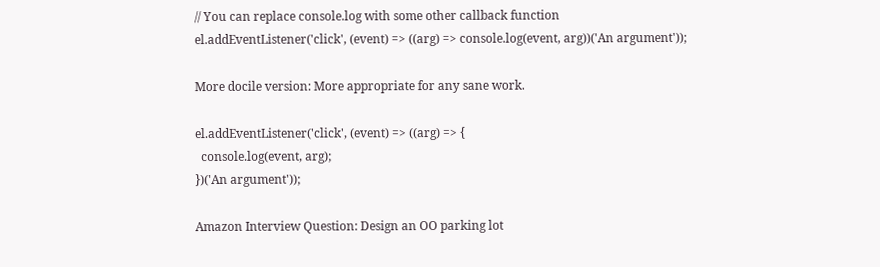// You can replace console.log with some other callback function
el.addEventListener('click', (event) => ((arg) => console.log(event, arg))('An argument'));

More docile version: More appropriate for any sane work.

el.addEventListener('click', (event) => ((arg) => {
  console.log(event, arg);
})('An argument'));

Amazon Interview Question: Design an OO parking lot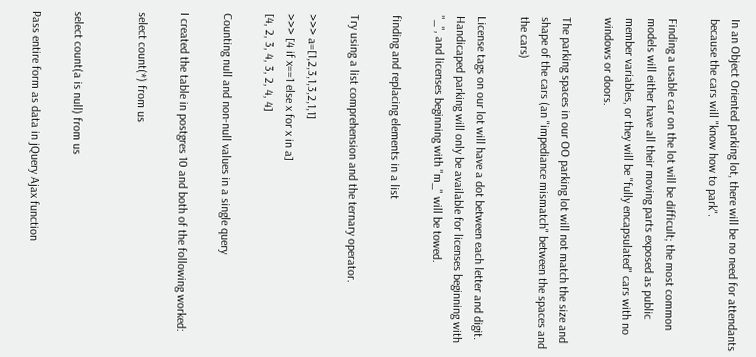In an Object Oriented parking lot, there will be no need for attendants because the cars will "know how to park".

Finding a usable car on the lot will be difficult; the most common models will either have all their moving parts exposed as public member variables, or they will be "fully encapsulated" cars with no windows or doors.

The parking spaces in our OO parking lot will not match the size and shape of the cars (an "impediance mismatch" between the spaces and the cars)

License tags on our lot will have a dot between each letter and digit. Handicaped parking will only be available for licenses beginning with "_", and licenses beginning with "m_" will be towed.

finding and replacing elements in a list

Try using a list comprehension and the ternary operator.

>>> a=[1,2,3,1,3,2,1,1]
>>> [4 if x==1 else x for x in a]
[4, 2, 3, 4, 3, 2, 4, 4]

Counting null and non-null values in a single query

I created the table in postgres 10 and both of the following worked:

select count(*) from us


select count(a is null) from us

Pass entire form as data in jQuery Ajax function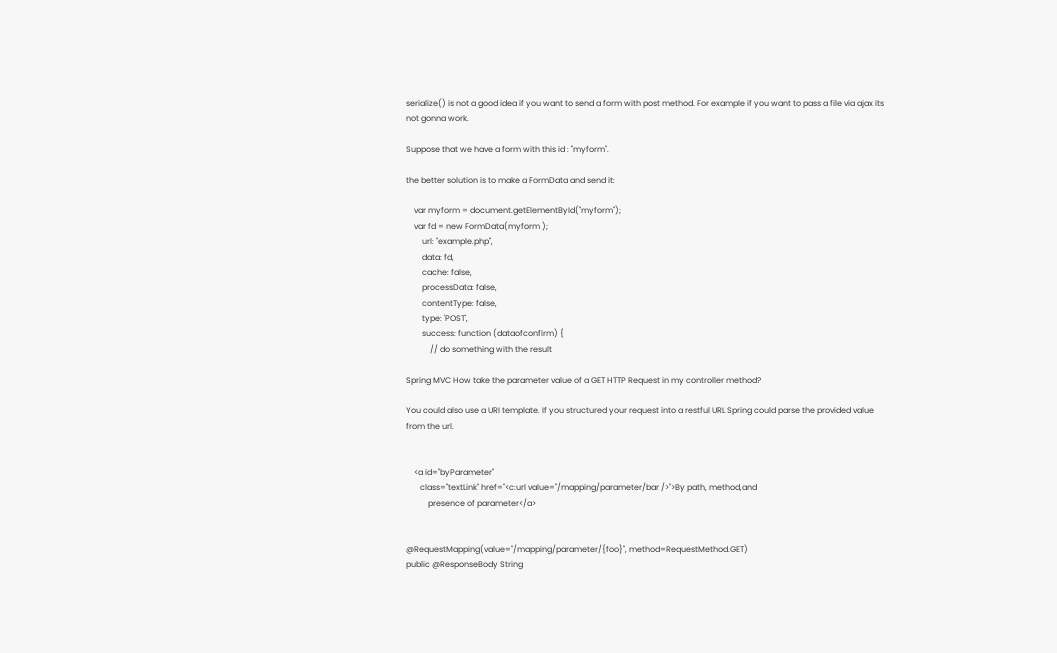serialize() is not a good idea if you want to send a form with post method. For example if you want to pass a file via ajax its not gonna work.

Suppose that we have a form with this id : "myform".

the better solution is to make a FormData and send it:

    var myform = document.getElementById("myform");
    var fd = new FormData(myform );
        url: "example.php",
        data: fd,
        cache: false,
        processData: false,
        contentType: false,
        type: 'POST',
        success: function (dataofconfirm) {
            // do something with the result

Spring MVC How take the parameter value of a GET HTTP Request in my controller method?

You could also use a URI template. If you structured your request into a restful URL Spring could parse the provided value from the url.


    <a id="byParameter"
       class="textLink" href="<c:url value="/mapping/parameter/bar />">By path, method,and
           presence of parameter</a>


@RequestMapping(value="/mapping/parameter/{foo}", method=RequestMethod.GET)
public @ResponseBody String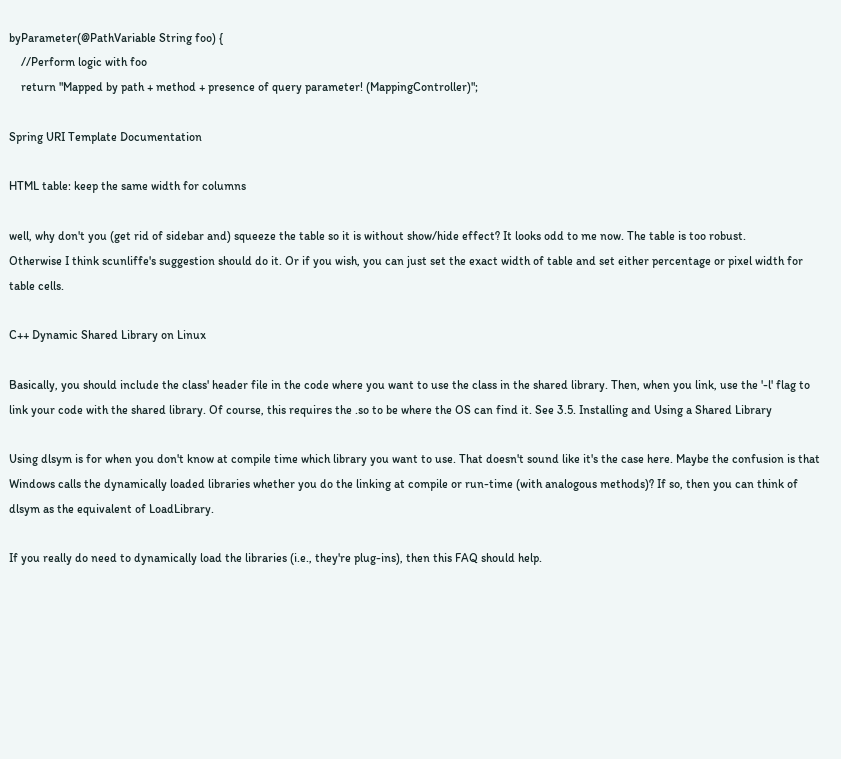byParameter(@PathVariable String foo) {
    //Perform logic with foo
    return "Mapped by path + method + presence of query parameter! (MappingController)";

Spring URI Template Documentation

HTML table: keep the same width for columns

well, why don't you (get rid of sidebar and) squeeze the table so it is without show/hide effect? It looks odd to me now. The table is too robust.
Otherwise I think scunliffe's suggestion should do it. Or if you wish, you can just set the exact width of table and set either percentage or pixel width for table cells.

C++ Dynamic Shared Library on Linux

Basically, you should include the class' header file in the code where you want to use the class in the shared library. Then, when you link, use the '-l' flag to link your code with the shared library. Of course, this requires the .so to be where the OS can find it. See 3.5. Installing and Using a Shared Library

Using dlsym is for when you don't know at compile time which library you want to use. That doesn't sound like it's the case here. Maybe the confusion is that Windows calls the dynamically loaded libraries whether you do the linking at compile or run-time (with analogous methods)? If so, then you can think of dlsym as the equivalent of LoadLibrary.

If you really do need to dynamically load the libraries (i.e., they're plug-ins), then this FAQ should help.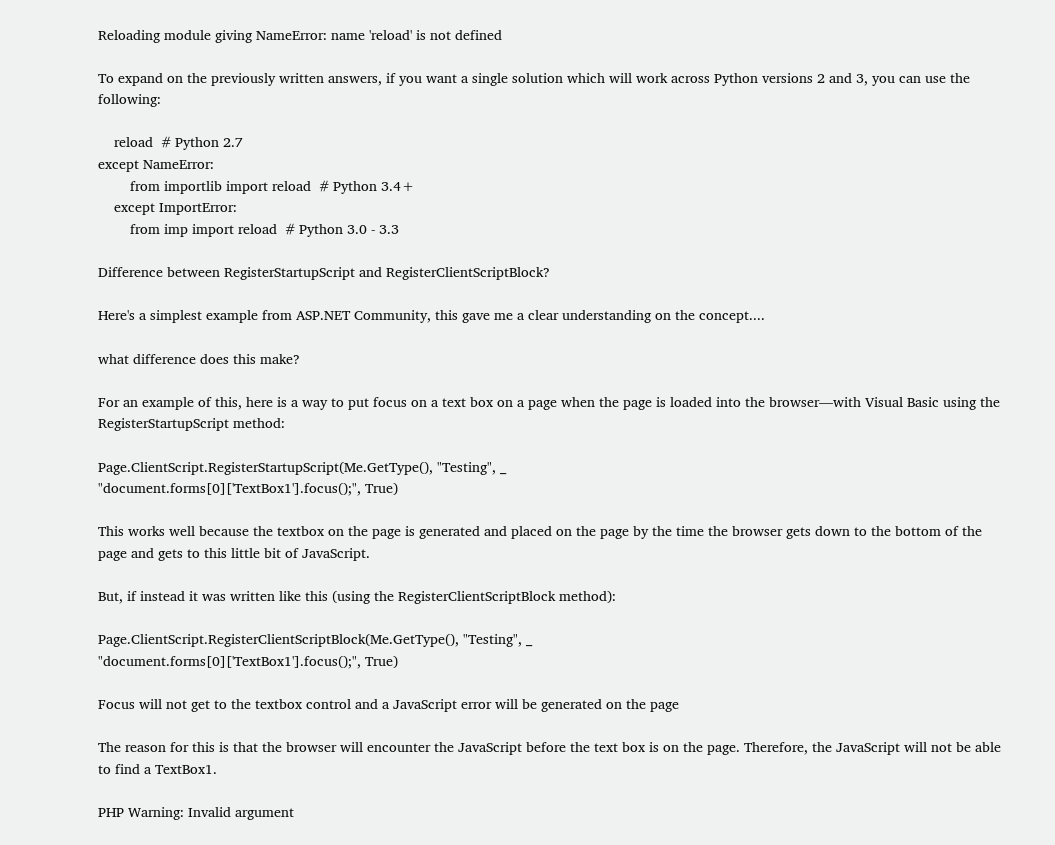Reloading module giving NameError: name 'reload' is not defined

To expand on the previously written answers, if you want a single solution which will work across Python versions 2 and 3, you can use the following:

    reload  # Python 2.7
except NameError:
        from importlib import reload  # Python 3.4+
    except ImportError:
        from imp import reload  # Python 3.0 - 3.3

Difference between RegisterStartupScript and RegisterClientScriptBlock?

Here's a simplest example from ASP.NET Community, this gave me a clear understanding on the concept....

what difference does this make?

For an example of this, here is a way to put focus on a text box on a page when the page is loaded into the browser—with Visual Basic using the RegisterStartupScript method:

Page.ClientScript.RegisterStartupScript(Me.GetType(), "Testing", _
"document.forms[0]['TextBox1'].focus();", True)

This works well because the textbox on the page is generated and placed on the page by the time the browser gets down to the bottom of the page and gets to this little bit of JavaScript.

But, if instead it was written like this (using the RegisterClientScriptBlock method):

Page.ClientScript.RegisterClientScriptBlock(Me.GetType(), "Testing", _
"document.forms[0]['TextBox1'].focus();", True)

Focus will not get to the textbox control and a JavaScript error will be generated on the page

The reason for this is that the browser will encounter the JavaScript before the text box is on the page. Therefore, the JavaScript will not be able to find a TextBox1.

PHP Warning: Invalid argument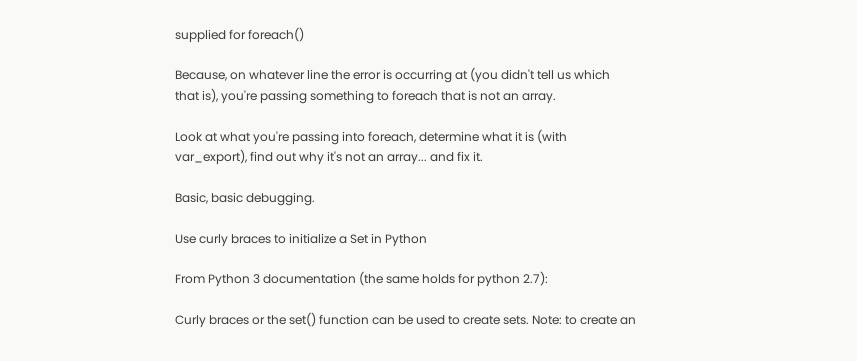supplied for foreach()

Because, on whatever line the error is occurring at (you didn't tell us which that is), you're passing something to foreach that is not an array.

Look at what you're passing into foreach, determine what it is (with var_export), find out why it's not an array... and fix it.

Basic, basic debugging.

Use curly braces to initialize a Set in Python

From Python 3 documentation (the same holds for python 2.7):

Curly braces or the set() function can be used to create sets. Note: to create an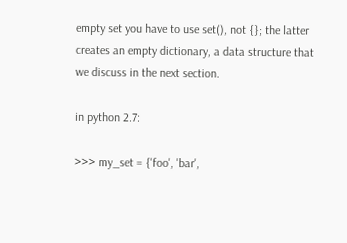empty set you have to use set(), not {}; the latter creates an empty dictionary, a data structure that we discuss in the next section.

in python 2.7:

>>> my_set = {'foo', 'bar',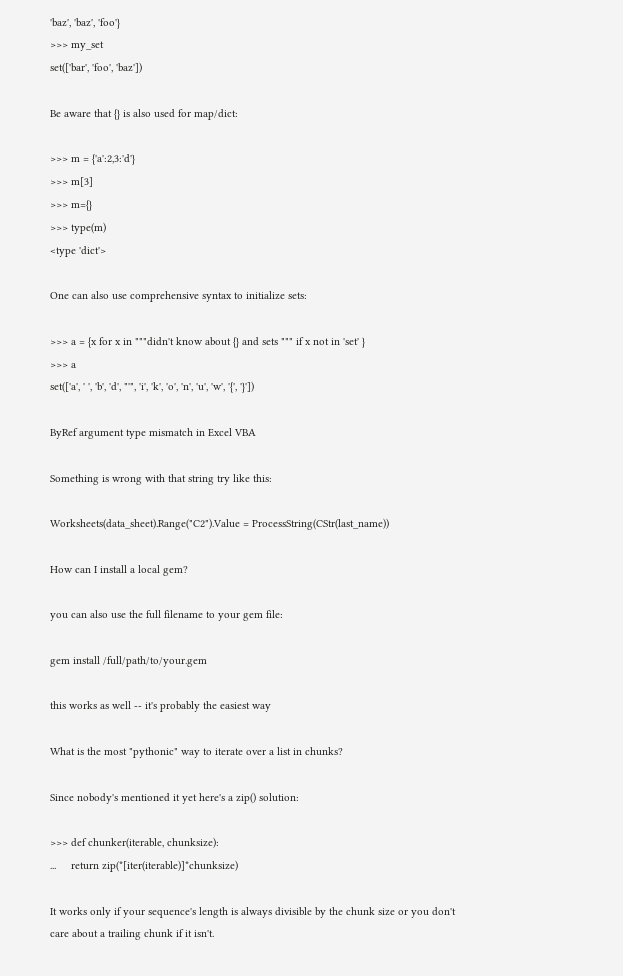'baz', 'baz', 'foo'}
>>> my_set
set(['bar', 'foo', 'baz'])

Be aware that {} is also used for map/dict:

>>> m = {'a':2,3:'d'}
>>> m[3]
>>> m={}
>>> type(m)
<type 'dict'>

One can also use comprehensive syntax to initialize sets:

>>> a = {x for x in """didn't know about {} and sets """ if x not in 'set' }
>>> a
set(['a', ' ', 'b', 'd', "'", 'i', 'k', 'o', 'n', 'u', 'w', '{', '}'])

ByRef argument type mismatch in Excel VBA

Something is wrong with that string try like this:

Worksheets(data_sheet).Range("C2").Value = ProcessString(CStr(last_name))

How can I install a local gem?

you can also use the full filename to your gem file:

gem install /full/path/to/your.gem

this works as well -- it's probably the easiest way

What is the most "pythonic" way to iterate over a list in chunks?

Since nobody's mentioned it yet here's a zip() solution:

>>> def chunker(iterable, chunksize):
...     return zip(*[iter(iterable)]*chunksize)

It works only if your sequence's length is always divisible by the chunk size or you don't care about a trailing chunk if it isn't.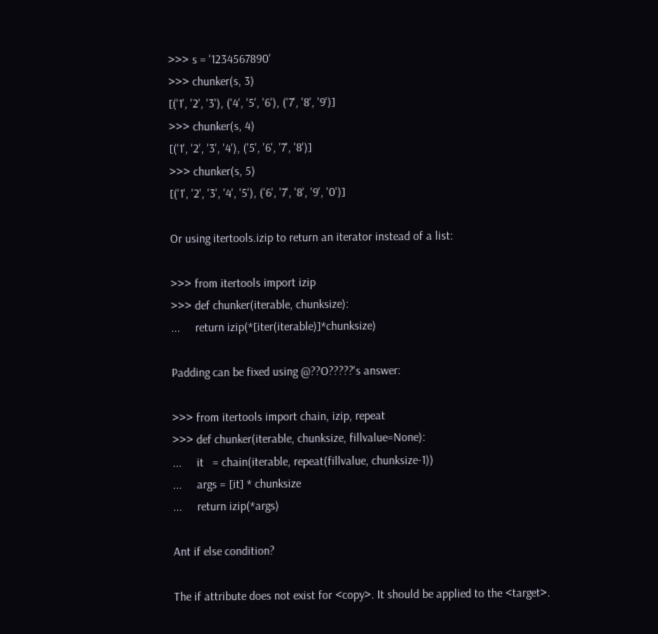>>> s = '1234567890'
>>> chunker(s, 3)
[('1', '2', '3'), ('4', '5', '6'), ('7', '8', '9')]
>>> chunker(s, 4)
[('1', '2', '3', '4'), ('5', '6', '7', '8')]
>>> chunker(s, 5)
[('1', '2', '3', '4', '5'), ('6', '7', '8', '9', '0')]

Or using itertools.izip to return an iterator instead of a list:

>>> from itertools import izip
>>> def chunker(iterable, chunksize):
...     return izip(*[iter(iterable)]*chunksize)

Padding can be fixed using @??O?????'s answer:

>>> from itertools import chain, izip, repeat
>>> def chunker(iterable, chunksize, fillvalue=None):
...     it   = chain(iterable, repeat(fillvalue, chunksize-1))
...     args = [it] * chunksize
...     return izip(*args)

Ant if else condition?

The if attribute does not exist for <copy>. It should be applied to the <target>.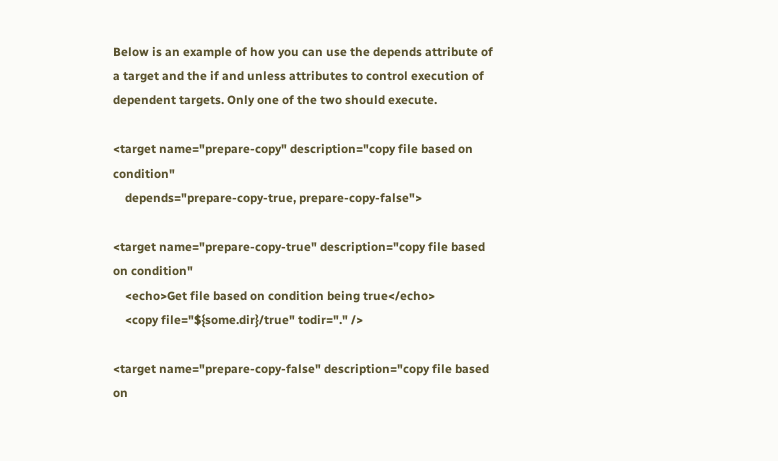Below is an example of how you can use the depends attribute of a target and the if and unless attributes to control execution of dependent targets. Only one of the two should execute.

<target name="prepare-copy" description="copy file based on condition"
    depends="prepare-copy-true, prepare-copy-false">

<target name="prepare-copy-true" description="copy file based on condition"
    <echo>Get file based on condition being true</echo>
    <copy file="${some.dir}/true" todir="." />

<target name="prepare-copy-false" description="copy file based on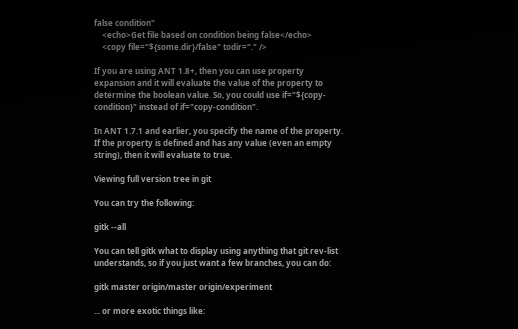false condition"
    <echo>Get file based on condition being false</echo>
    <copy file="${some.dir}/false" todir="." />

If you are using ANT 1.8+, then you can use property expansion and it will evaluate the value of the property to determine the boolean value. So, you could use if="${copy-condition}" instead of if="copy-condition".

In ANT 1.7.1 and earlier, you specify the name of the property. If the property is defined and has any value (even an empty string), then it will evaluate to true.

Viewing full version tree in git

You can try the following:

gitk --all

You can tell gitk what to display using anything that git rev-list understands, so if you just want a few branches, you can do:

gitk master origin/master origin/experiment

... or more exotic things like: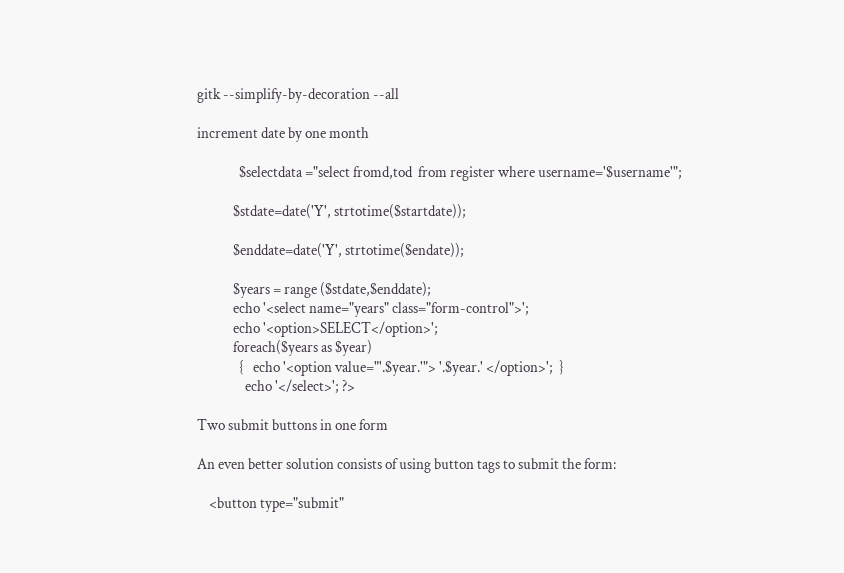gitk --simplify-by-decoration --all

increment date by one month

              $selectdata ="select fromd,tod  from register where username='$username'";

            $stdate=date('Y', strtotime($startdate));

            $enddate=date('Y', strtotime($endate));

            $years = range ($stdate,$enddate);
            echo '<select name="years" class="form-control">';
            echo '<option>SELECT</option>';
            foreach($years as $year)
              {   echo '<option value="'.$year.'"> '.$year.' </option>';  }
                echo '</select>'; ?>

Two submit buttons in one form

An even better solution consists of using button tags to submit the form:

    <button type="submit"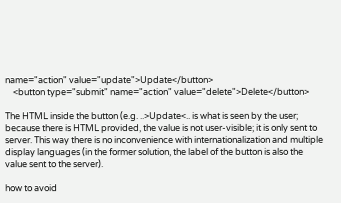name="action" value="update">Update</button>
    <button type="submit" name="action" value="delete">Delete</button>

The HTML inside the button (e.g. ..>Update<.. is what is seen by the user; because there is HTML provided, the value is not user-visible; it is only sent to server. This way there is no inconvenience with internationalization and multiple display languages (in the former solution, the label of the button is also the value sent to the server).

how to avoid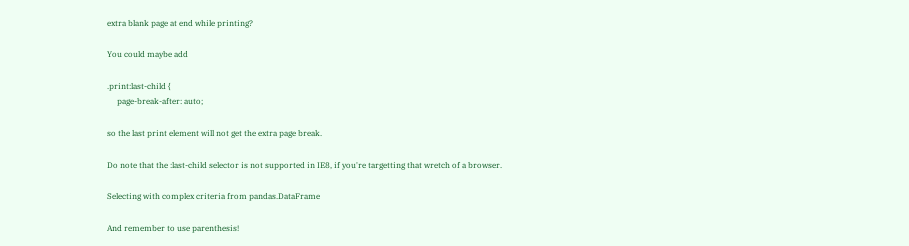extra blank page at end while printing?

You could maybe add

.print:last-child {
     page-break-after: auto;

so the last print element will not get the extra page break.

Do note that the :last-child selector is not supported in IE8, if you're targetting that wretch of a browser.

Selecting with complex criteria from pandas.DataFrame

And remember to use parenthesis!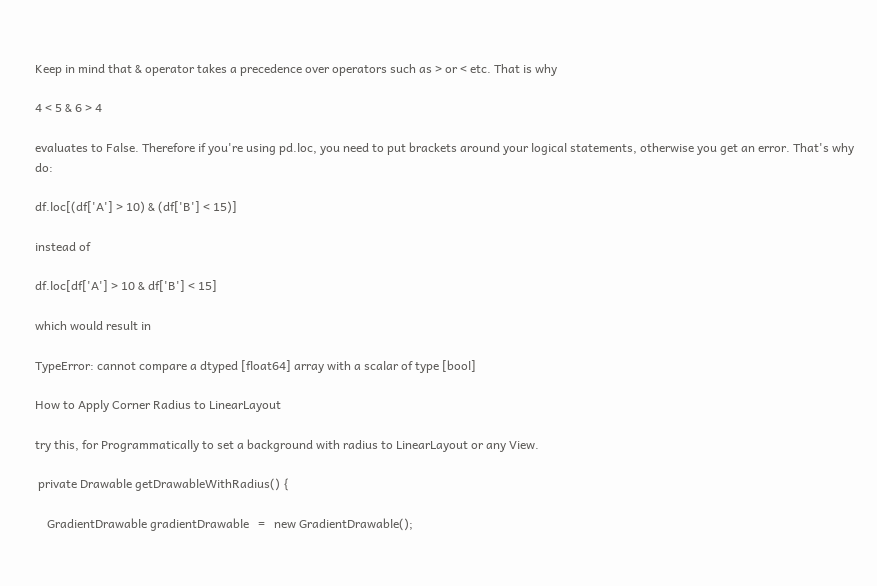Keep in mind that & operator takes a precedence over operators such as > or < etc. That is why

4 < 5 & 6 > 4

evaluates to False. Therefore if you're using pd.loc, you need to put brackets around your logical statements, otherwise you get an error. That's why do:

df.loc[(df['A'] > 10) & (df['B'] < 15)]

instead of

df.loc[df['A'] > 10 & df['B'] < 15]

which would result in

TypeError: cannot compare a dtyped [float64] array with a scalar of type [bool]

How to Apply Corner Radius to LinearLayout

try this, for Programmatically to set a background with radius to LinearLayout or any View.

 private Drawable getDrawableWithRadius() {

    GradientDrawable gradientDrawable   =   new GradientDrawable();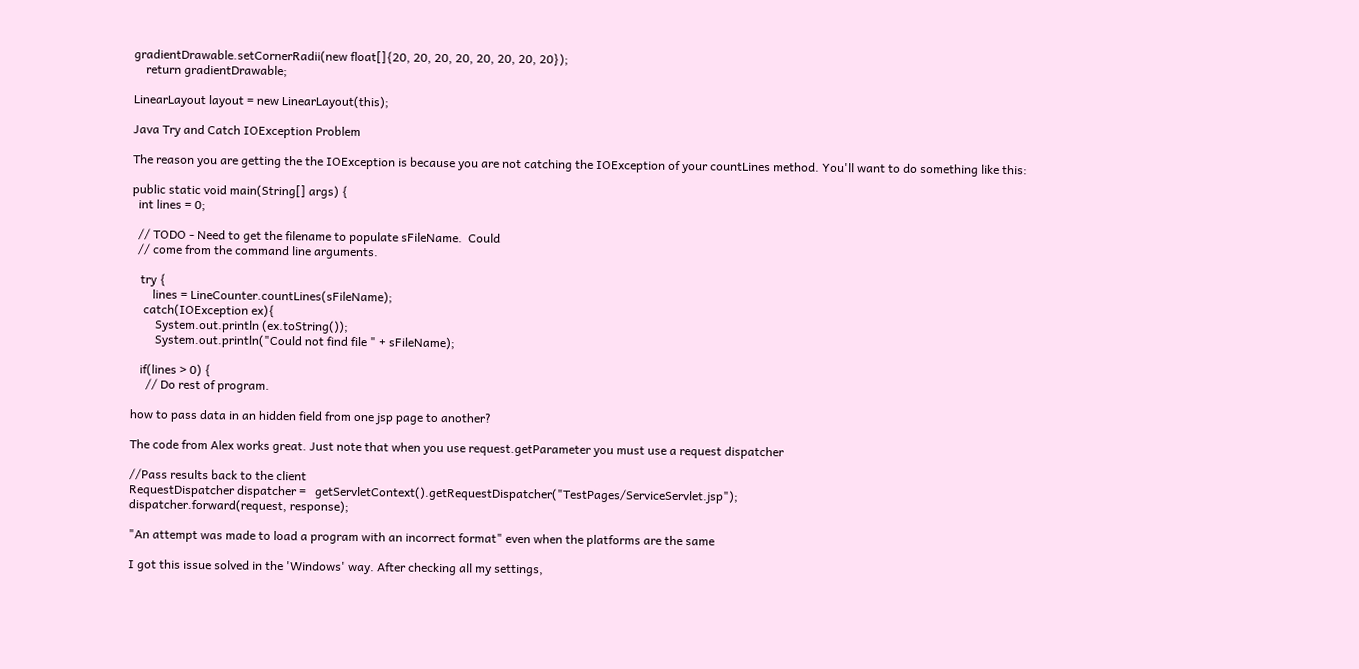gradientDrawable.setCornerRadii(new float[]{20, 20, 20, 20, 20, 20, 20, 20});
    return gradientDrawable;

LinearLayout layout = new LinearLayout(this);

Java Try and Catch IOException Problem

The reason you are getting the the IOException is because you are not catching the IOException of your countLines method. You'll want to do something like this:

public static void main(String[] args) {
  int lines = 0;

  // TODO - Need to get the filename to populate sFileName.  Could
  // come from the command line arguments.

   try {
       lines = LineCounter.countLines(sFileName);
    catch(IOException ex){
        System.out.println (ex.toString());
        System.out.println("Could not find file " + sFileName);

   if(lines > 0) {
     // Do rest of program.

how to pass data in an hidden field from one jsp page to another?

The code from Alex works great. Just note that when you use request.getParameter you must use a request dispatcher

//Pass results back to the client
RequestDispatcher dispatcher =   getServletContext().getRequestDispatcher("TestPages/ServiceServlet.jsp");
dispatcher.forward(request, response);

"An attempt was made to load a program with an incorrect format" even when the platforms are the same

I got this issue solved in the 'Windows' way. After checking all my settings,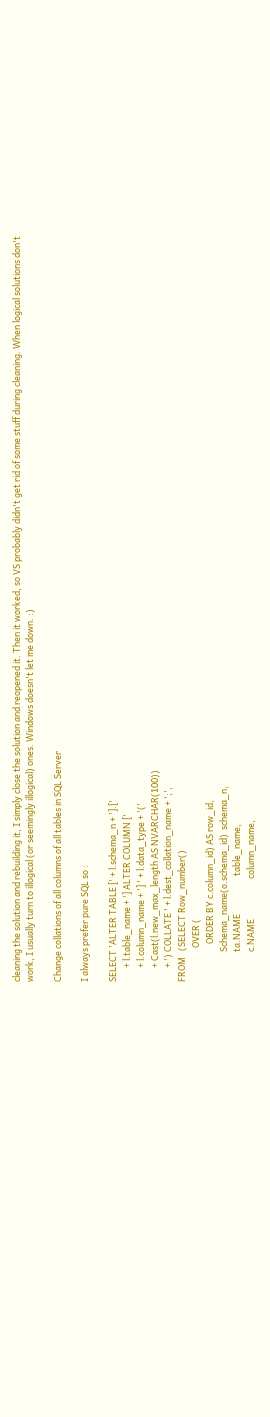cleaning the solution and rebuilding it, I simply close the solution and reopened it. Then it worked, so VS probably didn't get rid of some stuff during cleaning. When logical solutions don't work, I usually turn to illogical (or seemingly illogical) ones. Windows doesn't let me down. :)

Change collations of all columns of all tables in SQL Server

I always prefer pure SQL so :

SELECT 'ALTER TABLE [' + l.schema_n + '].['
       + l.table_name + '] ALTER COLUMN ['
       + l.column_name + '] ' + l.data_type + '('
       + Cast(l.new_max_length AS NVARCHAR(100))
       + ') COLLATE ' + l.dest_collation_name + ';',
FROM   (SELECT Row_number()
                 OVER (
                   ORDER BY c.column_id) AS row_id,
               Schema_name(o.schema_id)  schema_n,
               ta.NAME                   table_name,
               c.NAME                    column_name,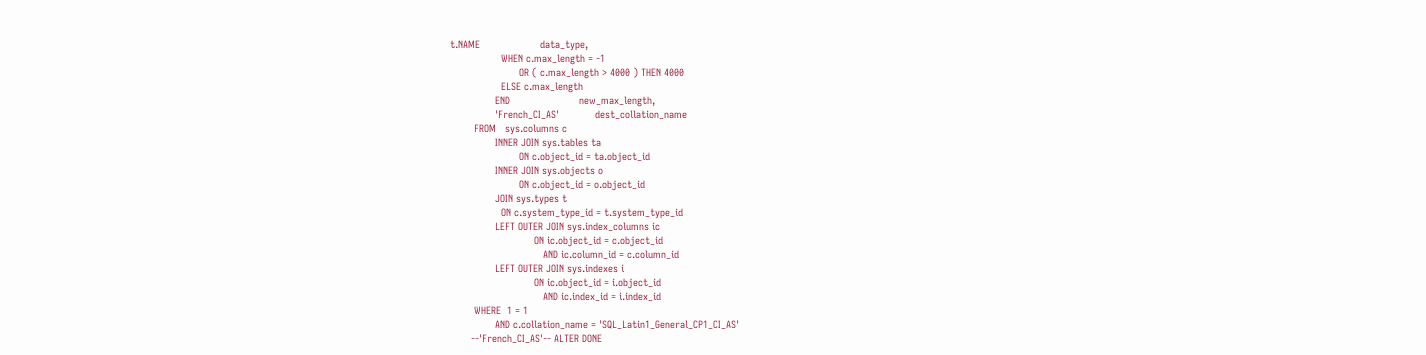t.NAME                    data_type,
                 WHEN c.max_length = -1
                       OR ( c.max_length > 4000 ) THEN 4000
                 ELSE c.max_length
               END                       new_max_length,
               'French_CI_AS'            dest_collation_name
        FROM   sys.columns c
               INNER JOIN sys.tables ta
                       ON c.object_id = ta.object_id
               INNER JOIN sys.objects o
                       ON c.object_id = o.object_id
               JOIN sys.types t
                 ON c.system_type_id = t.system_type_id
               LEFT OUTER JOIN sys.index_columns ic
                            ON ic.object_id = c.object_id
                               AND ic.column_id = c.column_id
               LEFT OUTER JOIN sys.indexes i
                            ON ic.object_id = i.object_id
                               AND ic.index_id = i.index_id
        WHERE  1 = 1
               AND c.collation_name = 'SQL_Latin1_General_CP1_CI_AS'
       --'French_CI_AS'-- ALTER DONE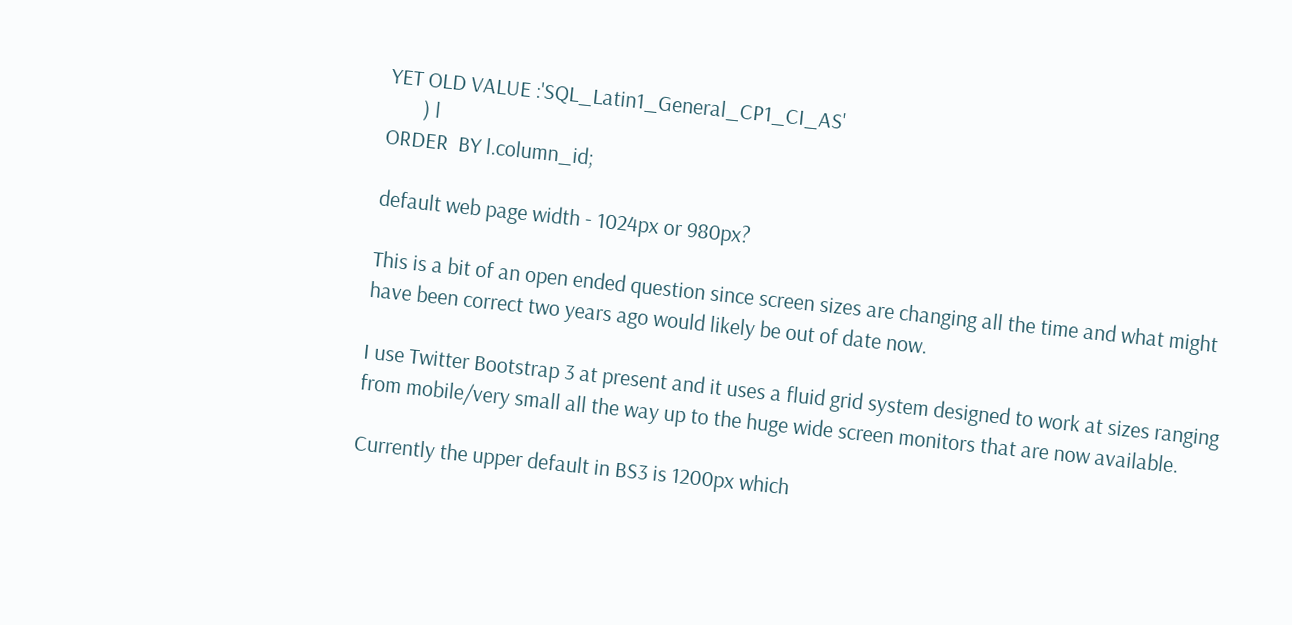YET OLD VALUE :'SQL_Latin1_General_CP1_CI_AS'
       ) l
ORDER  BY l.column_id;

default web page width - 1024px or 980px?

This is a bit of an open ended question since screen sizes are changing all the time and what might have been correct two years ago would likely be out of date now.

I use Twitter Bootstrap 3 at present and it uses a fluid grid system designed to work at sizes ranging from mobile/very small all the way up to the huge wide screen monitors that are now available.

Currently the upper default in BS3 is 1200px which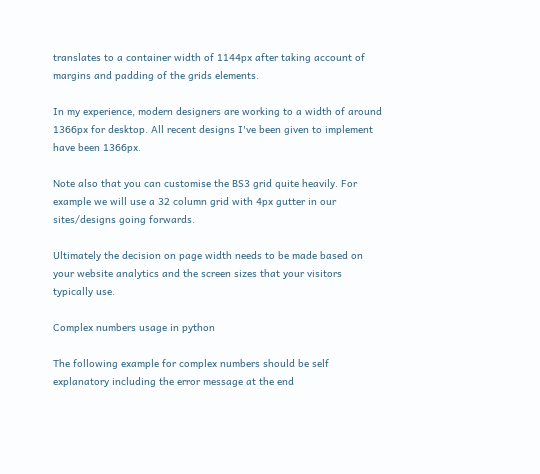translates to a container width of 1144px after taking account of margins and padding of the grids elements.

In my experience, modern designers are working to a width of around 1366px for desktop. All recent designs I've been given to implement have been 1366px.

Note also that you can customise the BS3 grid quite heavily. For example we will use a 32 column grid with 4px gutter in our sites/designs going forwards.

Ultimately the decision on page width needs to be made based on your website analytics and the screen sizes that your visitors typically use.

Complex numbers usage in python

The following example for complex numbers should be self explanatory including the error message at the end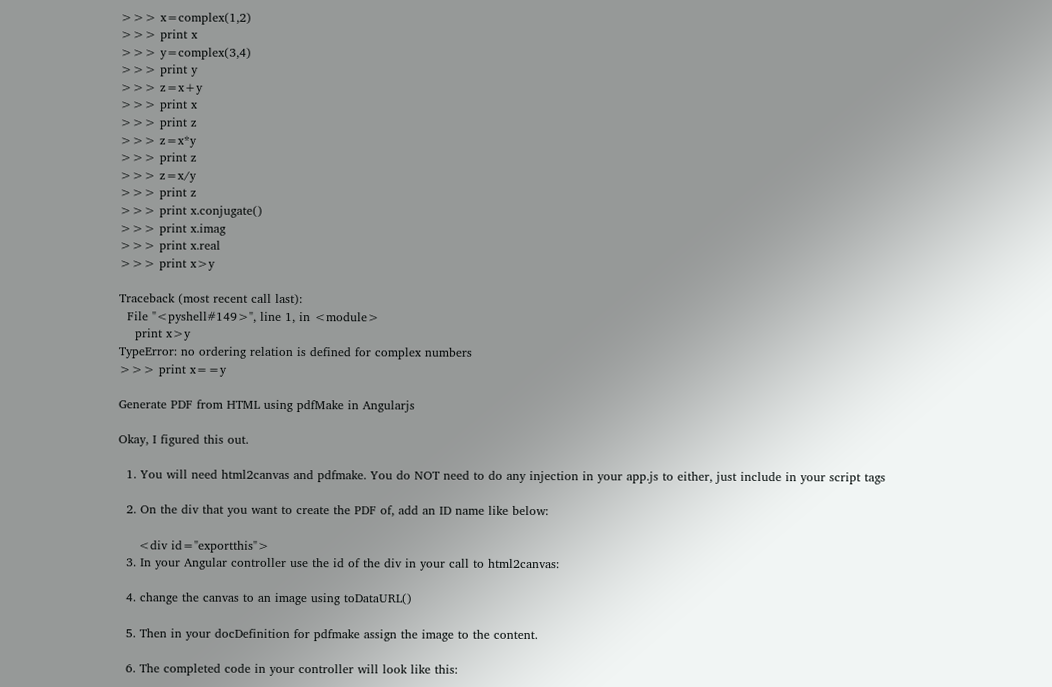>>> x=complex(1,2)
>>> print x
>>> y=complex(3,4)
>>> print y
>>> z=x+y
>>> print x
>>> print z
>>> z=x*y
>>> print z
>>> z=x/y
>>> print z
>>> print x.conjugate()
>>> print x.imag
>>> print x.real
>>> print x>y

Traceback (most recent call last):
  File "<pyshell#149>", line 1, in <module>
    print x>y
TypeError: no ordering relation is defined for complex numbers
>>> print x==y

Generate PDF from HTML using pdfMake in Angularjs

Okay, I figured this out.

  1. You will need html2canvas and pdfmake. You do NOT need to do any injection in your app.js to either, just include in your script tags

  2. On the div that you want to create the PDF of, add an ID name like below:

     <div id="exportthis">
  3. In your Angular controller use the id of the div in your call to html2canvas:

  4. change the canvas to an image using toDataURL()

  5. Then in your docDefinition for pdfmake assign the image to the content.

  6. The completed code in your controller will look like this: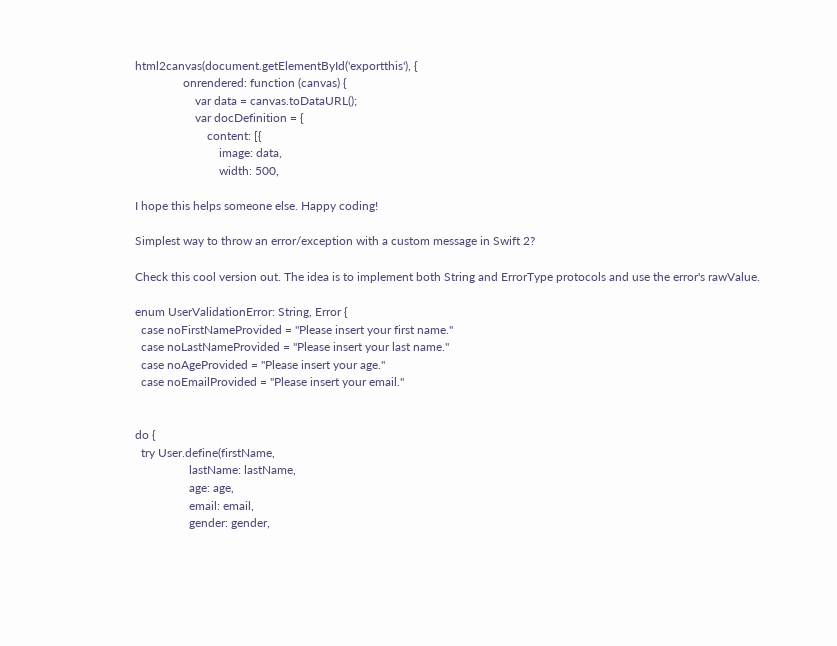html2canvas(document.getElementById('exportthis'), {
                onrendered: function (canvas) {
                    var data = canvas.toDataURL();
                    var docDefinition = {
                        content: [{
                            image: data,
                            width: 500,

I hope this helps someone else. Happy coding!

Simplest way to throw an error/exception with a custom message in Swift 2?

Check this cool version out. The idea is to implement both String and ErrorType protocols and use the error's rawValue.

enum UserValidationError: String, Error {
  case noFirstNameProvided = "Please insert your first name."
  case noLastNameProvided = "Please insert your last name."
  case noAgeProvided = "Please insert your age."
  case noEmailProvided = "Please insert your email."


do {
  try User.define(firstName,
                  lastName: lastName,
                  age: age,
                  email: email,
                  gender: gender,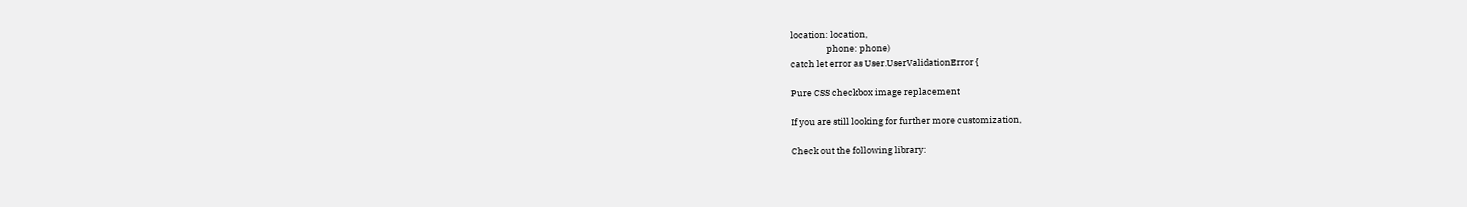location: location,
                  phone: phone)
catch let error as User.UserValidationError {

Pure CSS checkbox image replacement

If you are still looking for further more customization,

Check out the following library: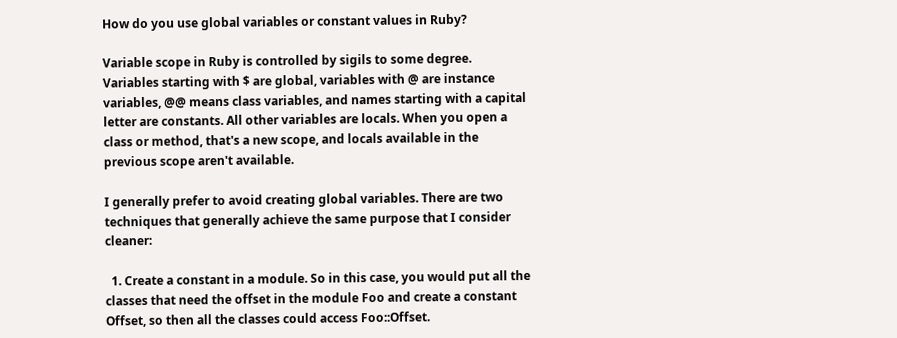How do you use global variables or constant values in Ruby?

Variable scope in Ruby is controlled by sigils to some degree. Variables starting with $ are global, variables with @ are instance variables, @@ means class variables, and names starting with a capital letter are constants. All other variables are locals. When you open a class or method, that's a new scope, and locals available in the previous scope aren't available.

I generally prefer to avoid creating global variables. There are two techniques that generally achieve the same purpose that I consider cleaner:

  1. Create a constant in a module. So in this case, you would put all the classes that need the offset in the module Foo and create a constant Offset, so then all the classes could access Foo::Offset.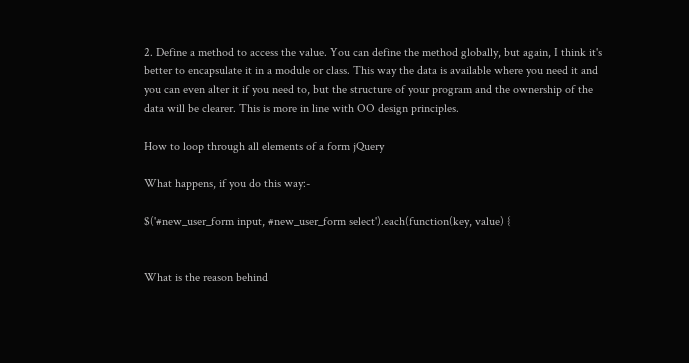2. Define a method to access the value. You can define the method globally, but again, I think it's better to encapsulate it in a module or class. This way the data is available where you need it and you can even alter it if you need to, but the structure of your program and the ownership of the data will be clearer. This is more in line with OO design principles.

How to loop through all elements of a form jQuery

What happens, if you do this way:-

$('#new_user_form input, #new_user_form select').each(function(key, value) {


What is the reason behind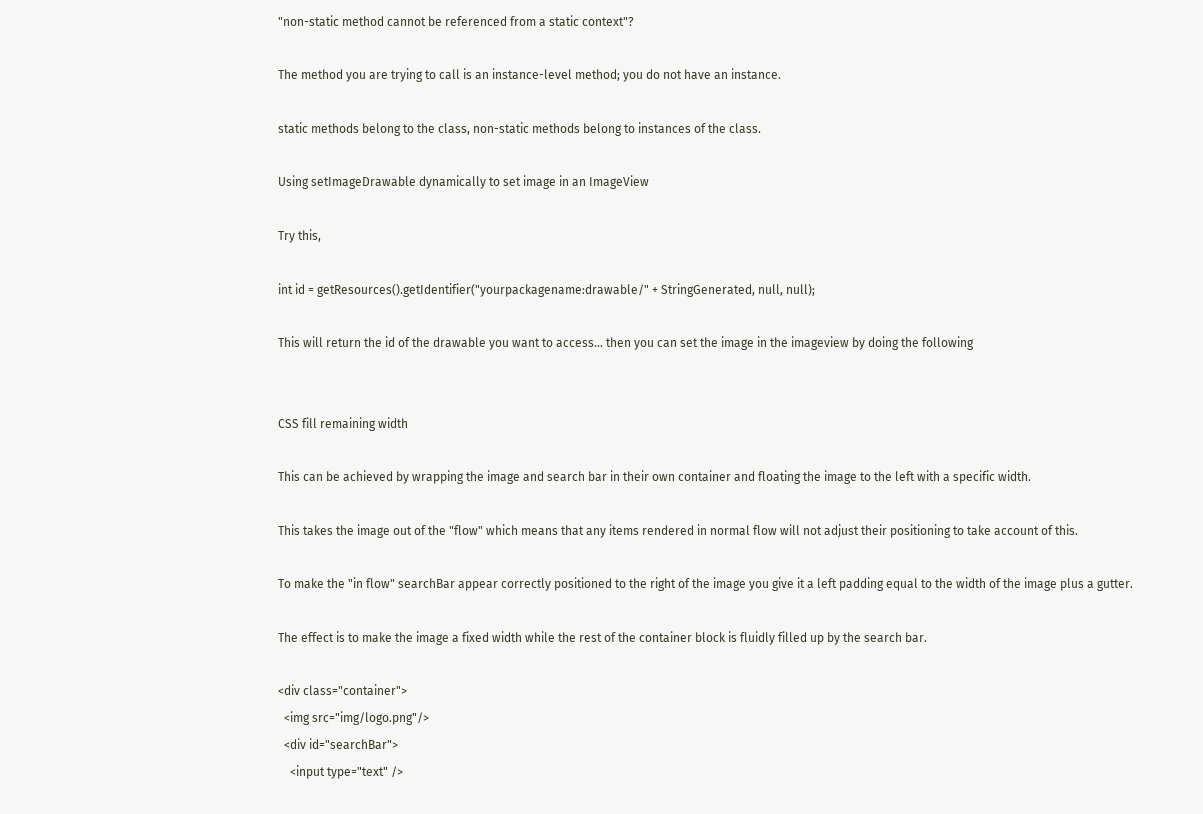"non-static method cannot be referenced from a static context"?

The method you are trying to call is an instance-level method; you do not have an instance.

static methods belong to the class, non-static methods belong to instances of the class.

Using setImageDrawable dynamically to set image in an ImageView

Try this,

int id = getResources().getIdentifier("yourpackagename:drawable/" + StringGenerated, null, null);

This will return the id of the drawable you want to access... then you can set the image in the imageview by doing the following


CSS fill remaining width

This can be achieved by wrapping the image and search bar in their own container and floating the image to the left with a specific width.

This takes the image out of the "flow" which means that any items rendered in normal flow will not adjust their positioning to take account of this.

To make the "in flow" searchBar appear correctly positioned to the right of the image you give it a left padding equal to the width of the image plus a gutter.

The effect is to make the image a fixed width while the rest of the container block is fluidly filled up by the search bar.

<div class="container">
  <img src="img/logo.png"/>
  <div id="searchBar">
    <input type="text" />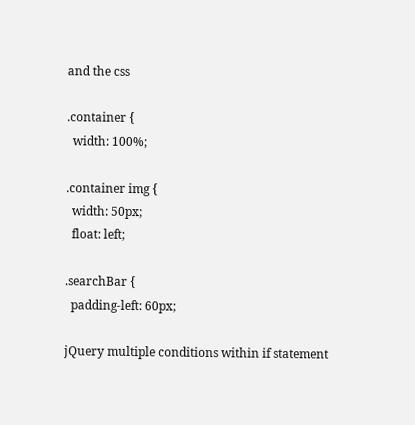and the css

.container {
  width: 100%;

.container img {
  width: 50px;
  float: left;

.searchBar {
  padding-left: 60px;

jQuery multiple conditions within if statement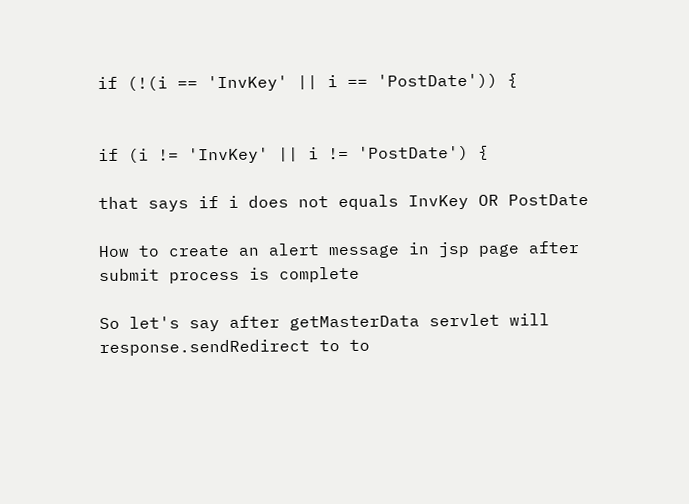if (!(i == 'InvKey' || i == 'PostDate')) {


if (i != 'InvKey' || i != 'PostDate') {

that says if i does not equals InvKey OR PostDate

How to create an alert message in jsp page after submit process is complete

So let's say after getMasterData servlet will response.sendRedirect to to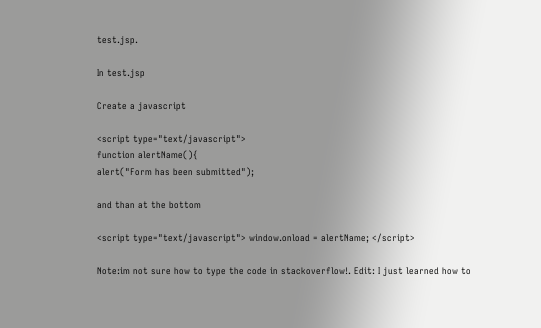test.jsp.

In test.jsp

Create a javascript

<script type="text/javascript">
function alertName(){
alert("Form has been submitted");

and than at the bottom

<script type="text/javascript"> window.onload = alertName; </script>

Note:im not sure how to type the code in stackoverflow!. Edit: I just learned how to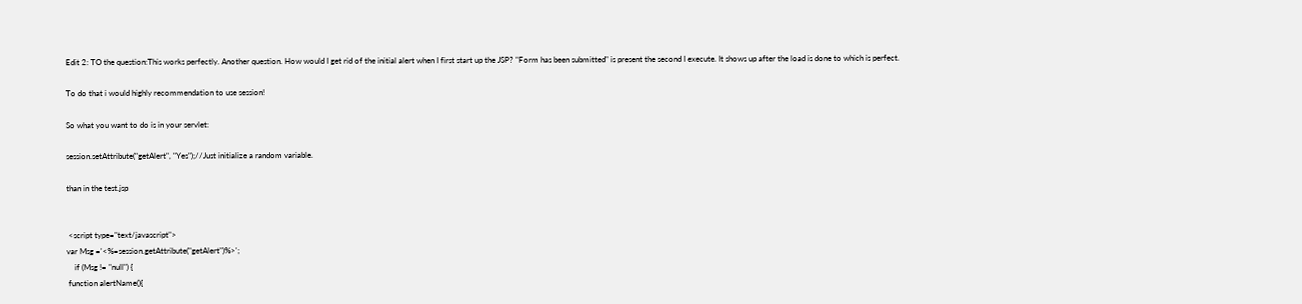Edit 2: TO the question:This works perfectly. Another question. How would I get rid of the initial alert when I first start up the JSP? "Form has been submitted" is present the second I execute. It shows up after the load is done to which is perfect.

To do that i would highly recommendation to use session!

So what you want to do is in your servlet:

session.setAttribute("getAlert", "Yes");//Just initialize a random variable.

than in the test.jsp


 <script type="text/javascript">
var Msg ='<%=session.getAttribute("getAlert")%>';
    if (Msg != "null") {
 function alertName(){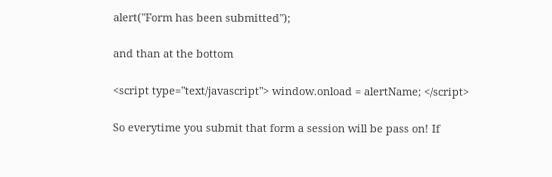alert("Form has been submitted");

and than at the bottom

<script type="text/javascript"> window.onload = alertName; </script>

So everytime you submit that form a session will be pass on! If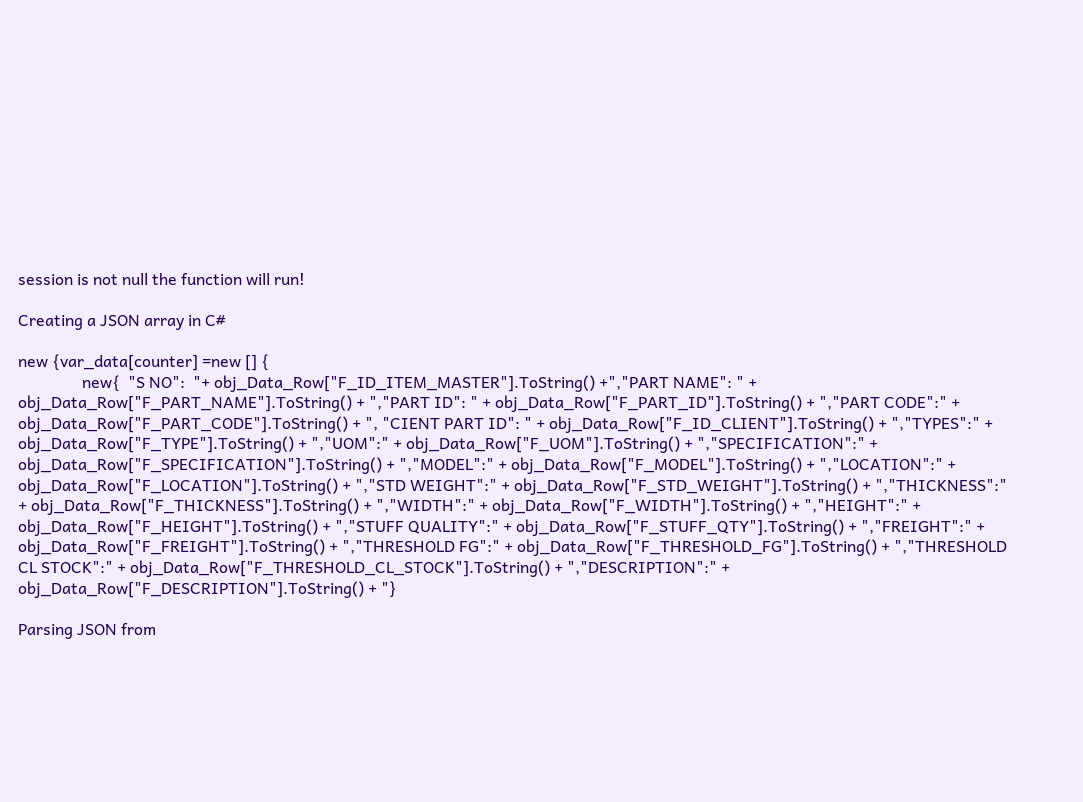session is not null the function will run!

Creating a JSON array in C#

new {var_data[counter] =new [] {
                new{  "S NO":  "+ obj_Data_Row["F_ID_ITEM_MASTER"].ToString() +","PART NAME": " + obj_Data_Row["F_PART_NAME"].ToString() + ","PART ID": " + obj_Data_Row["F_PART_ID"].ToString() + ","PART CODE":" + obj_Data_Row["F_PART_CODE"].ToString() + ", "CIENT PART ID": " + obj_Data_Row["F_ID_CLIENT"].ToString() + ","TYPES":" + obj_Data_Row["F_TYPE"].ToString() + ","UOM":" + obj_Data_Row["F_UOM"].ToString() + ","SPECIFICATION":" + obj_Data_Row["F_SPECIFICATION"].ToString() + ","MODEL":" + obj_Data_Row["F_MODEL"].ToString() + ","LOCATION":" + obj_Data_Row["F_LOCATION"].ToString() + ","STD WEIGHT":" + obj_Data_Row["F_STD_WEIGHT"].ToString() + ","THICKNESS":" + obj_Data_Row["F_THICKNESS"].ToString() + ","WIDTH":" + obj_Data_Row["F_WIDTH"].ToString() + ","HEIGHT":" + obj_Data_Row["F_HEIGHT"].ToString() + ","STUFF QUALITY":" + obj_Data_Row["F_STUFF_QTY"].ToString() + ","FREIGHT":" + obj_Data_Row["F_FREIGHT"].ToString() + ","THRESHOLD FG":" + obj_Data_Row["F_THRESHOLD_FG"].ToString() + ","THRESHOLD CL STOCK":" + obj_Data_Row["F_THRESHOLD_CL_STOCK"].ToString() + ","DESCRIPTION":" + obj_Data_Row["F_DESCRIPTION"].ToString() + "}

Parsing JSON from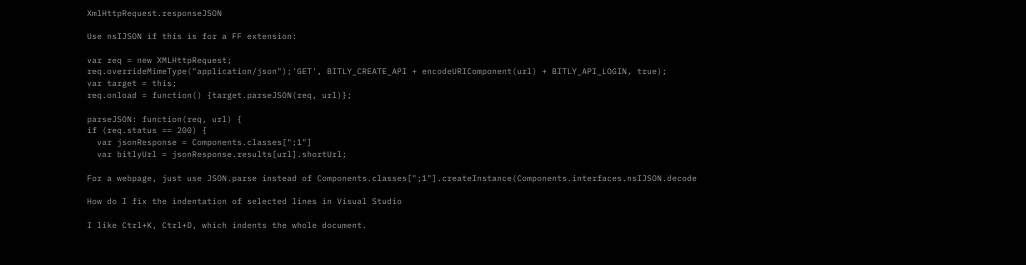XmlHttpRequest.responseJSON

Use nsIJSON if this is for a FF extension:

var req = new XMLHttpRequest;
req.overrideMimeType("application/json");'GET', BITLY_CREATE_API + encodeURIComponent(url) + BITLY_API_LOGIN, true);
var target = this;
req.onload = function() {target.parseJSON(req, url)};

parseJSON: function(req, url) {
if (req.status == 200) {
  var jsonResponse = Components.classes[";1"]
  var bitlyUrl = jsonResponse.results[url].shortUrl;

For a webpage, just use JSON.parse instead of Components.classes[";1"].createInstance(Components.interfaces.nsIJSON.decode

How do I fix the indentation of selected lines in Visual Studio

I like Ctrl+K, Ctrl+D, which indents the whole document.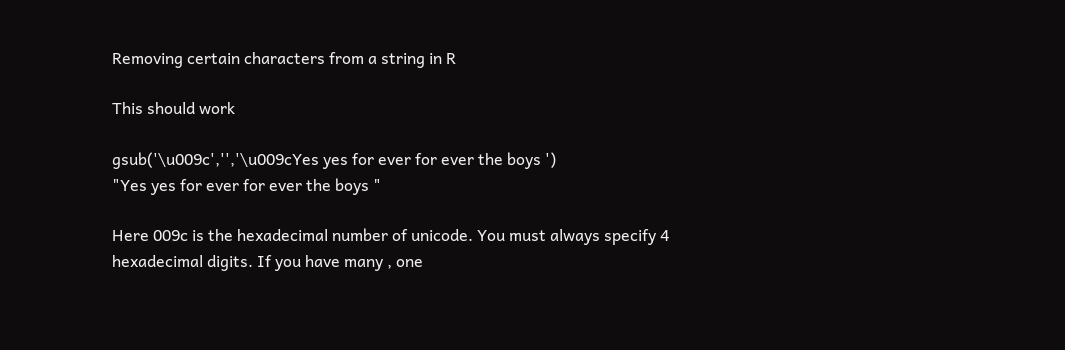Removing certain characters from a string in R

This should work

gsub('\u009c','','\u009cYes yes for ever for ever the boys ')
"Yes yes for ever for ever the boys "

Here 009c is the hexadecimal number of unicode. You must always specify 4 hexadecimal digits. If you have many , one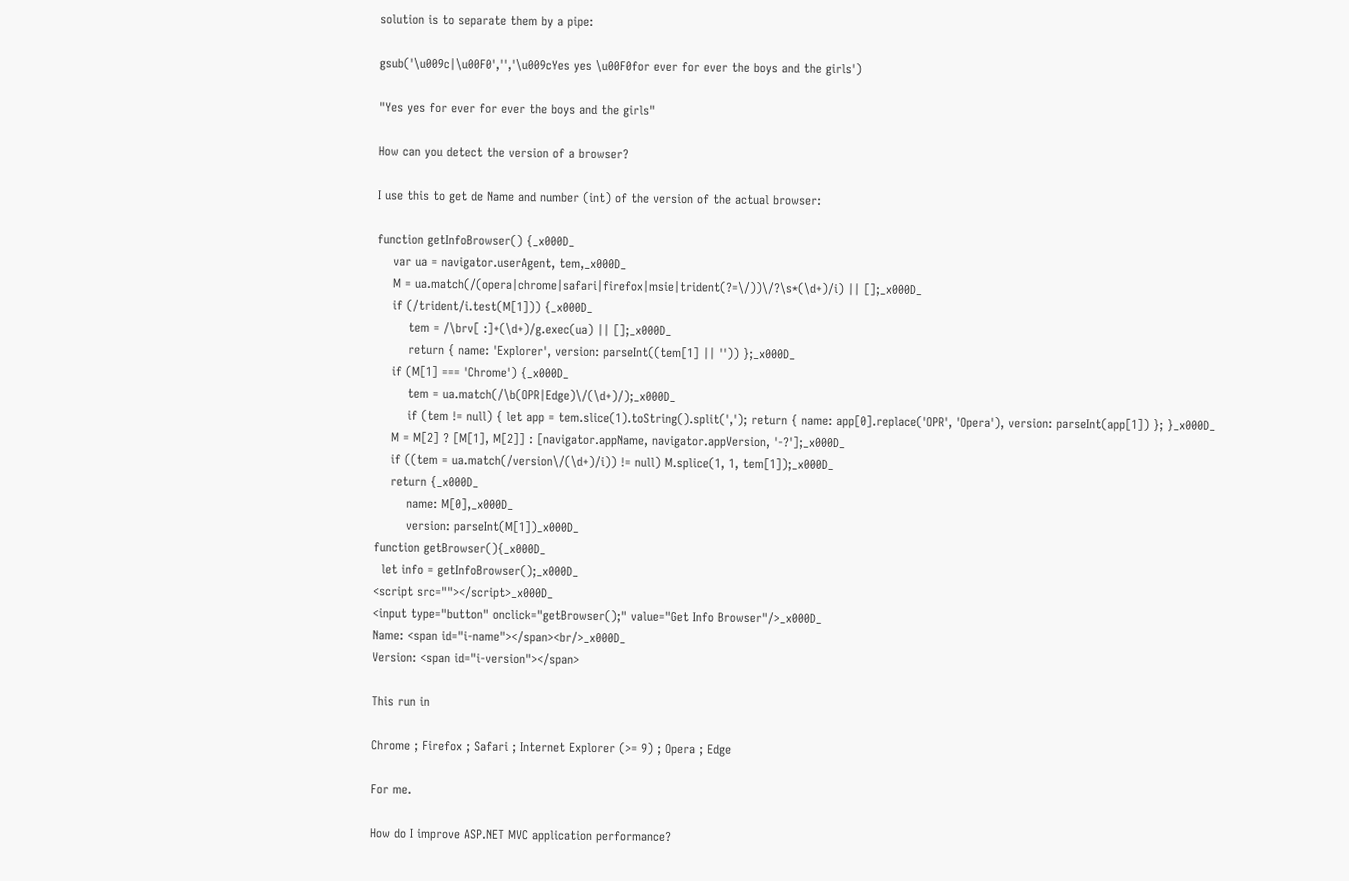solution is to separate them by a pipe:

gsub('\u009c|\u00F0','','\u009cYes yes \u00F0for ever for ever the boys and the girls')

"Yes yes for ever for ever the boys and the girls"

How can you detect the version of a browser?

I use this to get de Name and number (int) of the version of the actual browser:

function getInfoBrowser() {_x000D_
    var ua = navigator.userAgent, tem,_x000D_
    M = ua.match(/(opera|chrome|safari|firefox|msie|trident(?=\/))\/?\s*(\d+)/i) || [];_x000D_
    if (/trident/i.test(M[1])) {_x000D_
        tem = /\brv[ :]+(\d+)/g.exec(ua) || [];_x000D_
        return { name: 'Explorer', version: parseInt((tem[1] || '')) };_x000D_
    if (M[1] === 'Chrome') {_x000D_
        tem = ua.match(/\b(OPR|Edge)\/(\d+)/);_x000D_
        if (tem != null) { let app = tem.slice(1).toString().split(','); return { name: app[0].replace('OPR', 'Opera'), version: parseInt(app[1]) }; }_x000D_
    M = M[2] ? [M[1], M[2]] : [navigator.appName, navigator.appVersion, '-?'];_x000D_
    if ((tem = ua.match(/version\/(\d+)/i)) != null) M.splice(1, 1, tem[1]);_x000D_
    return {_x000D_
        name: M[0],_x000D_
        version: parseInt(M[1])_x000D_
function getBrowser(){_x000D_
  let info = getInfoBrowser();_x000D_
<script src=""></script>_x000D_
<input type="button" onclick="getBrowser();" value="Get Info Browser"/>_x000D_
Name: <span id="i-name"></span><br/>_x000D_
Version: <span id="i-version"></span>

This run in

Chrome ; Firefox ; Safari ; Internet Explorer (>= 9) ; Opera ; Edge

For me.

How do I improve ASP.NET MVC application performance?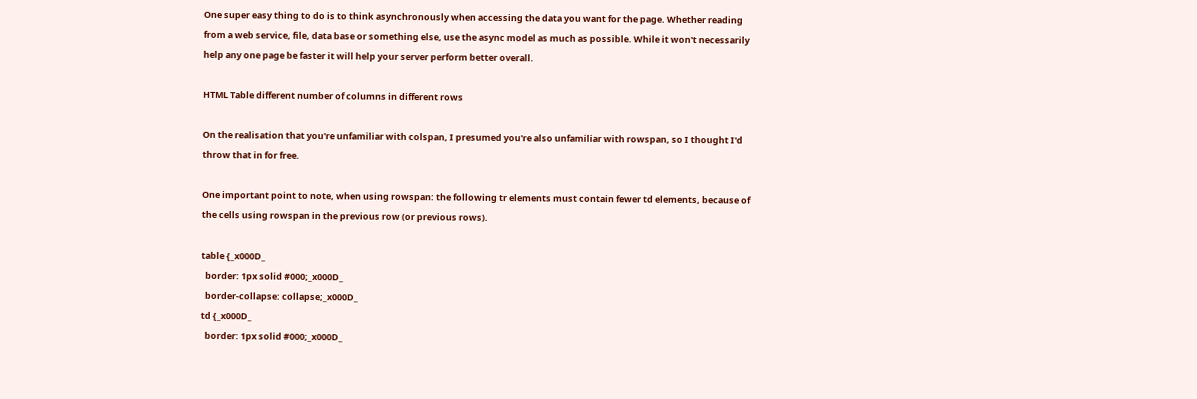One super easy thing to do is to think asynchronously when accessing the data you want for the page. Whether reading from a web service, file, data base or something else, use the async model as much as possible. While it won't necessarily help any one page be faster it will help your server perform better overall.

HTML Table different number of columns in different rows

On the realisation that you're unfamiliar with colspan, I presumed you're also unfamiliar with rowspan, so I thought I'd throw that in for free.

One important point to note, when using rowspan: the following tr elements must contain fewer td elements, because of the cells using rowspan in the previous row (or previous rows).

table {_x000D_
  border: 1px solid #000;_x000D_
  border-collapse: collapse;_x000D_
td {_x000D_
  border: 1px solid #000;_x000D_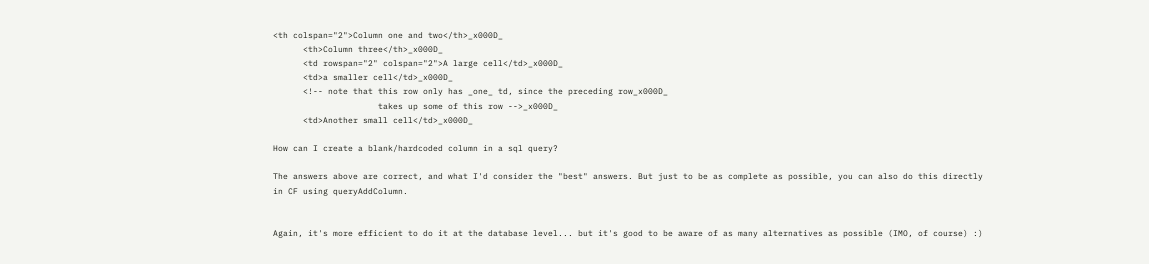<th colspan="2">Column one and two</th>_x000D_
      <th>Column three</th>_x000D_
      <td rowspan="2" colspan="2">A large cell</td>_x000D_
      <td>a smaller cell</td>_x000D_
      <!-- note that this row only has _one_ td, since the preceding row_x000D_
                     takes up some of this row -->_x000D_
      <td>Another small cell</td>_x000D_

How can I create a blank/hardcoded column in a sql query?

The answers above are correct, and what I'd consider the "best" answers. But just to be as complete as possible, you can also do this directly in CF using queryAddColumn.


Again, it's more efficient to do it at the database level... but it's good to be aware of as many alternatives as possible (IMO, of course) :)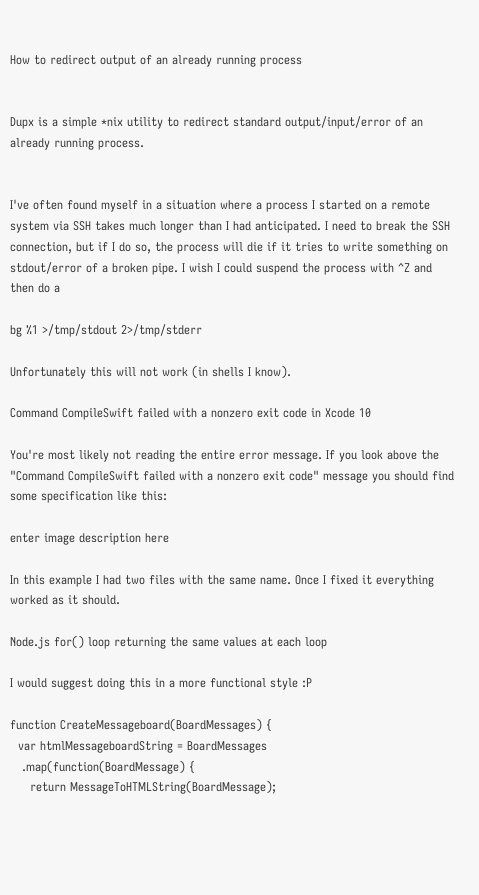How to redirect output of an already running process


Dupx is a simple *nix utility to redirect standard output/input/error of an already running process.


I've often found myself in a situation where a process I started on a remote system via SSH takes much longer than I had anticipated. I need to break the SSH connection, but if I do so, the process will die if it tries to write something on stdout/error of a broken pipe. I wish I could suspend the process with ^Z and then do a

bg %1 >/tmp/stdout 2>/tmp/stderr

Unfortunately this will not work (in shells I know).

Command CompileSwift failed with a nonzero exit code in Xcode 10

You're most likely not reading the entire error message. If you look above the "Command CompileSwift failed with a nonzero exit code" message you should find some specification like this:

enter image description here

In this example I had two files with the same name. Once I fixed it everything worked as it should.

Node.js for() loop returning the same values at each loop

I would suggest doing this in a more functional style :P

function CreateMessageboard(BoardMessages) {
  var htmlMessageboardString = BoardMessages
   .map(function(BoardMessage) {
     return MessageToHTMLString(BoardMessage);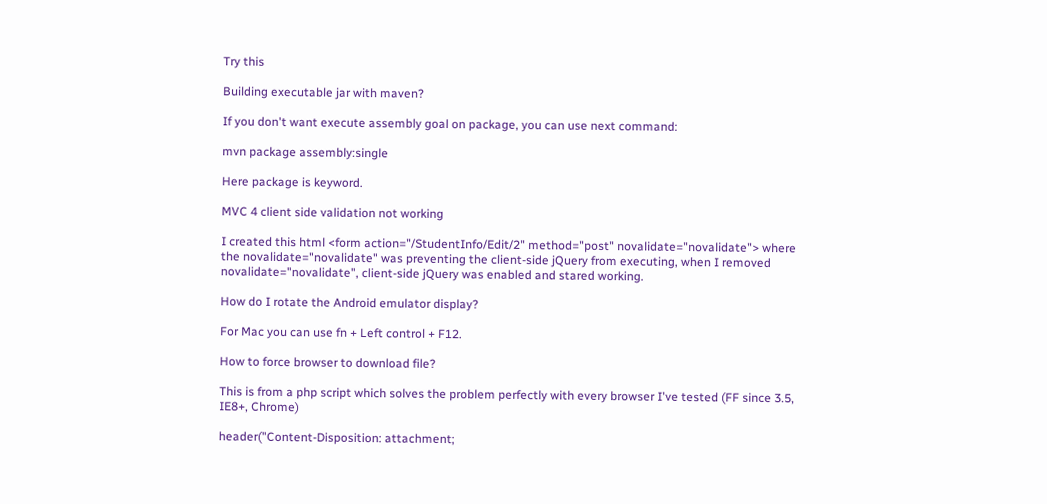Try this

Building executable jar with maven?

If you don't want execute assembly goal on package, you can use next command:

mvn package assembly:single

Here package is keyword.

MVC 4 client side validation not working

I created this html <form action="/StudentInfo/Edit/2" method="post" novalidate="novalidate"> where the novalidate="novalidate" was preventing the client-side jQuery from executing, when I removed novalidate="novalidate", client-side jQuery was enabled and stared working.

How do I rotate the Android emulator display?

For Mac you can use fn + Left control + F12.

How to force browser to download file?

This is from a php script which solves the problem perfectly with every browser I've tested (FF since 3.5, IE8+, Chrome)

header("Content-Disposition: attachment;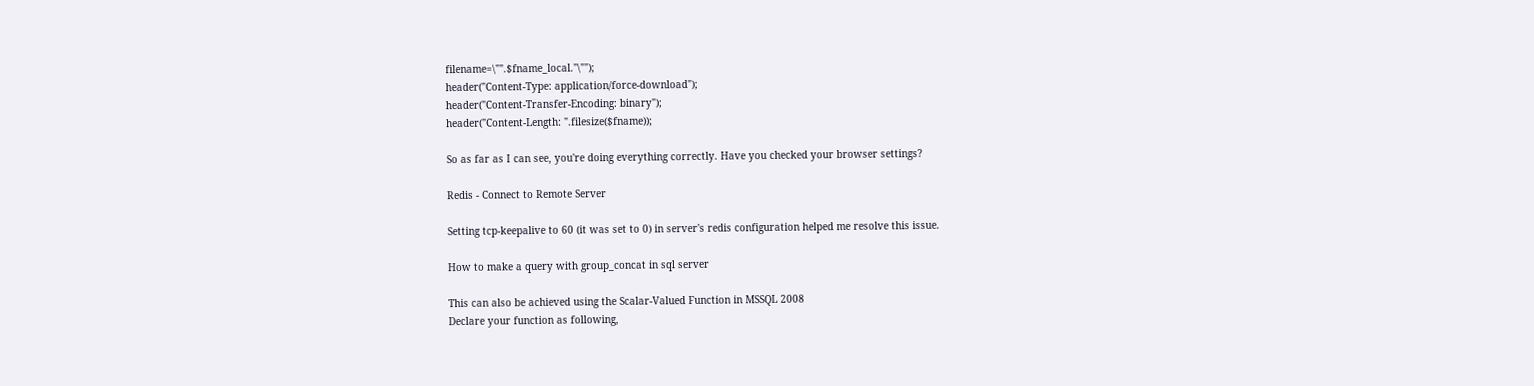filename=\"".$fname_local."\"");
header("Content-Type: application/force-download");
header("Content-Transfer-Encoding: binary");
header("Content-Length: ".filesize($fname));

So as far as I can see, you're doing everything correctly. Have you checked your browser settings?

Redis - Connect to Remote Server

Setting tcp-keepalive to 60 (it was set to 0) in server's redis configuration helped me resolve this issue.

How to make a query with group_concat in sql server

This can also be achieved using the Scalar-Valued Function in MSSQL 2008
Declare your function as following,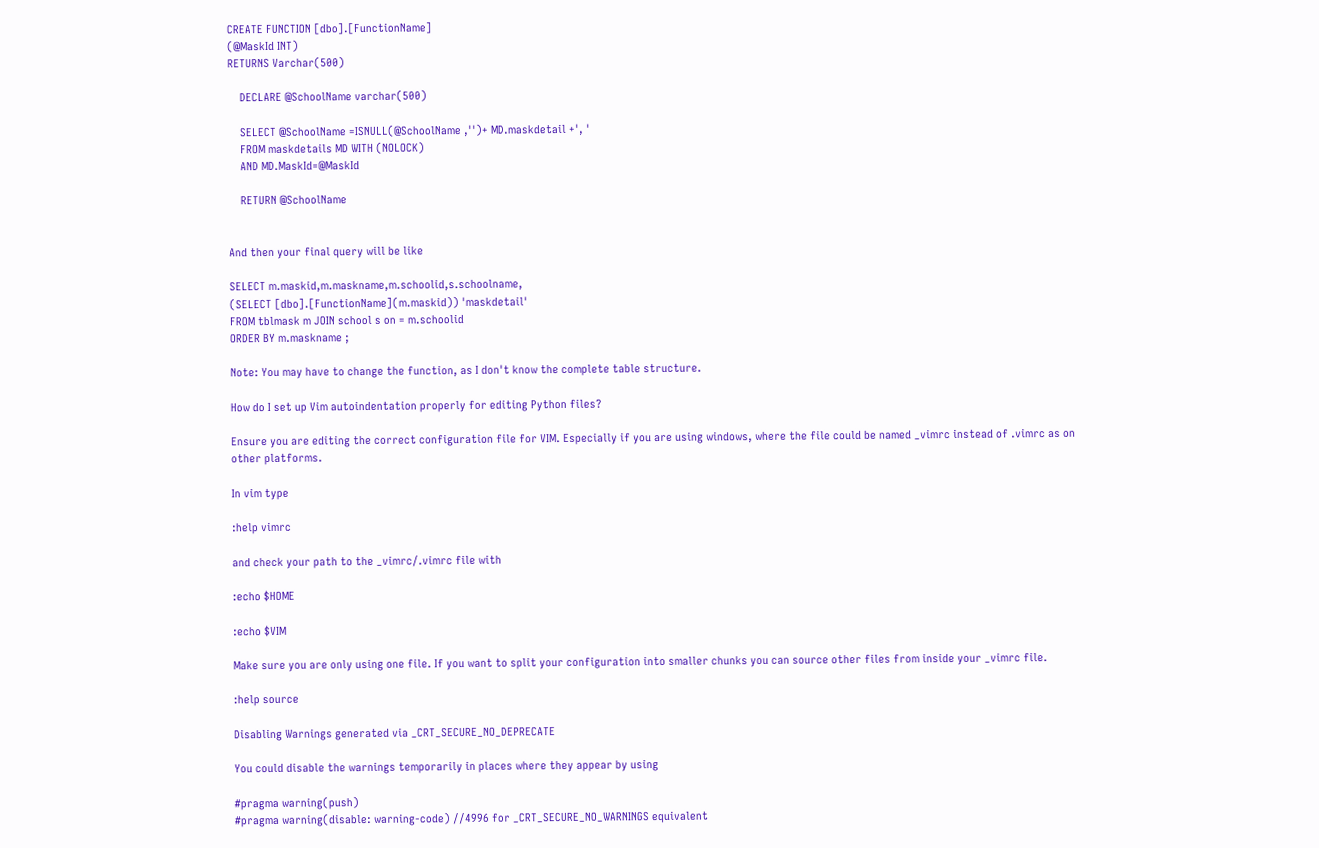CREATE FUNCTION [dbo].[FunctionName]
(@MaskId INT)
RETURNS Varchar(500)

    DECLARE @SchoolName varchar(500)

    SELECT @SchoolName =ISNULL(@SchoolName ,'')+ MD.maskdetail +', '
    FROM maskdetails MD WITH (NOLOCK)
    AND MD.MaskId=@MaskId

    RETURN @SchoolName


And then your final query will be like

SELECT m.maskid,m.maskname,m.schoolid,s.schoolname,
(SELECT [dbo].[FunctionName](m.maskid)) 'maskdetail'
FROM tblmask m JOIN school s on = m.schoolid
ORDER BY m.maskname ;

Note: You may have to change the function, as I don't know the complete table structure.

How do I set up Vim autoindentation properly for editing Python files?

Ensure you are editing the correct configuration file for VIM. Especially if you are using windows, where the file could be named _vimrc instead of .vimrc as on other platforms.

In vim type

:help vimrc

and check your path to the _vimrc/.vimrc file with

:echo $HOME

:echo $VIM

Make sure you are only using one file. If you want to split your configuration into smaller chunks you can source other files from inside your _vimrc file.

:help source

Disabling Warnings generated via _CRT_SECURE_NO_DEPRECATE

You could disable the warnings temporarily in places where they appear by using

#pragma warning(push)
#pragma warning(disable: warning-code) //4996 for _CRT_SECURE_NO_WARNINGS equivalent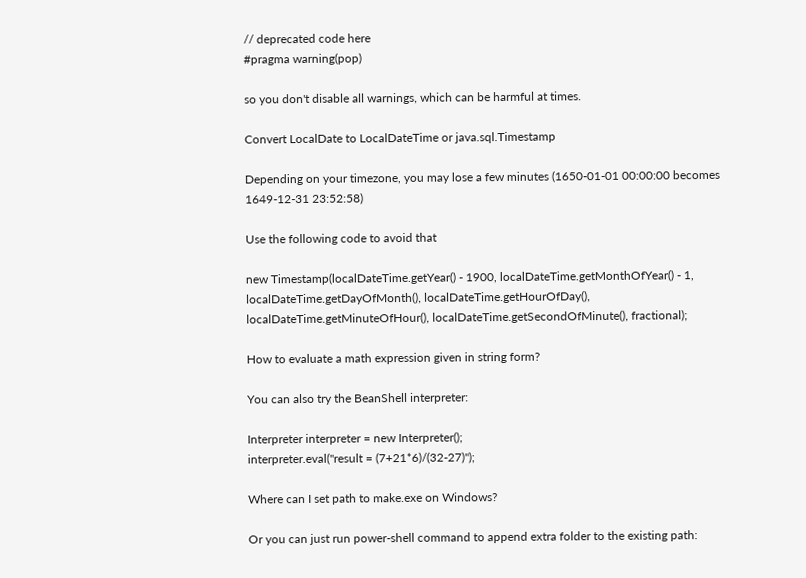// deprecated code here
#pragma warning(pop)

so you don't disable all warnings, which can be harmful at times.

Convert LocalDate to LocalDateTime or java.sql.Timestamp

Depending on your timezone, you may lose a few minutes (1650-01-01 00:00:00 becomes 1649-12-31 23:52:58)

Use the following code to avoid that

new Timestamp(localDateTime.getYear() - 1900, localDateTime.getMonthOfYear() - 1, localDateTime.getDayOfMonth(), localDateTime.getHourOfDay(), localDateTime.getMinuteOfHour(), localDateTime.getSecondOfMinute(), fractional);

How to evaluate a math expression given in string form?

You can also try the BeanShell interpreter:

Interpreter interpreter = new Interpreter();
interpreter.eval("result = (7+21*6)/(32-27)");

Where can I set path to make.exe on Windows?

Or you can just run power-shell command to append extra folder to the existing path: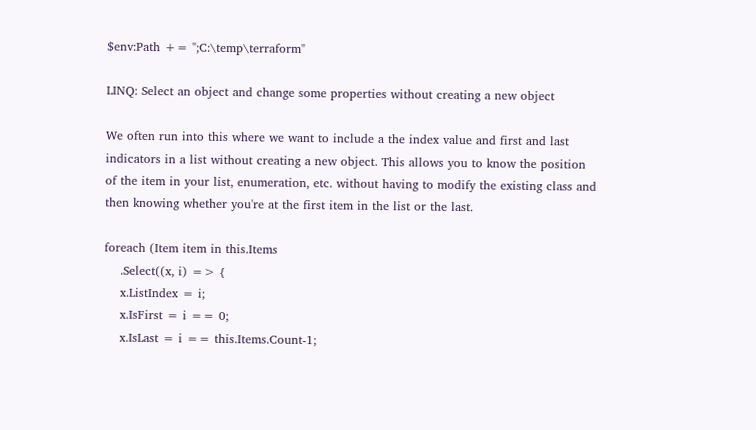$env:Path += ";C:\temp\terraform"

LINQ: Select an object and change some properties without creating a new object

We often run into this where we want to include a the index value and first and last indicators in a list without creating a new object. This allows you to know the position of the item in your list, enumeration, etc. without having to modify the existing class and then knowing whether you're at the first item in the list or the last.

foreach (Item item in this.Items
    .Select((x, i) => {
    x.ListIndex = i;
    x.IsFirst = i == 0;
    x.IsLast = i == this.Items.Count-1;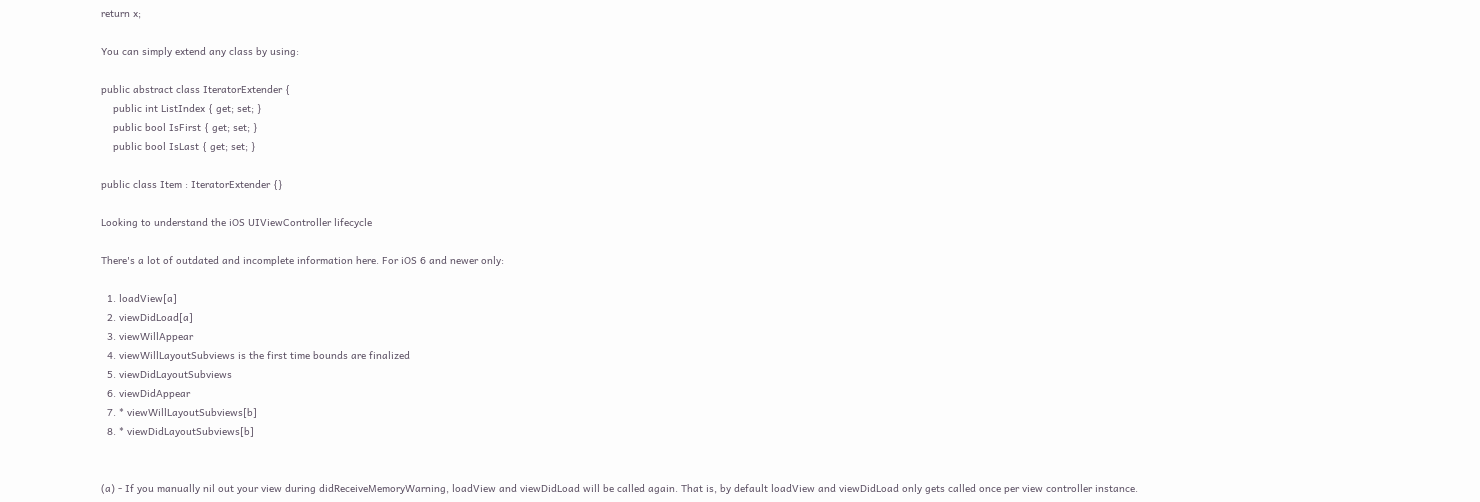return x;

You can simply extend any class by using:

public abstract class IteratorExtender {
    public int ListIndex { get; set; }
    public bool IsFirst { get; set; }
    public bool IsLast { get; set; }

public class Item : IteratorExtender {}

Looking to understand the iOS UIViewController lifecycle

There's a lot of outdated and incomplete information here. For iOS 6 and newer only:

  1. loadView[a]
  2. viewDidLoad[a]
  3. viewWillAppear
  4. viewWillLayoutSubviews is the first time bounds are finalized
  5. viewDidLayoutSubviews
  6. viewDidAppear
  7. * viewWillLayoutSubviews[b]
  8. * viewDidLayoutSubviews[b]


(a) - If you manually nil out your view during didReceiveMemoryWarning, loadView and viewDidLoad will be called again. That is, by default loadView and viewDidLoad only gets called once per view controller instance.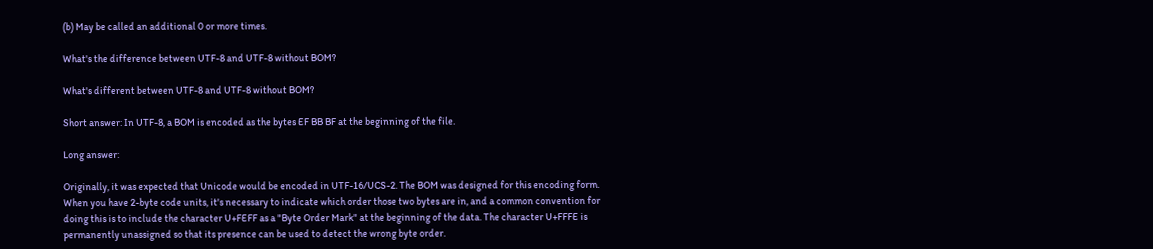(b) May be called an additional 0 or more times.

What's the difference between UTF-8 and UTF-8 without BOM?

What's different between UTF-8 and UTF-8 without BOM?

Short answer: In UTF-8, a BOM is encoded as the bytes EF BB BF at the beginning of the file.

Long answer:

Originally, it was expected that Unicode would be encoded in UTF-16/UCS-2. The BOM was designed for this encoding form. When you have 2-byte code units, it's necessary to indicate which order those two bytes are in, and a common convention for doing this is to include the character U+FEFF as a "Byte Order Mark" at the beginning of the data. The character U+FFFE is permanently unassigned so that its presence can be used to detect the wrong byte order.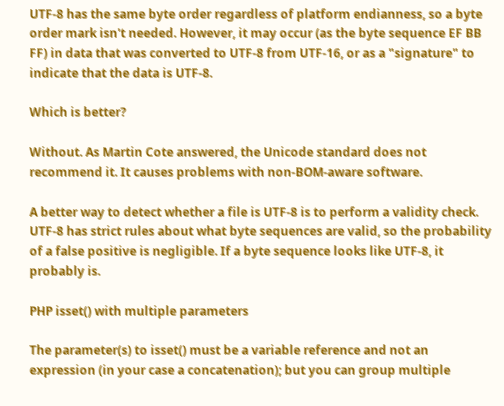UTF-8 has the same byte order regardless of platform endianness, so a byte order mark isn't needed. However, it may occur (as the byte sequence EF BB FF) in data that was converted to UTF-8 from UTF-16, or as a "signature" to indicate that the data is UTF-8.

Which is better?

Without. As Martin Cote answered, the Unicode standard does not recommend it. It causes problems with non-BOM-aware software.

A better way to detect whether a file is UTF-8 is to perform a validity check. UTF-8 has strict rules about what byte sequences are valid, so the probability of a false positive is negligible. If a byte sequence looks like UTF-8, it probably is.

PHP isset() with multiple parameters

The parameter(s) to isset() must be a variable reference and not an expression (in your case a concatenation); but you can group multiple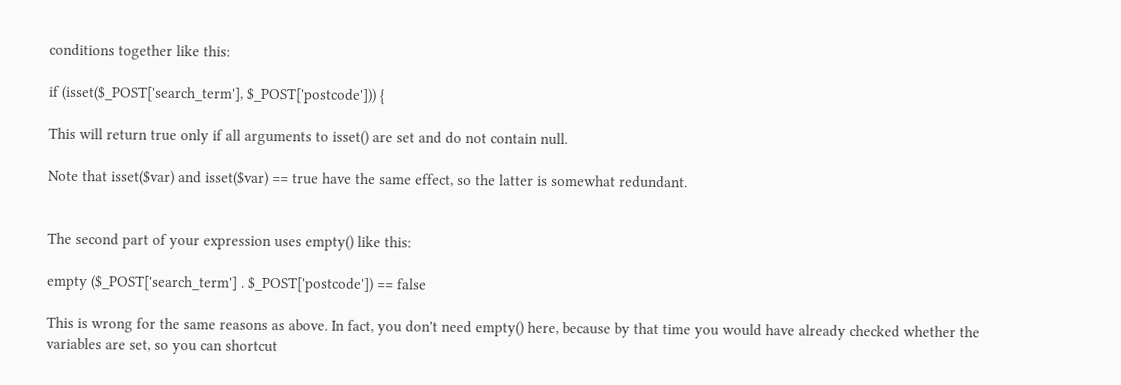conditions together like this:

if (isset($_POST['search_term'], $_POST['postcode'])) {

This will return true only if all arguments to isset() are set and do not contain null.

Note that isset($var) and isset($var) == true have the same effect, so the latter is somewhat redundant.


The second part of your expression uses empty() like this:

empty ($_POST['search_term'] . $_POST['postcode']) == false

This is wrong for the same reasons as above. In fact, you don't need empty() here, because by that time you would have already checked whether the variables are set, so you can shortcut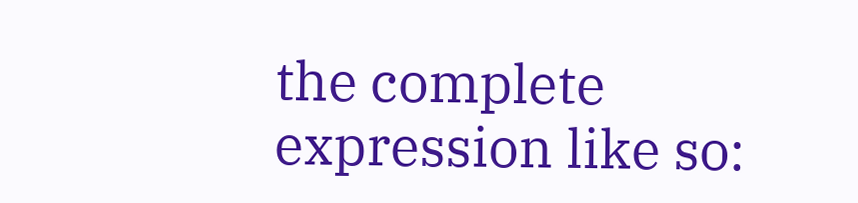the complete expression like so: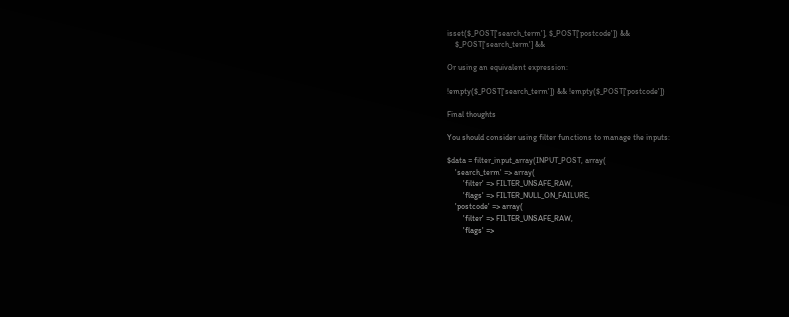isset($_POST['search_term'], $_POST['postcode']) &&
    $_POST['search_term'] &&

Or using an equivalent expression:

!empty($_POST['search_term']) && !empty($_POST['postcode'])

Final thoughts

You should consider using filter functions to manage the inputs:

$data = filter_input_array(INPUT_POST, array(
    'search_term' => array(
        'filter' => FILTER_UNSAFE_RAW,
        'flags' => FILTER_NULL_ON_FAILURE,
    'postcode' => array(
        'filter' => FILTER_UNSAFE_RAW,
        'flags' =>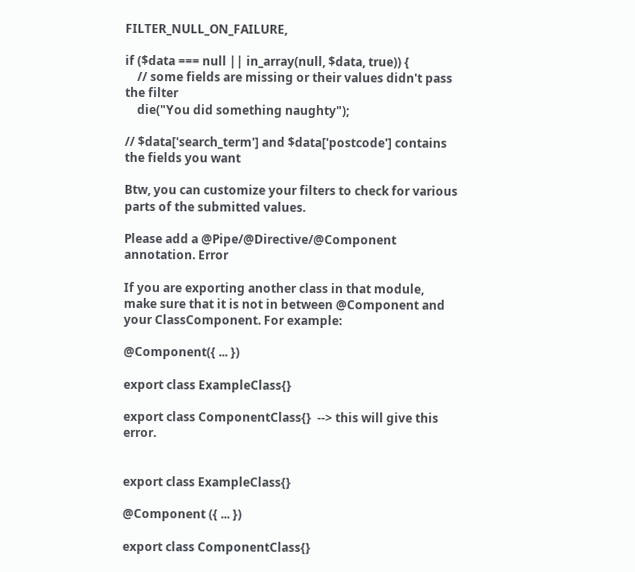FILTER_NULL_ON_FAILURE,

if ($data === null || in_array(null, $data, true)) {
    // some fields are missing or their values didn't pass the filter
    die("You did something naughty");

// $data['search_term'] and $data['postcode'] contains the fields you want

Btw, you can customize your filters to check for various parts of the submitted values.

Please add a @Pipe/@Directive/@Component annotation. Error

If you are exporting another class in that module, make sure that it is not in between @Component and your ClassComponent. For example:

@Component({ ... })

export class ExampleClass{}

export class ComponentClass{}  --> this will give this error.


export class ExampleClass{}

@Component ({ ... })

export class ComponentClass{}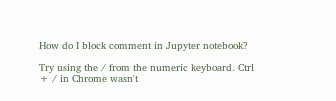How do I block comment in Jupyter notebook?

Try using the / from the numeric keyboard. Ctrl + / in Chrome wasn't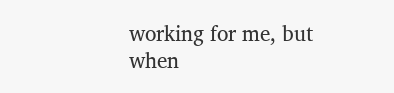working for me, but when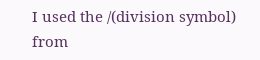I used the /(division symbol) from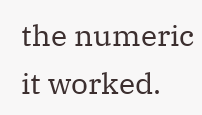the numeric it worked.